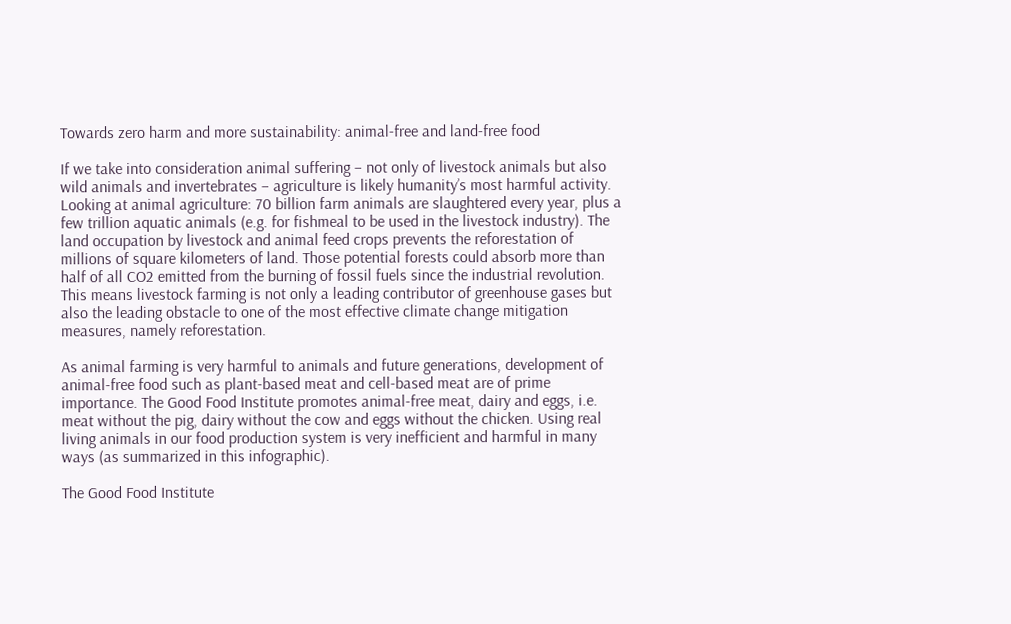Towards zero harm and more sustainability: animal-free and land-free food

If we take into consideration animal suffering – not only of livestock animals but also wild animals and invertebrates – agriculture is likely humanity’s most harmful activity. Looking at animal agriculture: 70 billion farm animals are slaughtered every year, plus a few trillion aquatic animals (e.g. for fishmeal to be used in the livestock industry). The land occupation by livestock and animal feed crops prevents the reforestation of millions of square kilometers of land. Those potential forests could absorb more than half of all CO2 emitted from the burning of fossil fuels since the industrial revolution. This means livestock farming is not only a leading contributor of greenhouse gases but also the leading obstacle to one of the most effective climate change mitigation measures, namely reforestation.

As animal farming is very harmful to animals and future generations, development of animal-free food such as plant-based meat and cell-based meat are of prime importance. The Good Food Institute promotes animal-free meat, dairy and eggs, i.e. meat without the pig, dairy without the cow and eggs without the chicken. Using real living animals in our food production system is very inefficient and harmful in many ways (as summarized in this infographic).

The Good Food Institute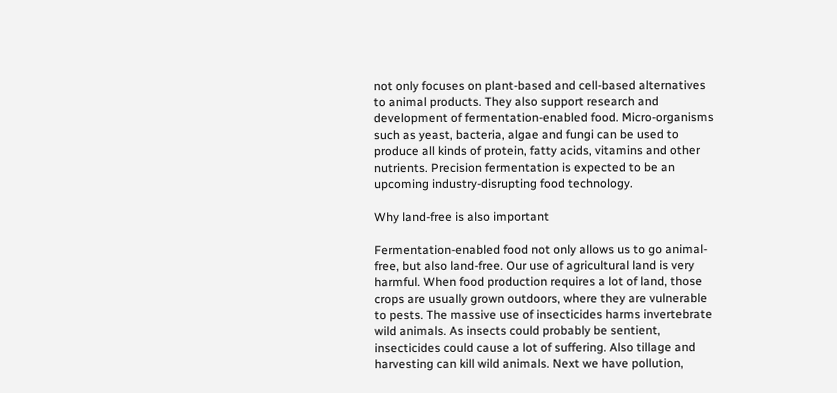not only focuses on plant-based and cell-based alternatives to animal products. They also support research and development of fermentation-enabled food. Micro-organisms such as yeast, bacteria, algae and fungi can be used to produce all kinds of protein, fatty acids, vitamins and other nutrients. Precision fermentation is expected to be an upcoming industry-disrupting food technology.

Why land-free is also important

Fermentation-enabled food not only allows us to go animal-free, but also land-free. Our use of agricultural land is very harmful. When food production requires a lot of land, those crops are usually grown outdoors, where they are vulnerable to pests. The massive use of insecticides harms invertebrate wild animals. As insects could probably be sentient, insecticides could cause a lot of suffering. Also tillage and harvesting can kill wild animals. Next we have pollution,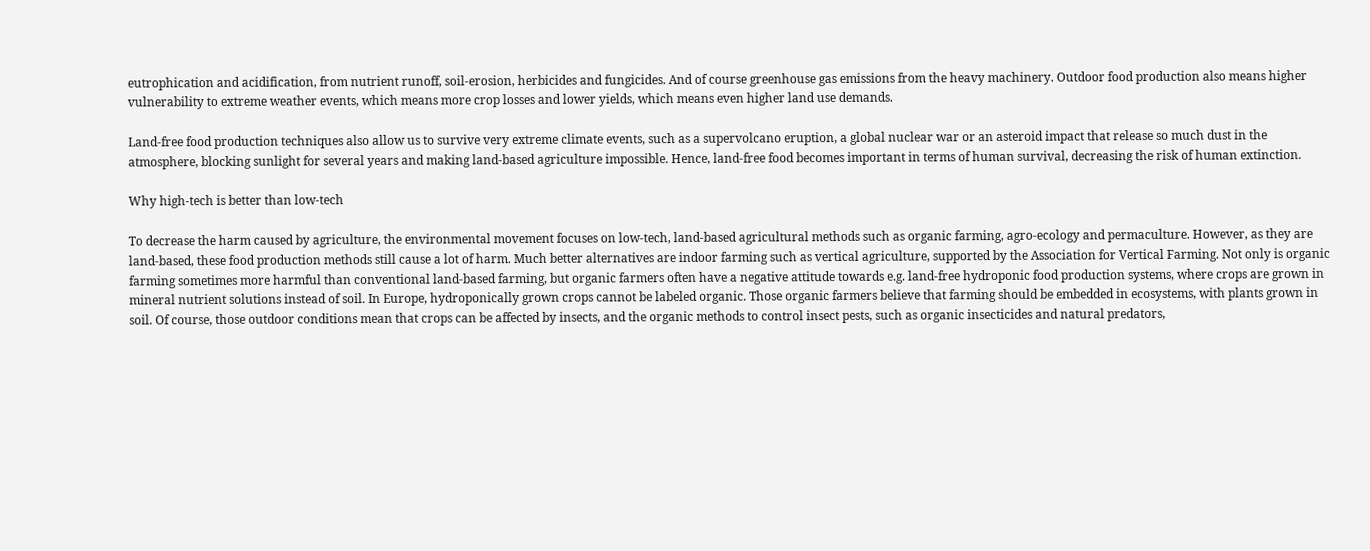eutrophication and acidification, from nutrient runoff, soil-erosion, herbicides and fungicides. And of course greenhouse gas emissions from the heavy machinery. Outdoor food production also means higher vulnerability to extreme weather events, which means more crop losses and lower yields, which means even higher land use demands.

Land-free food production techniques also allow us to survive very extreme climate events, such as a supervolcano eruption, a global nuclear war or an asteroid impact that release so much dust in the atmosphere, blocking sunlight for several years and making land-based agriculture impossible. Hence, land-free food becomes important in terms of human survival, decreasing the risk of human extinction.

Why high-tech is better than low-tech

To decrease the harm caused by agriculture, the environmental movement focuses on low-tech, land-based agricultural methods such as organic farming, agro-ecology and permaculture. However, as they are land-based, these food production methods still cause a lot of harm. Much better alternatives are indoor farming such as vertical agriculture, supported by the Association for Vertical Farming. Not only is organic farming sometimes more harmful than conventional land-based farming, but organic farmers often have a negative attitude towards e.g. land-free hydroponic food production systems, where crops are grown in mineral nutrient solutions instead of soil. In Europe, hydroponically grown crops cannot be labeled organic. Those organic farmers believe that farming should be embedded in ecosystems, with plants grown in soil. Of course, those outdoor conditions mean that crops can be affected by insects, and the organic methods to control insect pests, such as organic insecticides and natural predators,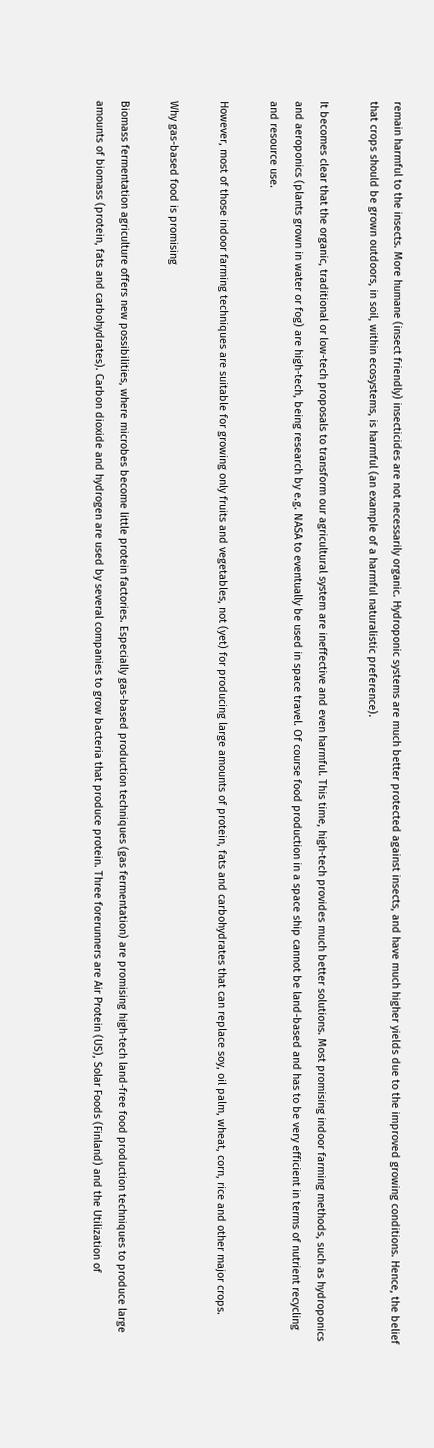remain harmful to the insects. More humane (insect friendly) insecticides are not necessarily organic. Hydroponic systems are much better protected against insects, and have much higher yields due to the improved growing conditions. Hence, the belief that crops should be grown outdoors, in soil, within ecosystems, is harmful (an example of a harmful naturalistic preference).

It becomes clear that the organic, traditional or low-tech proposals to transform our agricultural system are ineffective and even harmful. This time, high-tech provides much better solutions. Most promising indoor farming methods, such as hydroponics and aeroponics (plants grown in water or fog) are high-tech, being research by e.g. NASA to eventually be used in space travel. Of course food production in a space ship cannot be land-based and has to be very efficient in terms of nutrient recycling and resource use.

However, most of those indoor farming techniques are suitable for growing only fruits and vegetables, not (yet) for producing large amounts of protein, fats and carbohydrates that can replace soy, oil palm, wheat, corn, rice and other major crops.

Why gas-based food is promising

Biomass fermentation agriculture offers new possibilities, where microbes become little protein factories. Especially gas-based production techniques (gas fermentation) are promising high-tech land-free food production techniques to produce large amounts of biomass (protein, fats and carbohydrates). Carbon dioxide and hydrogen are used by several companies to grow bacteria that produce protein. Three forerunners are Air Protein (US), Solar Foods (Finland) and the Utilization of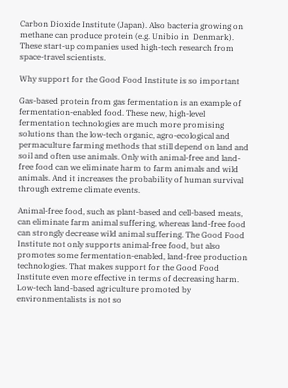Carbon Dioxide Institute (Japan). Also bacteria growing on methane can produce protein (e.g. Unibio in  Denmark). These start-up companies used high-tech research from space-travel scientists.

Why support for the Good Food Institute is so important

Gas-based protein from gas fermentation is an example of fermentation-enabled food. These new, high-level fermentation technologies are much more promising solutions than the low-tech organic, agro-ecological and permaculture farming methods that still depend on land and soil and often use animals. Only with animal-free and land-free food can we eliminate harm to farm animals and wild animals. And it increases the probability of human survival through extreme climate events.

Animal-free food, such as plant-based and cell-based meats, can eliminate farm animal suffering, whereas land-free food can strongly decrease wild animal suffering. The Good Food Institute not only supports animal-free food, but also promotes some fermentation-enabled, land-free production technologies. That makes support for the Good Food Institute even more effective in terms of decreasing harm. Low-tech land-based agriculture promoted by environmentalists is not so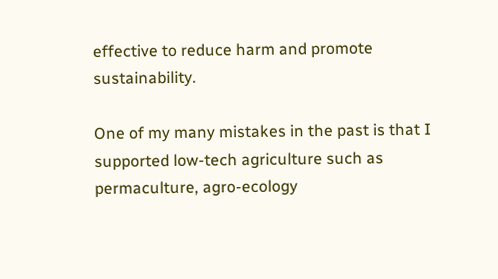effective to reduce harm and promote sustainability.

One of my many mistakes in the past is that I supported low-tech agriculture such as permaculture, agro-ecology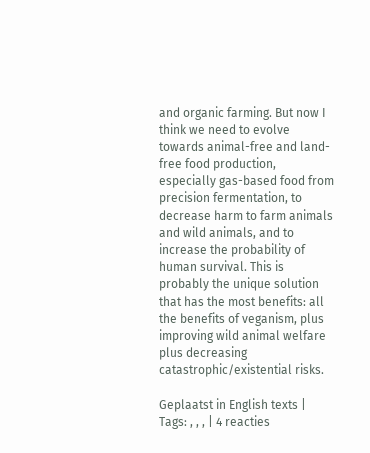and organic farming. But now I think we need to evolve towards animal-free and land-free food production, especially gas-based food from precision fermentation, to decrease harm to farm animals and wild animals, and to increase the probability of human survival. This is probably the unique solution that has the most benefits: all the benefits of veganism, plus improving wild animal welfare plus decreasing catastrophic/existential risks.

Geplaatst in English texts | Tags: , , , | 4 reacties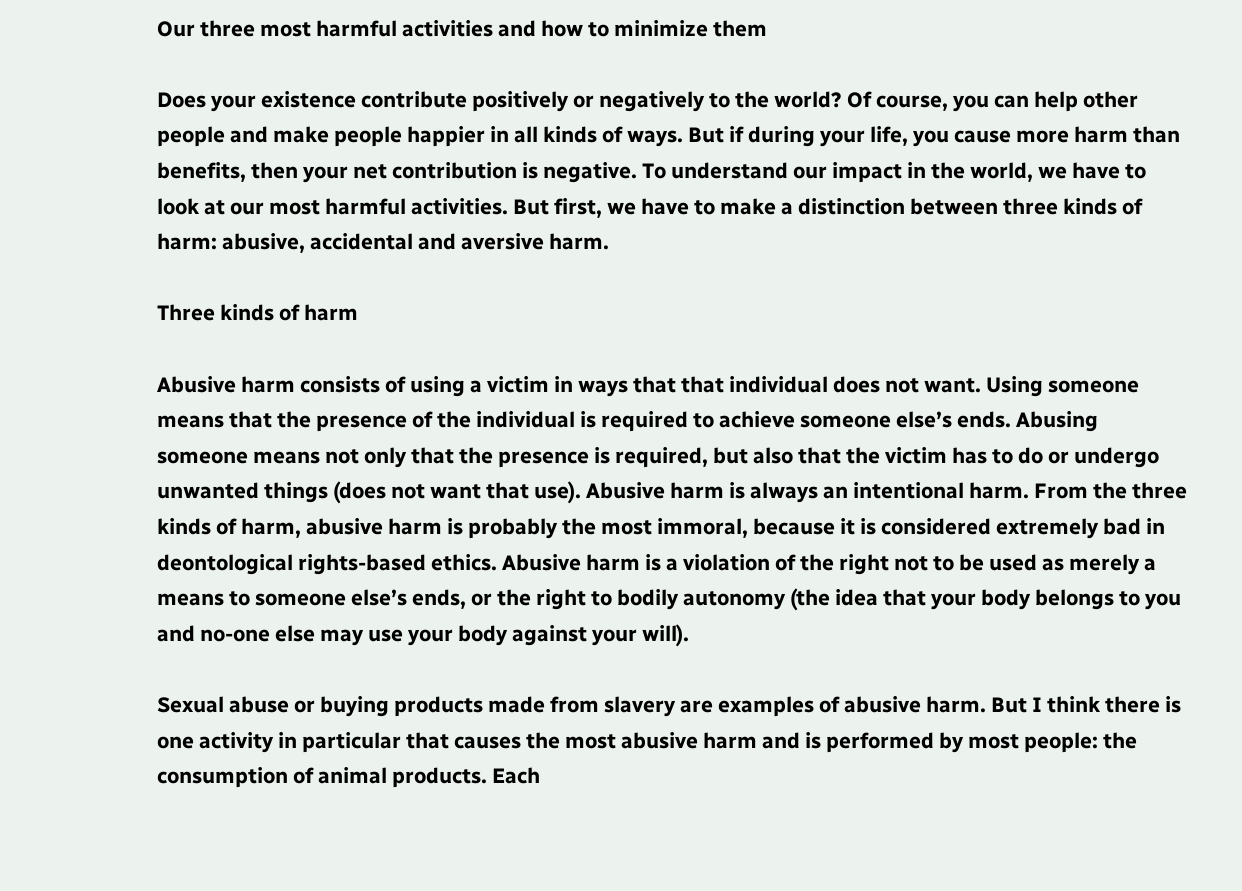Our three most harmful activities and how to minimize them

Does your existence contribute positively or negatively to the world? Of course, you can help other people and make people happier in all kinds of ways. But if during your life, you cause more harm than benefits, then your net contribution is negative. To understand our impact in the world, we have to look at our most harmful activities. But first, we have to make a distinction between three kinds of harm: abusive, accidental and aversive harm.

Three kinds of harm

Abusive harm consists of using a victim in ways that that individual does not want. Using someone means that the presence of the individual is required to achieve someone else’s ends. Abusing someone means not only that the presence is required, but also that the victim has to do or undergo unwanted things (does not want that use). Abusive harm is always an intentional harm. From the three kinds of harm, abusive harm is probably the most immoral, because it is considered extremely bad in deontological rights-based ethics. Abusive harm is a violation of the right not to be used as merely a means to someone else’s ends, or the right to bodily autonomy (the idea that your body belongs to you and no-one else may use your body against your will).

Sexual abuse or buying products made from slavery are examples of abusive harm. But I think there is one activity in particular that causes the most abusive harm and is performed by most people: the consumption of animal products. Each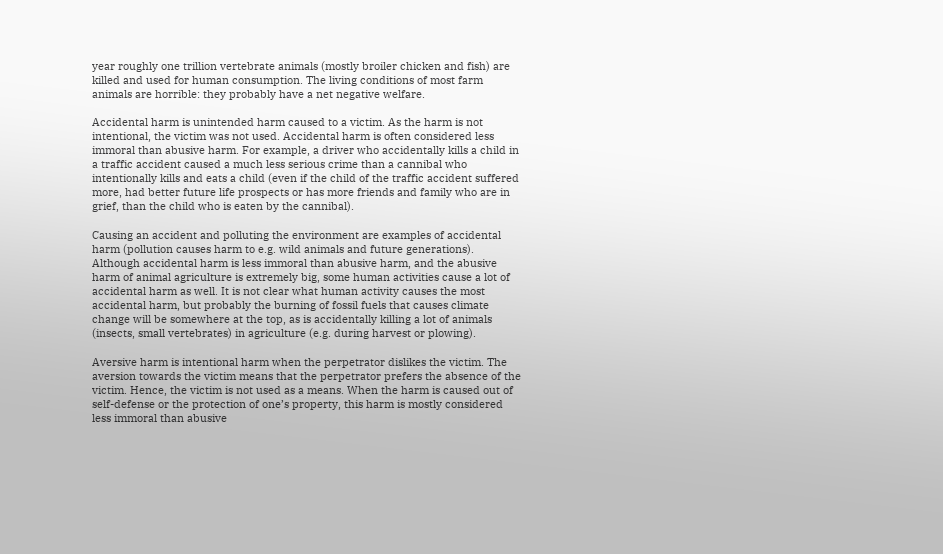year roughly one trillion vertebrate animals (mostly broiler chicken and fish) are killed and used for human consumption. The living conditions of most farm animals are horrible: they probably have a net negative welfare.

Accidental harm is unintended harm caused to a victim. As the harm is not intentional, the victim was not used. Accidental harm is often considered less immoral than abusive harm. For example, a driver who accidentally kills a child in a traffic accident caused a much less serious crime than a cannibal who intentionally kills and eats a child (even if the child of the traffic accident suffered more, had better future life prospects or has more friends and family who are in grief, than the child who is eaten by the cannibal).

Causing an accident and polluting the environment are examples of accidental harm (pollution causes harm to e.g. wild animals and future generations). Although accidental harm is less immoral than abusive harm, and the abusive harm of animal agriculture is extremely big, some human activities cause a lot of accidental harm as well. It is not clear what human activity causes the most accidental harm, but probably the burning of fossil fuels that causes climate change will be somewhere at the top, as is accidentally killing a lot of animals (insects, small vertebrates) in agriculture (e.g. during harvest or plowing).

Aversive harm is intentional harm when the perpetrator dislikes the victim. The aversion towards the victim means that the perpetrator prefers the absence of the victim. Hence, the victim is not used as a means. When the harm is caused out of self-defense or the protection of one’s property, this harm is mostly considered less immoral than abusive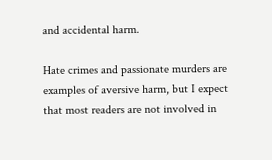and accidental harm.

Hate crimes and passionate murders are examples of aversive harm, but I expect that most readers are not involved in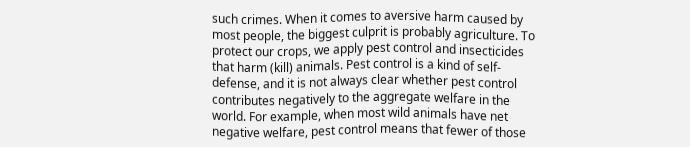such crimes. When it comes to aversive harm caused by most people, the biggest culprit is probably agriculture. To protect our crops, we apply pest control and insecticides that harm (kill) animals. Pest control is a kind of self-defense, and it is not always clear whether pest control contributes negatively to the aggregate welfare in the world. For example, when most wild animals have net negative welfare, pest control means that fewer of those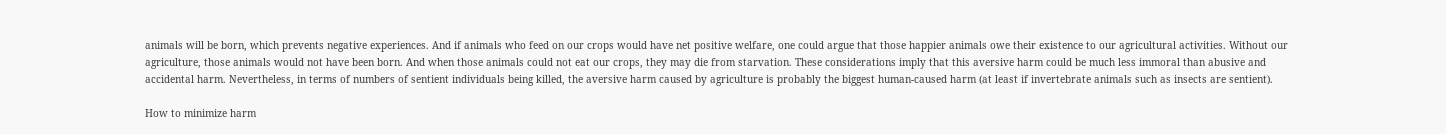animals will be born, which prevents negative experiences. And if animals who feed on our crops would have net positive welfare, one could argue that those happier animals owe their existence to our agricultural activities. Without our agriculture, those animals would not have been born. And when those animals could not eat our crops, they may die from starvation. These considerations imply that this aversive harm could be much less immoral than abusive and accidental harm. Nevertheless, in terms of numbers of sentient individuals being killed, the aversive harm caused by agriculture is probably the biggest human-caused harm (at least if invertebrate animals such as insects are sentient).

How to minimize harm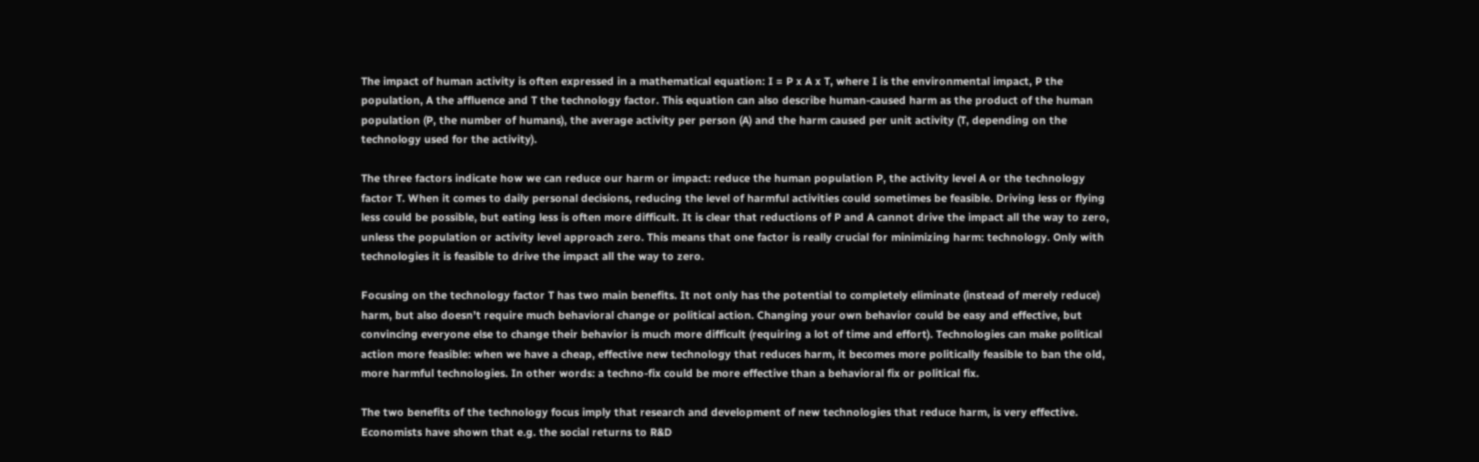The impact of human activity is often expressed in a mathematical equation: I = P x A x T, where I is the environmental impact, P the population, A the affluence and T the technology factor. This equation can also describe human-caused harm as the product of the human population (P, the number of humans), the average activity per person (A) and the harm caused per unit activity (T, depending on the technology used for the activity).

The three factors indicate how we can reduce our harm or impact: reduce the human population P, the activity level A or the technology factor T. When it comes to daily personal decisions, reducing the level of harmful activities could sometimes be feasible. Driving less or flying less could be possible, but eating less is often more difficult. It is clear that reductions of P and A cannot drive the impact all the way to zero, unless the population or activity level approach zero. This means that one factor is really crucial for minimizing harm: technology. Only with technologies it is feasible to drive the impact all the way to zero.

Focusing on the technology factor T has two main benefits. It not only has the potential to completely eliminate (instead of merely reduce) harm, but also doesn’t require much behavioral change or political action. Changing your own behavior could be easy and effective, but convincing everyone else to change their behavior is much more difficult (requiring a lot of time and effort). Technologies can make political action more feasible: when we have a cheap, effective new technology that reduces harm, it becomes more politically feasible to ban the old, more harmful technologies. In other words: a techno-fix could be more effective than a behavioral fix or political fix.

The two benefits of the technology focus imply that research and development of new technologies that reduce harm, is very effective. Economists have shown that e.g. the social returns to R&D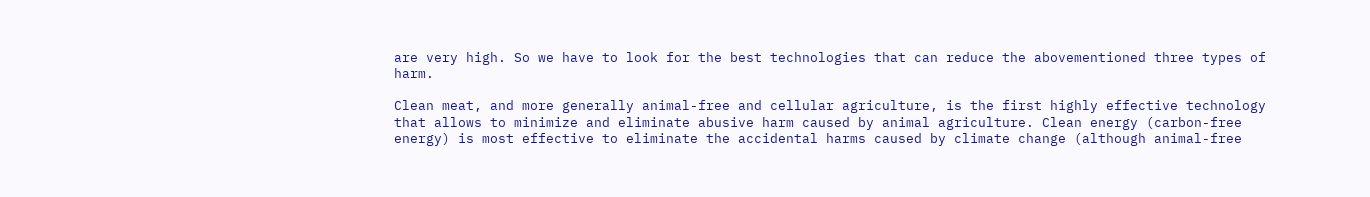are very high. So we have to look for the best technologies that can reduce the abovementioned three types of harm.

Clean meat, and more generally animal-free and cellular agriculture, is the first highly effective technology that allows to minimize and eliminate abusive harm caused by animal agriculture. Clean energy (carbon-free energy) is most effective to eliminate the accidental harms caused by climate change (although animal-free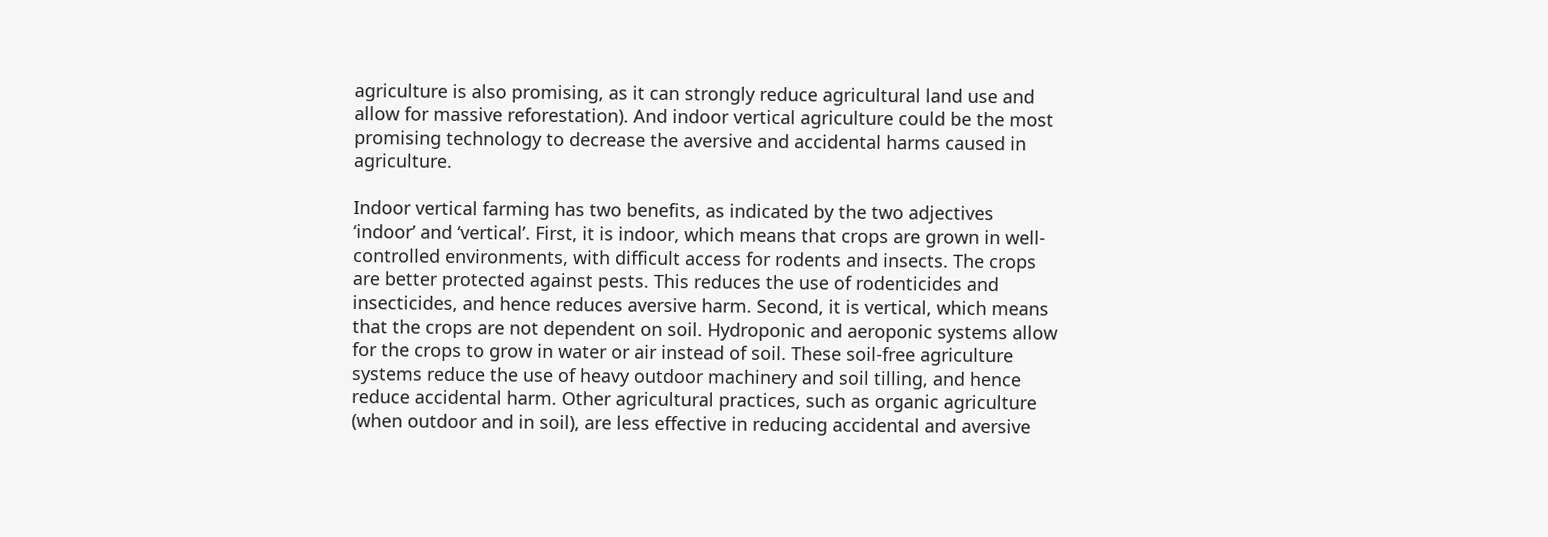agriculture is also promising, as it can strongly reduce agricultural land use and allow for massive reforestation). And indoor vertical agriculture could be the most promising technology to decrease the aversive and accidental harms caused in agriculture.

Indoor vertical farming has two benefits, as indicated by the two adjectives ‘indoor’ and ‘vertical’. First, it is indoor, which means that crops are grown in well-controlled environments, with difficult access for rodents and insects. The crops are better protected against pests. This reduces the use of rodenticides and insecticides, and hence reduces aversive harm. Second, it is vertical, which means that the crops are not dependent on soil. Hydroponic and aeroponic systems allow for the crops to grow in water or air instead of soil. These soil-free agriculture systems reduce the use of heavy outdoor machinery and soil tilling, and hence reduce accidental harm. Other agricultural practices, such as organic agriculture (when outdoor and in soil), are less effective in reducing accidental and aversive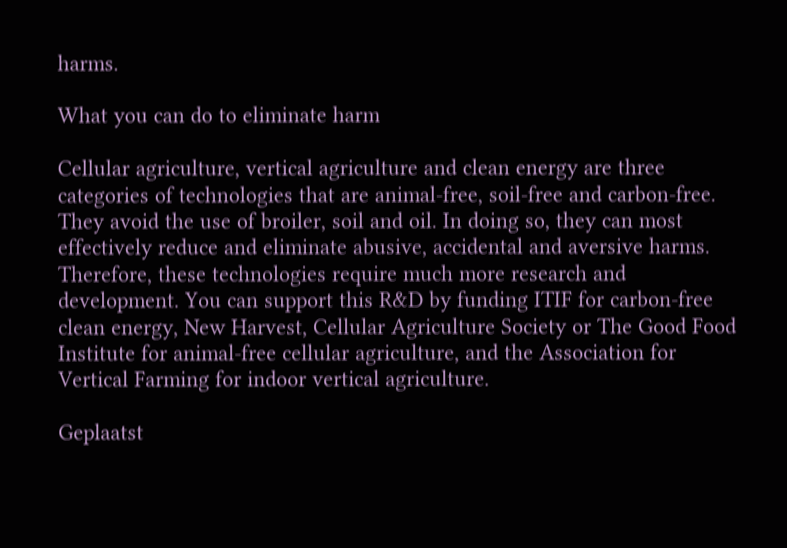harms.

What you can do to eliminate harm

Cellular agriculture, vertical agriculture and clean energy are three categories of technologies that are animal-free, soil-free and carbon-free. They avoid the use of broiler, soil and oil. In doing so, they can most effectively reduce and eliminate abusive, accidental and aversive harms. Therefore, these technologies require much more research and development. You can support this R&D by funding ITIF for carbon-free clean energy, New Harvest, Cellular Agriculture Society or The Good Food Institute for animal-free cellular agriculture, and the Association for Vertical Farming for indoor vertical agriculture.

Geplaatst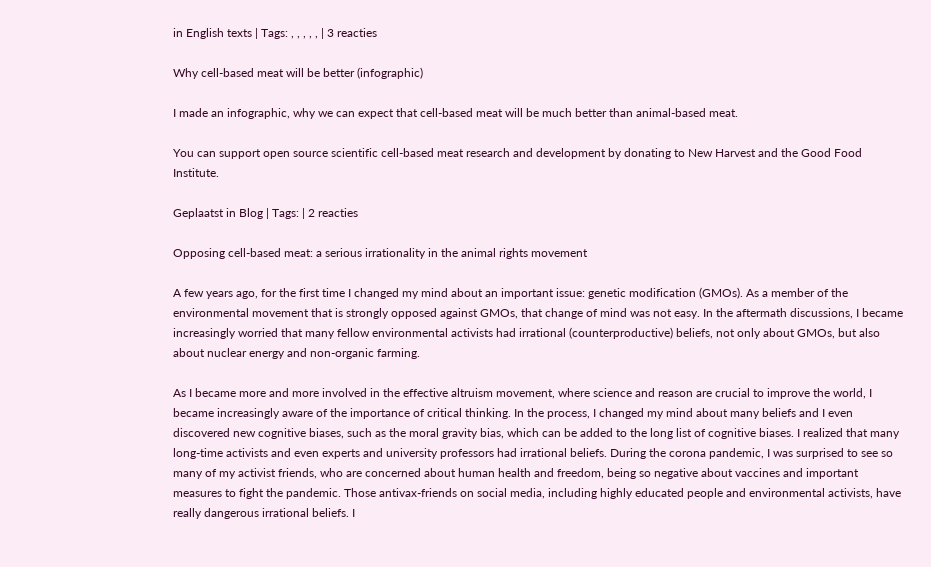in English texts | Tags: , , , , , | 3 reacties

Why cell-based meat will be better (infographic)

I made an infographic, why we can expect that cell-based meat will be much better than animal-based meat.

You can support open source scientific cell-based meat research and development by donating to New Harvest and the Good Food Institute.

Geplaatst in Blog | Tags: | 2 reacties

Opposing cell-based meat: a serious irrationality in the animal rights movement

A few years ago, for the first time I changed my mind about an important issue: genetic modification (GMOs). As a member of the environmental movement that is strongly opposed against GMOs, that change of mind was not easy. In the aftermath discussions, I became increasingly worried that many fellow environmental activists had irrational (counterproductive) beliefs, not only about GMOs, but also about nuclear energy and non-organic farming.

As I became more and more involved in the effective altruism movement, where science and reason are crucial to improve the world, I became increasingly aware of the importance of critical thinking. In the process, I changed my mind about many beliefs and I even discovered new cognitive biases, such as the moral gravity bias, which can be added to the long list of cognitive biases. I realized that many long-time activists and even experts and university professors had irrational beliefs. During the corona pandemic, I was surprised to see so many of my activist friends, who are concerned about human health and freedom, being so negative about vaccines and important measures to fight the pandemic. Those antivax-friends on social media, including highly educated people and environmental activists, have really dangerous irrational beliefs. I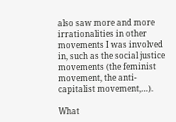also saw more and more irrationalities in other movements I was involved in, such as the social justice movements (the feminist movement, the anti-capitalist movement,…).

What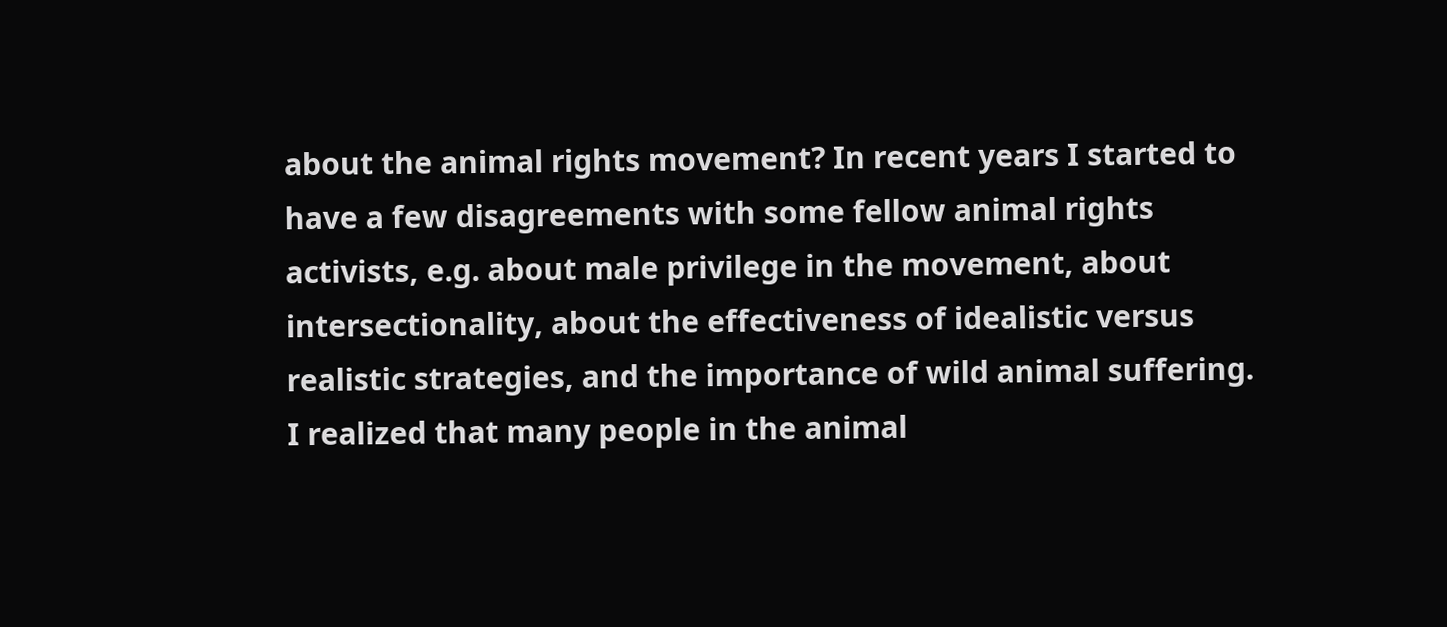about the animal rights movement? In recent years I started to have a few disagreements with some fellow animal rights activists, e.g. about male privilege in the movement, about intersectionality, about the effectiveness of idealistic versus realistic strategies, and the importance of wild animal suffering. I realized that many people in the animal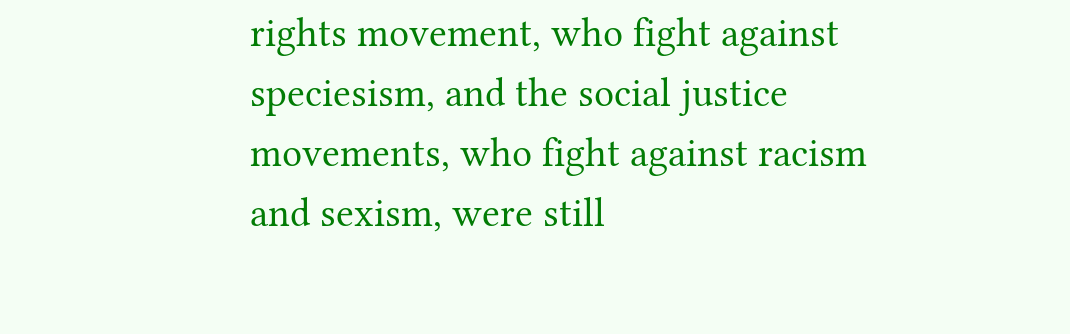rights movement, who fight against speciesism, and the social justice movements, who fight against racism and sexism, were still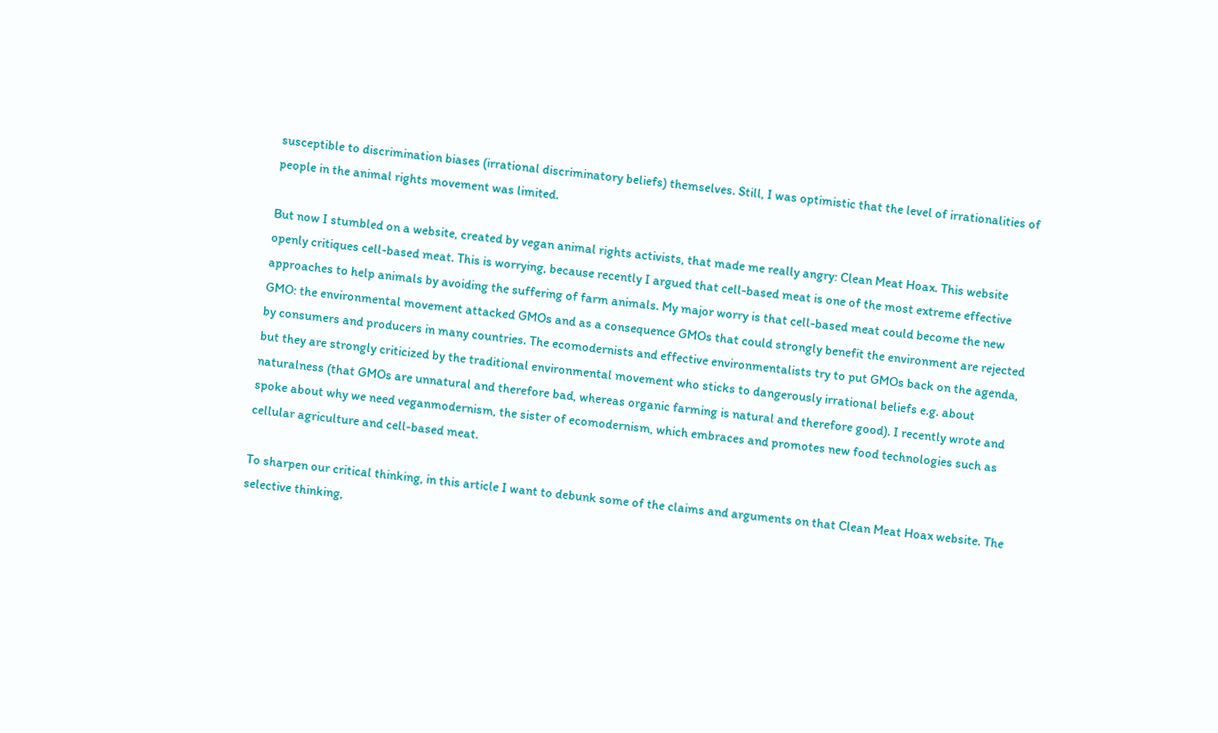susceptible to discrimination biases (irrational discriminatory beliefs) themselves. Still, I was optimistic that the level of irrationalities of people in the animal rights movement was limited.

But now I stumbled on a website, created by vegan animal rights activists, that made me really angry: Clean Meat Hoax. This website openly critiques cell-based meat. This is worrying, because recently I argued that cell-based meat is one of the most extreme effective approaches to help animals by avoiding the suffering of farm animals. My major worry is that cell-based meat could become the new GMO: the environmental movement attacked GMOs and as a consequence GMOs that could strongly benefit the environment are rejected by consumers and producers in many countries. The ecomodernists and effective environmentalists try to put GMOs back on the agenda, but they are strongly criticized by the traditional environmental movement who sticks to dangerously irrational beliefs e.g. about naturalness (that GMOs are unnatural and therefore bad, whereas organic farming is natural and therefore good). I recently wrote and spoke about why we need veganmodernism, the sister of ecomodernism, which embraces and promotes new food technologies such as cellular agriculture and cell-based meat.

To sharpen our critical thinking, in this article I want to debunk some of the claims and arguments on that Clean Meat Hoax website. The selective thinking,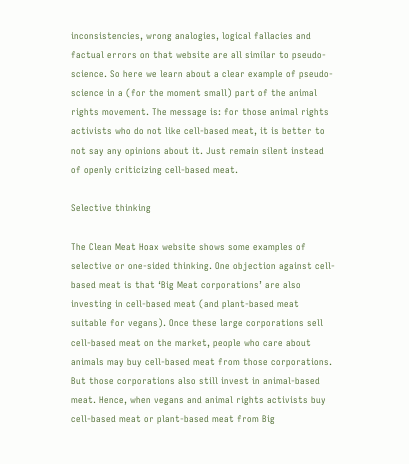inconsistencies, wrong analogies, logical fallacies and factual errors on that website are all similar to pseudo-science. So here we learn about a clear example of pseudo-science in a (for the moment small) part of the animal rights movement. The message is: for those animal rights activists who do not like cell-based meat, it is better to not say any opinions about it. Just remain silent instead of openly criticizing cell-based meat.

Selective thinking

The Clean Meat Hoax website shows some examples of selective or one-sided thinking. One objection against cell-based meat is that ‘Big Meat corporations’ are also investing in cell-based meat (and plant-based meat suitable for vegans). Once these large corporations sell cell-based meat on the market, people who care about animals may buy cell-based meat from those corporations. But those corporations also still invest in animal-based meat. Hence, when vegans and animal rights activists buy cell-based meat or plant-based meat from Big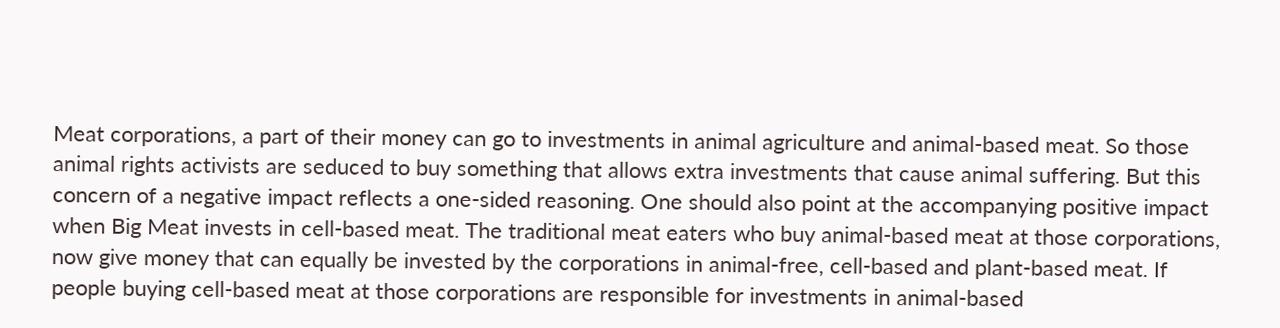Meat corporations, a part of their money can go to investments in animal agriculture and animal-based meat. So those animal rights activists are seduced to buy something that allows extra investments that cause animal suffering. But this concern of a negative impact reflects a one-sided reasoning. One should also point at the accompanying positive impact when Big Meat invests in cell-based meat. The traditional meat eaters who buy animal-based meat at those corporations, now give money that can equally be invested by the corporations in animal-free, cell-based and plant-based meat. If people buying cell-based meat at those corporations are responsible for investments in animal-based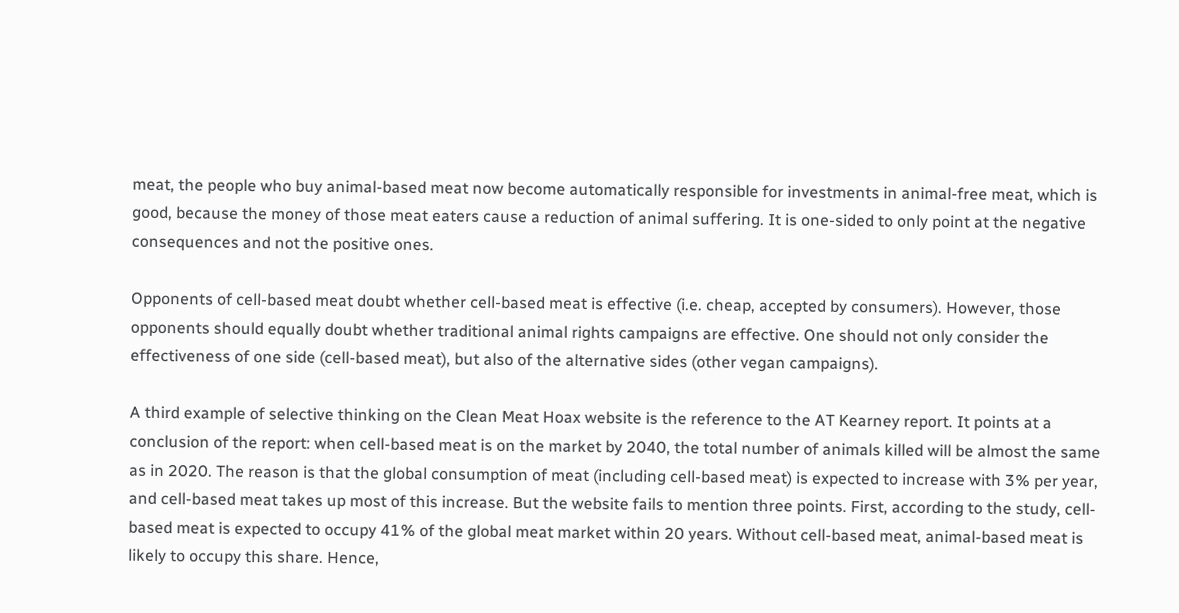meat, the people who buy animal-based meat now become automatically responsible for investments in animal-free meat, which is good, because the money of those meat eaters cause a reduction of animal suffering. It is one-sided to only point at the negative consequences and not the positive ones.

Opponents of cell-based meat doubt whether cell-based meat is effective (i.e. cheap, accepted by consumers). However, those opponents should equally doubt whether traditional animal rights campaigns are effective. One should not only consider the effectiveness of one side (cell-based meat), but also of the alternative sides (other vegan campaigns).

A third example of selective thinking on the Clean Meat Hoax website is the reference to the AT Kearney report. It points at a conclusion of the report: when cell-based meat is on the market by 2040, the total number of animals killed will be almost the same as in 2020. The reason is that the global consumption of meat (including cell-based meat) is expected to increase with 3% per year, and cell-based meat takes up most of this increase. But the website fails to mention three points. First, according to the study, cell-based meat is expected to occupy 41% of the global meat market within 20 years. Without cell-based meat, animal-based meat is likely to occupy this share. Hence,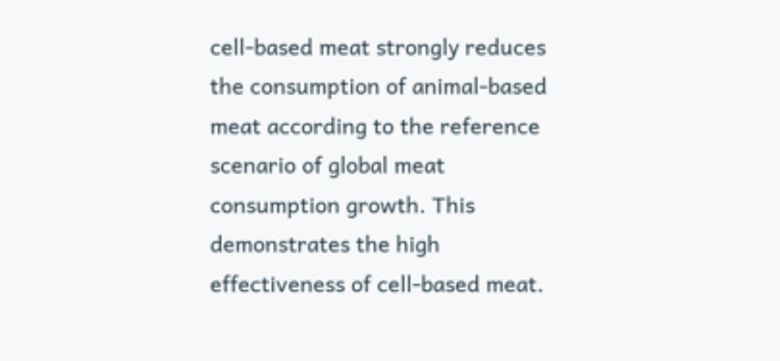cell-based meat strongly reduces the consumption of animal-based meat according to the reference scenario of global meat consumption growth. This demonstrates the high effectiveness of cell-based meat.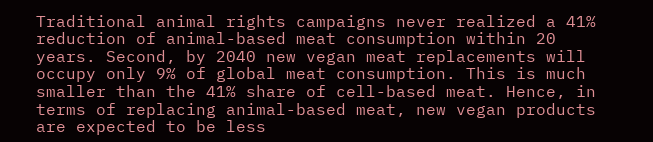Traditional animal rights campaigns never realized a 41% reduction of animal-based meat consumption within 20 years. Second, by 2040 new vegan meat replacements will occupy only 9% of global meat consumption. This is much smaller than the 41% share of cell-based meat. Hence, in terms of replacing animal-based meat, new vegan products are expected to be less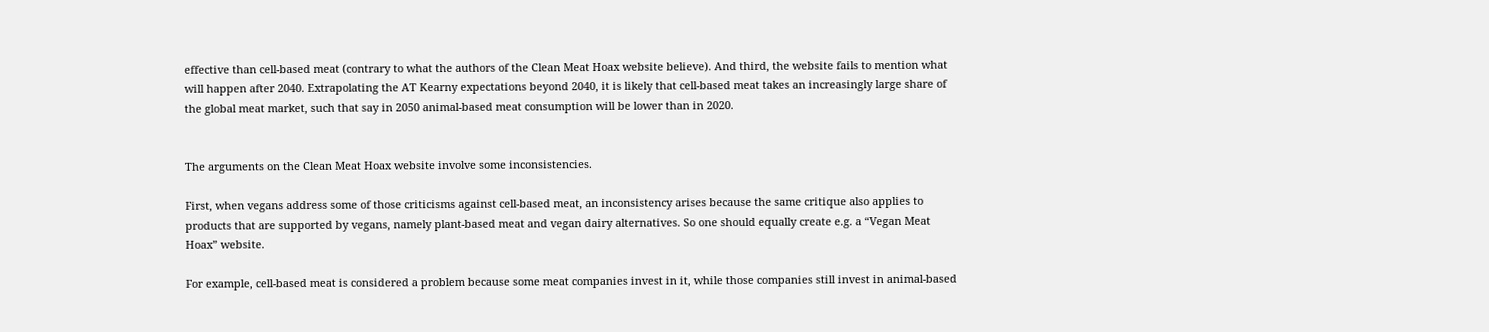effective than cell-based meat (contrary to what the authors of the Clean Meat Hoax website believe). And third, the website fails to mention what will happen after 2040. Extrapolating the AT Kearny expectations beyond 2040, it is likely that cell-based meat takes an increasingly large share of the global meat market, such that say in 2050 animal-based meat consumption will be lower than in 2020.


The arguments on the Clean Meat Hoax website involve some inconsistencies.

First, when vegans address some of those criticisms against cell-based meat, an inconsistency arises because the same critique also applies to products that are supported by vegans, namely plant-based meat and vegan dairy alternatives. So one should equally create e.g. a “Vegan Meat Hoax” website.

For example, cell-based meat is considered a problem because some meat companies invest in it, while those companies still invest in animal-based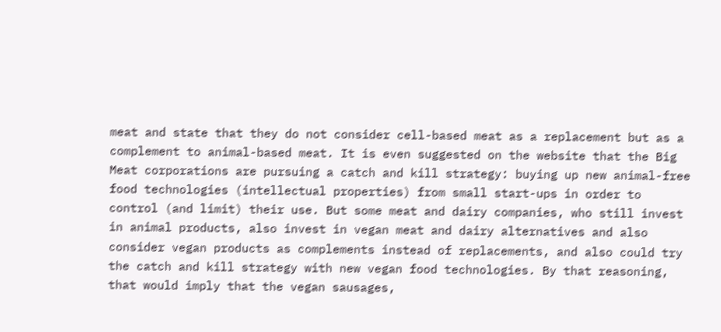meat and state that they do not consider cell-based meat as a replacement but as a complement to animal-based meat. It is even suggested on the website that the Big Meat corporations are pursuing a catch and kill strategy: buying up new animal-free food technologies (intellectual properties) from small start-ups in order to control (and limit) their use. But some meat and dairy companies, who still invest in animal products, also invest in vegan meat and dairy alternatives and also consider vegan products as complements instead of replacements, and also could try the catch and kill strategy with new vegan food technologies. By that reasoning, that would imply that the vegan sausages,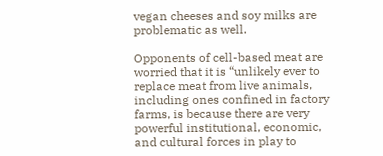vegan cheeses and soy milks are problematic as well.

Opponents of cell-based meat are worried that it is “unlikely ever to replace meat from live animals, including ones confined in factory farms, is because there are very powerful institutional, economic, and cultural forces in play to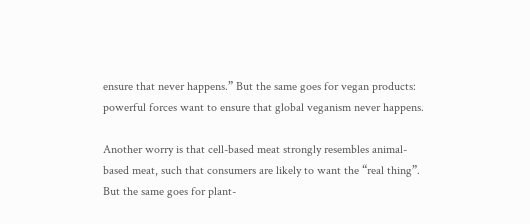ensure that never happens.” But the same goes for vegan products: powerful forces want to ensure that global veganism never happens.

Another worry is that cell-based meat strongly resembles animal-based meat, such that consumers are likely to want the “real thing”. But the same goes for plant-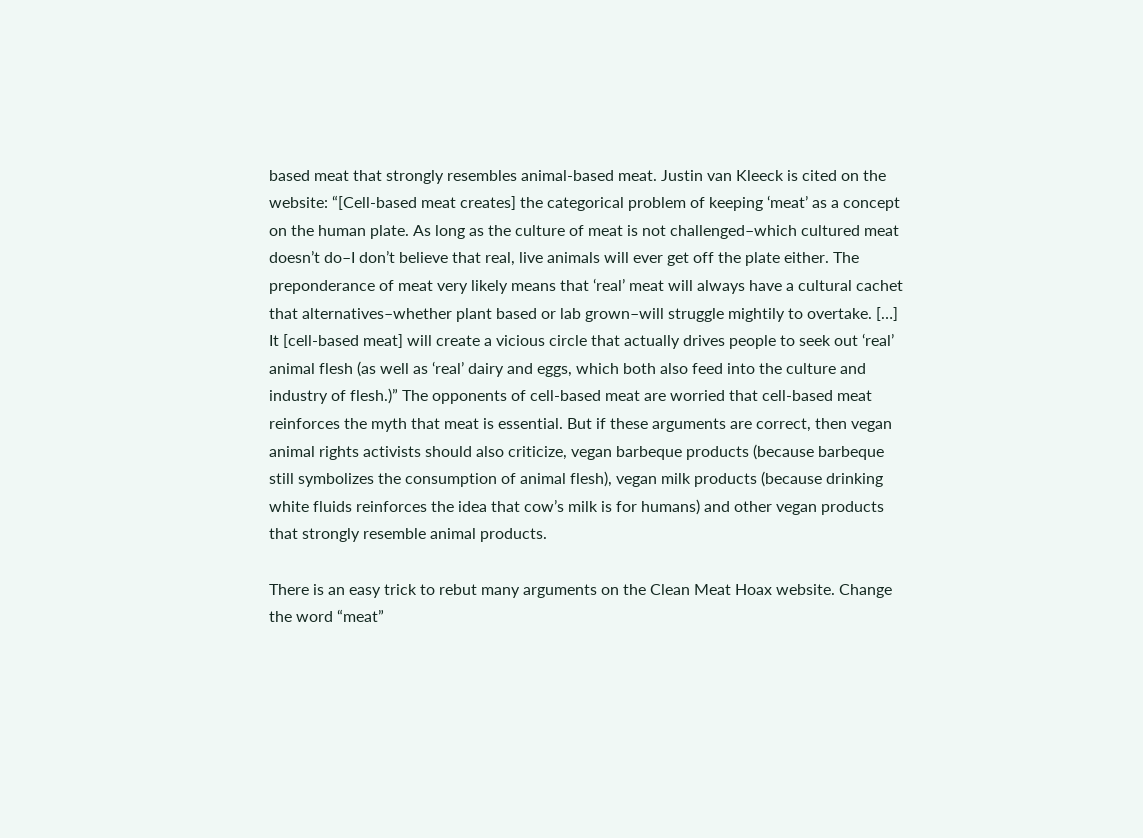based meat that strongly resembles animal-based meat. Justin van Kleeck is cited on the website: “[Cell-based meat creates] the categorical problem of keeping ‘meat’ as a concept on the human plate. As long as the culture of meat is not challenged–which cultured meat doesn’t do–I don’t believe that real, live animals will ever get off the plate either. The preponderance of meat very likely means that ‘real’ meat will always have a cultural cachet that alternatives–whether plant based or lab grown–will struggle mightily to overtake. […] It [cell-based meat] will create a vicious circle that actually drives people to seek out ‘real’ animal flesh (as well as ‘real’ dairy and eggs, which both also feed into the culture and industry of flesh.)” The opponents of cell-based meat are worried that cell-based meat reinforces the myth that meat is essential. But if these arguments are correct, then vegan animal rights activists should also criticize, vegan barbeque products (because barbeque still symbolizes the consumption of animal flesh), vegan milk products (because drinking white fluids reinforces the idea that cow’s milk is for humans) and other vegan products that strongly resemble animal products.

There is an easy trick to rebut many arguments on the Clean Meat Hoax website. Change the word “meat”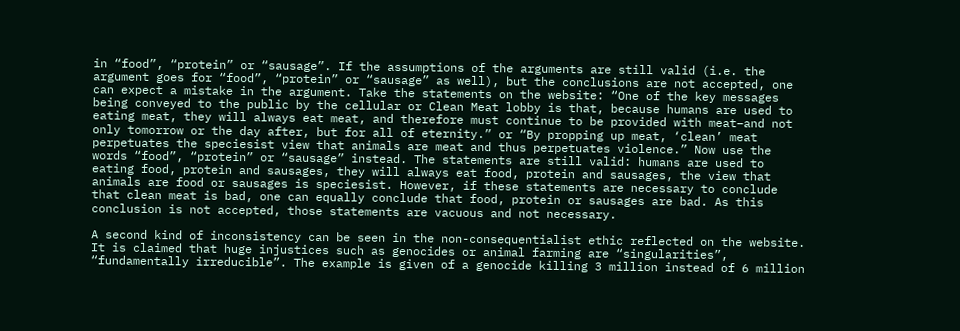in “food”, “protein” or “sausage”. If the assumptions of the arguments are still valid (i.e. the argument goes for “food”, “protein” or “sausage” as well), but the conclusions are not accepted, one can expect a mistake in the argument. Take the statements on the website: “One of the key messages being conveyed to the public by the cellular or Clean Meat lobby is that, because humans are used to eating meat, they will always eat meat, and therefore must continue to be provided with meat–and not only tomorrow or the day after, but for all of eternity.” or “By propping up meat, ‘clean’ meat perpetuates the speciesist view that animals are meat and thus perpetuates violence.” Now use the words “food”, “protein” or “sausage” instead. The statements are still valid: humans are used to eating food, protein and sausages, they will always eat food, protein and sausages, the view that animals are food or sausages is speciesist. However, if these statements are necessary to conclude that clean meat is bad, one can equally conclude that food, protein or sausages are bad. As this conclusion is not accepted, those statements are vacuous and not necessary.

A second kind of inconsistency can be seen in the non-consequentialist ethic reflected on the website. It is claimed that huge injustices such as genocides or animal farming are “singularities”, “fundamentally irreducible”. The example is given of a genocide killing 3 million instead of 6 million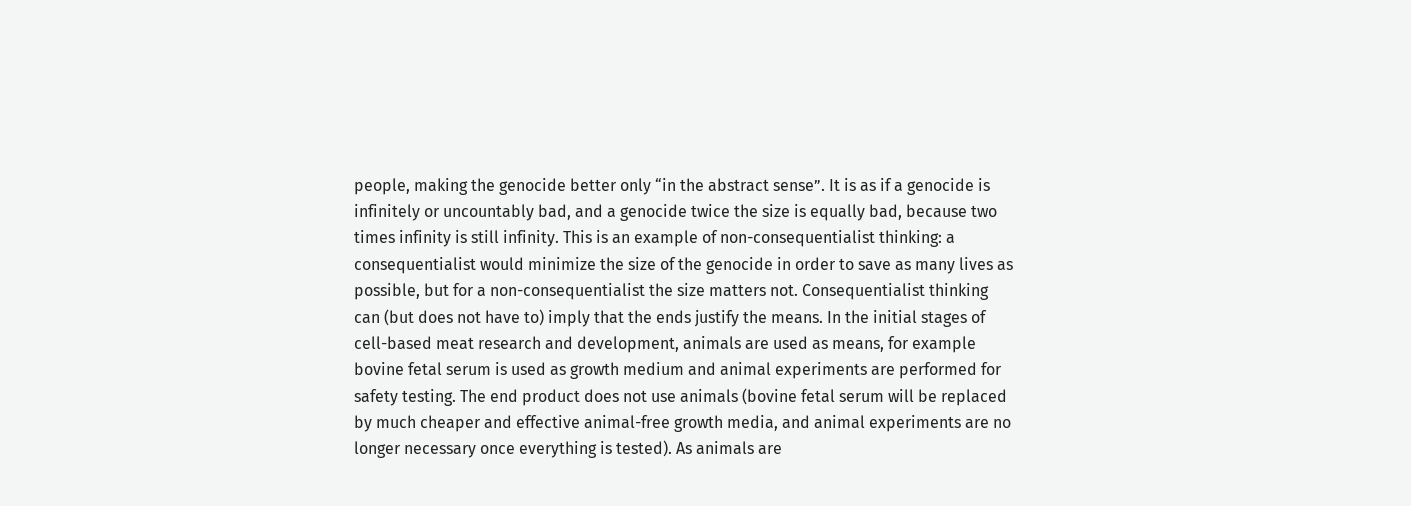people, making the genocide better only “in the abstract sense”. It is as if a genocide is infinitely or uncountably bad, and a genocide twice the size is equally bad, because two times infinity is still infinity. This is an example of non-consequentialist thinking: a consequentialist would minimize the size of the genocide in order to save as many lives as possible, but for a non-consequentialist the size matters not. Consequentialist thinking can (but does not have to) imply that the ends justify the means. In the initial stages of cell-based meat research and development, animals are used as means, for example bovine fetal serum is used as growth medium and animal experiments are performed for safety testing. The end product does not use animals (bovine fetal serum will be replaced by much cheaper and effective animal-free growth media, and animal experiments are no longer necessary once everything is tested). As animals are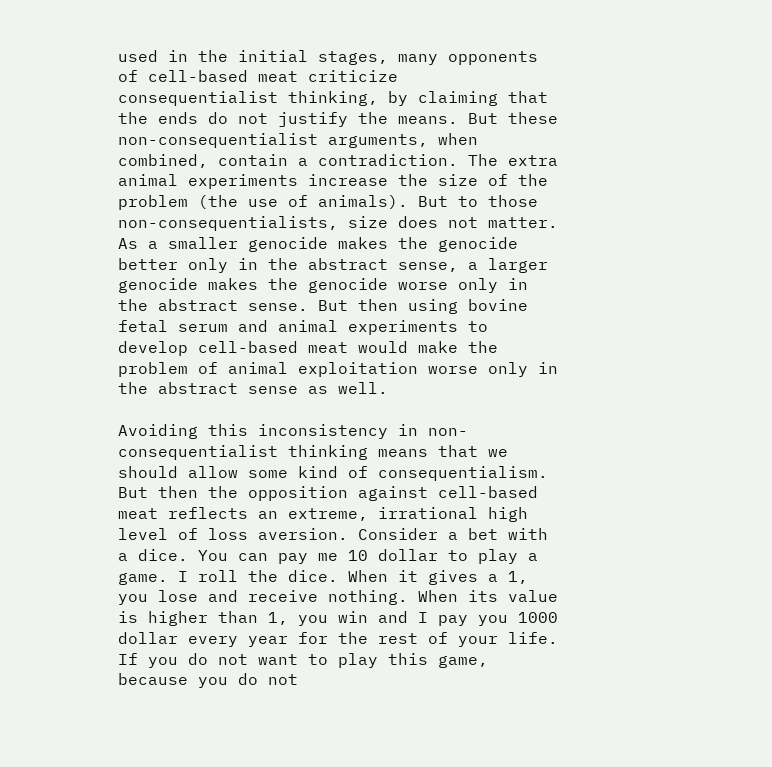used in the initial stages, many opponents of cell-based meat criticize consequentialist thinking, by claiming that the ends do not justify the means. But these non-consequentialist arguments, when combined, contain a contradiction. The extra animal experiments increase the size of the problem (the use of animals). But to those non-consequentialists, size does not matter. As a smaller genocide makes the genocide better only in the abstract sense, a larger genocide makes the genocide worse only in the abstract sense. But then using bovine fetal serum and animal experiments to develop cell-based meat would make the problem of animal exploitation worse only in the abstract sense as well.

Avoiding this inconsistency in non-consequentialist thinking means that we should allow some kind of consequentialism. But then the opposition against cell-based meat reflects an extreme, irrational high level of loss aversion. Consider a bet with a dice. You can pay me 10 dollar to play a game. I roll the dice. When it gives a 1, you lose and receive nothing. When its value is higher than 1, you win and I pay you 1000 dollar every year for the rest of your life. If you do not want to play this game, because you do not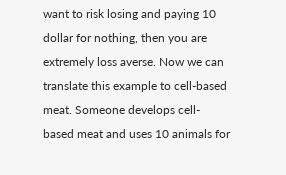want to risk losing and paying 10 dollar for nothing, then you are extremely loss averse. Now we can translate this example to cell-based meat. Someone develops cell-based meat and uses 10 animals for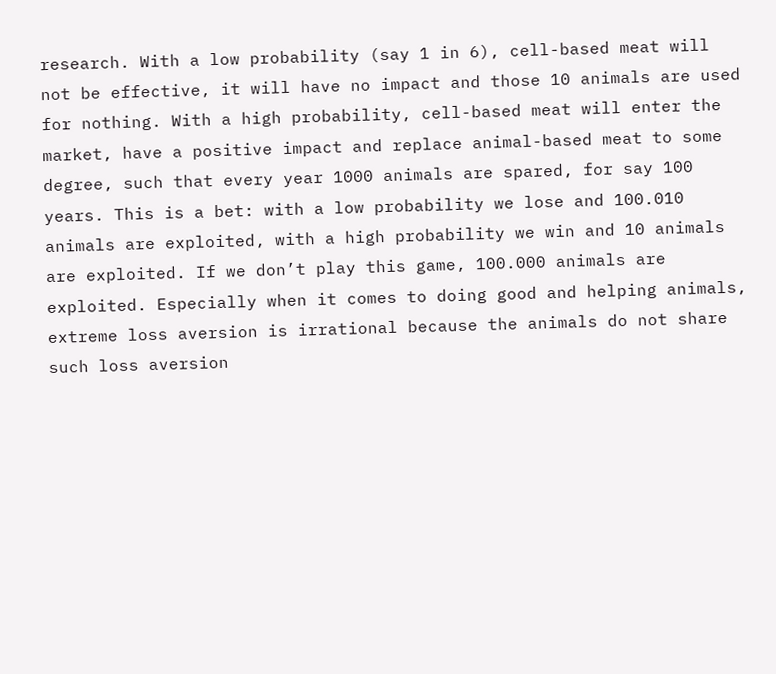research. With a low probability (say 1 in 6), cell-based meat will not be effective, it will have no impact and those 10 animals are used for nothing. With a high probability, cell-based meat will enter the market, have a positive impact and replace animal-based meat to some degree, such that every year 1000 animals are spared, for say 100 years. This is a bet: with a low probability we lose and 100.010 animals are exploited, with a high probability we win and 10 animals are exploited. If we don’t play this game, 100.000 animals are exploited. Especially when it comes to doing good and helping animals, extreme loss aversion is irrational because the animals do not share such loss aversion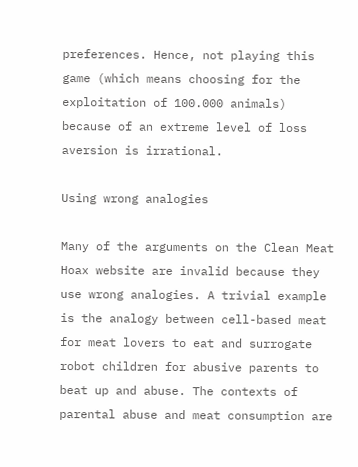preferences. Hence, not playing this game (which means choosing for the exploitation of 100.000 animals) because of an extreme level of loss aversion is irrational.

Using wrong analogies

Many of the arguments on the Clean Meat Hoax website are invalid because they use wrong analogies. A trivial example is the analogy between cell-based meat for meat lovers to eat and surrogate robot children for abusive parents to beat up and abuse. The contexts of parental abuse and meat consumption are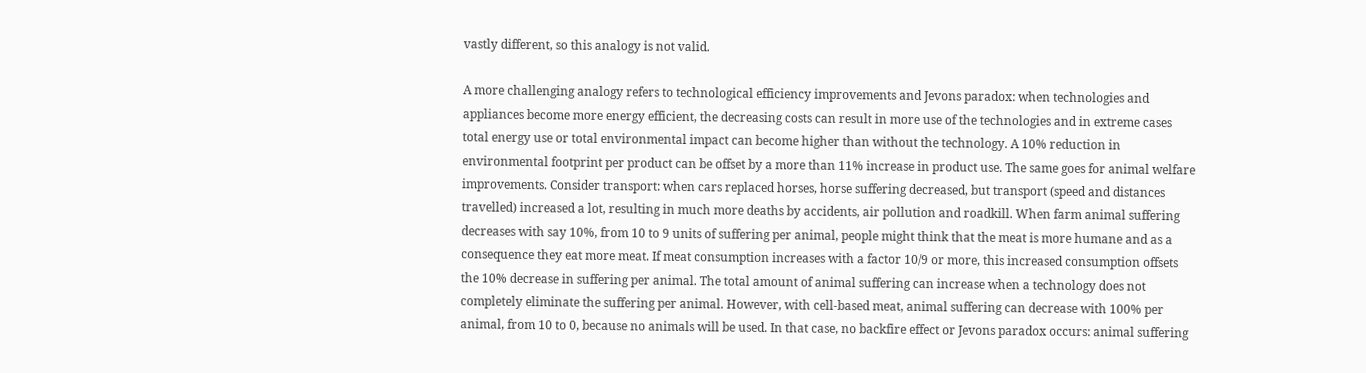vastly different, so this analogy is not valid.

A more challenging analogy refers to technological efficiency improvements and Jevons paradox: when technologies and appliances become more energy efficient, the decreasing costs can result in more use of the technologies and in extreme cases total energy use or total environmental impact can become higher than without the technology. A 10% reduction in environmental footprint per product can be offset by a more than 11% increase in product use. The same goes for animal welfare improvements. Consider transport: when cars replaced horses, horse suffering decreased, but transport (speed and distances travelled) increased a lot, resulting in much more deaths by accidents, air pollution and roadkill. When farm animal suffering decreases with say 10%, from 10 to 9 units of suffering per animal, people might think that the meat is more humane and as a consequence they eat more meat. If meat consumption increases with a factor 10/9 or more, this increased consumption offsets the 10% decrease in suffering per animal. The total amount of animal suffering can increase when a technology does not completely eliminate the suffering per animal. However, with cell-based meat, animal suffering can decrease with 100% per animal, from 10 to 0, because no animals will be used. In that case, no backfire effect or Jevons paradox occurs: animal suffering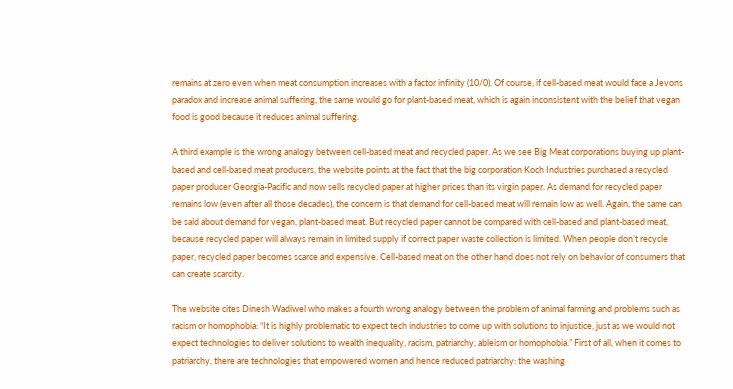remains at zero even when meat consumption increases with a factor infinity (10/0). Of course, if cell-based meat would face a Jevons paradox and increase animal suffering, the same would go for plant-based meat, which is again inconsistent with the belief that vegan food is good because it reduces animal suffering.

A third example is the wrong analogy between cell-based meat and recycled paper. As we see Big Meat corporations buying up plant-based and cell-based meat producers, the website points at the fact that the big corporation Koch Industries purchased a recycled paper producer Georgia-Pacific and now sells recycled paper at higher prices than its virgin paper. As demand for recycled paper remains low (even after all those decades), the concern is that demand for cell-based meat will remain low as well. Again, the same can be said about demand for vegan, plant-based meat. But recycled paper cannot be compared with cell-based and plant-based meat, because recycled paper will always remain in limited supply if correct paper waste collection is limited. When people don’t recycle paper, recycled paper becomes scarce and expensive. Cell-based meat on the other hand does not rely on behavior of consumers that can create scarcity.

The website cites Dinesh Wadiwel who makes a fourth wrong analogy between the problem of animal farming and problems such as racism or homophobia: “It is highly problematic to expect tech industries to come up with solutions to injustice, just as we would not expect technologies to deliver solutions to wealth inequality, racism, patriarchy, ableism or homophobia.” First of all, when it comes to patriarchy, there are technologies that empowered women and hence reduced patriarchy: the washing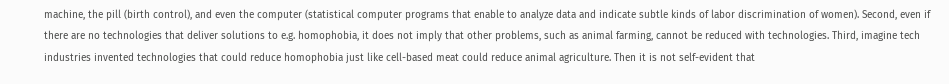machine, the pill (birth control), and even the computer (statistical computer programs that enable to analyze data and indicate subtle kinds of labor discrimination of women). Second, even if there are no technologies that deliver solutions to e.g. homophobia, it does not imply that other problems, such as animal farming, cannot be reduced with technologies. Third, imagine tech industries invented technologies that could reduce homophobia just like cell-based meat could reduce animal agriculture. Then it is not self-evident that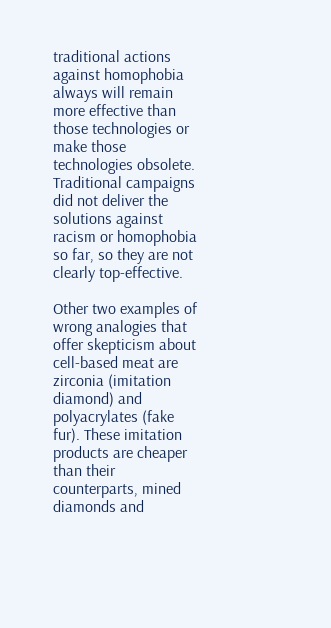traditional actions against homophobia always will remain more effective than those technologies or make those technologies obsolete. Traditional campaigns did not deliver the solutions against racism or homophobia so far, so they are not clearly top-effective.

Other two examples of wrong analogies that offer skepticism about cell-based meat are zirconia (imitation diamond) and polyacrylates (fake fur). These imitation products are cheaper than their counterparts, mined diamonds and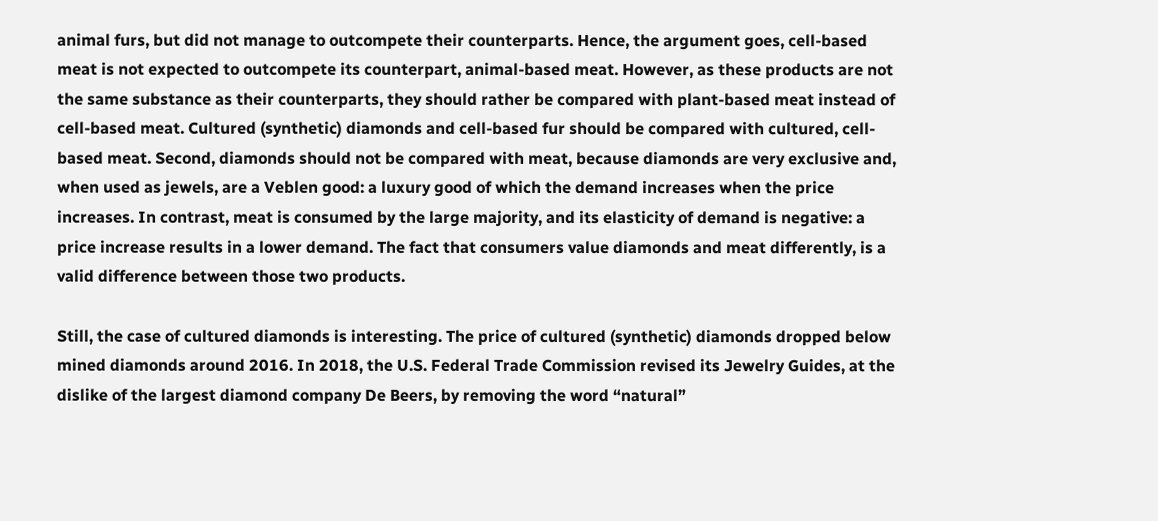animal furs, but did not manage to outcompete their counterparts. Hence, the argument goes, cell-based meat is not expected to outcompete its counterpart, animal-based meat. However, as these products are not the same substance as their counterparts, they should rather be compared with plant-based meat instead of cell-based meat. Cultured (synthetic) diamonds and cell-based fur should be compared with cultured, cell-based meat. Second, diamonds should not be compared with meat, because diamonds are very exclusive and, when used as jewels, are a Veblen good: a luxury good of which the demand increases when the price increases. In contrast, meat is consumed by the large majority, and its elasticity of demand is negative: a price increase results in a lower demand. The fact that consumers value diamonds and meat differently, is a valid difference between those two products.

Still, the case of cultured diamonds is interesting. The price of cultured (synthetic) diamonds dropped below mined diamonds around 2016. In 2018, the U.S. Federal Trade Commission revised its Jewelry Guides, at the dislike of the largest diamond company De Beers, by removing the word “natural”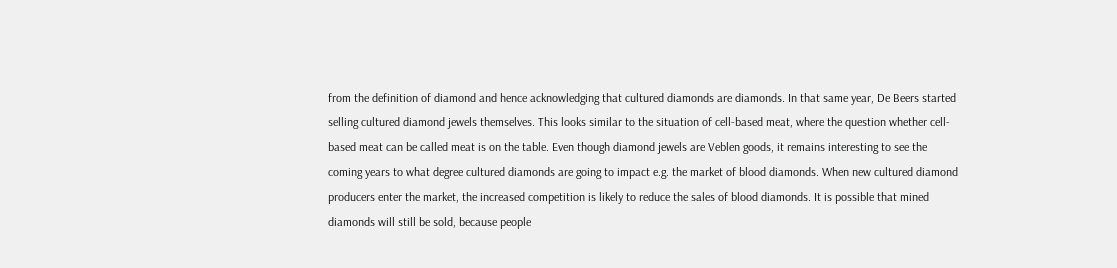from the definition of diamond and hence acknowledging that cultured diamonds are diamonds. In that same year, De Beers started selling cultured diamond jewels themselves. This looks similar to the situation of cell-based meat, where the question whether cell-based meat can be called meat is on the table. Even though diamond jewels are Veblen goods, it remains interesting to see the coming years to what degree cultured diamonds are going to impact e.g. the market of blood diamonds. When new cultured diamond producers enter the market, the increased competition is likely to reduce the sales of blood diamonds. It is possible that mined diamonds will still be sold, because people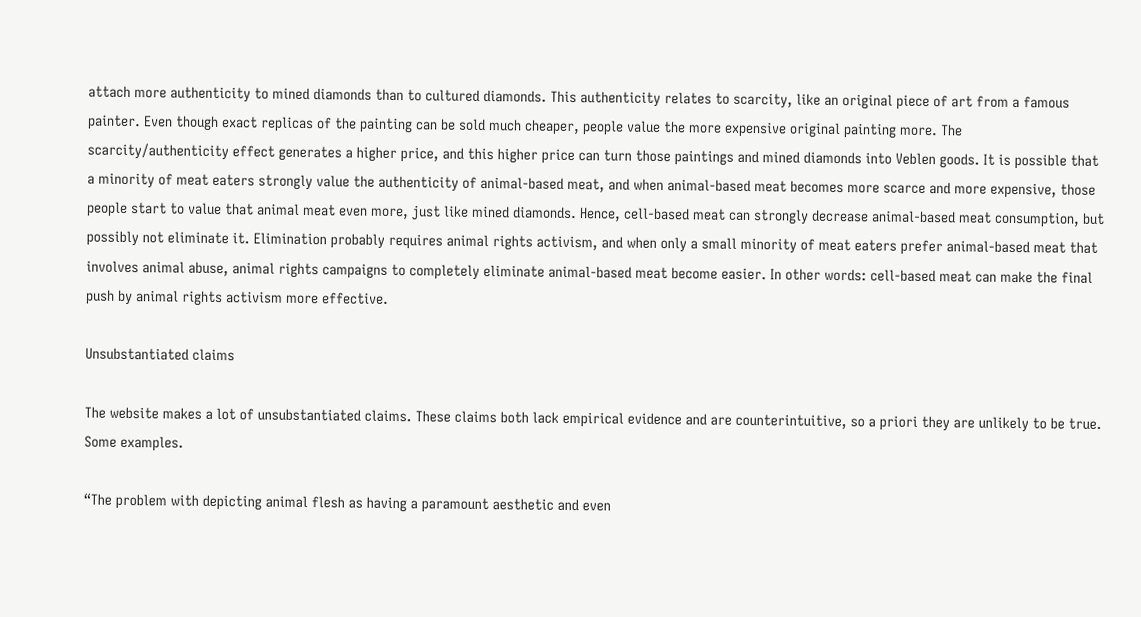attach more authenticity to mined diamonds than to cultured diamonds. This authenticity relates to scarcity, like an original piece of art from a famous painter. Even though exact replicas of the painting can be sold much cheaper, people value the more expensive original painting more. The scarcity/authenticity effect generates a higher price, and this higher price can turn those paintings and mined diamonds into Veblen goods. It is possible that a minority of meat eaters strongly value the authenticity of animal-based meat, and when animal-based meat becomes more scarce and more expensive, those people start to value that animal meat even more, just like mined diamonds. Hence, cell-based meat can strongly decrease animal-based meat consumption, but possibly not eliminate it. Elimination probably requires animal rights activism, and when only a small minority of meat eaters prefer animal-based meat that involves animal abuse, animal rights campaigns to completely eliminate animal-based meat become easier. In other words: cell-based meat can make the final push by animal rights activism more effective.

Unsubstantiated claims

The website makes a lot of unsubstantiated claims. These claims both lack empirical evidence and are counterintuitive, so a priori they are unlikely to be true. Some examples.

“The problem with depicting animal flesh as having a paramount aesthetic and even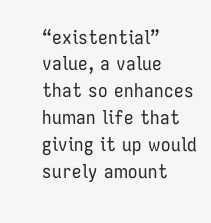“existential” value, a value that so enhances human life that giving it up would surely amount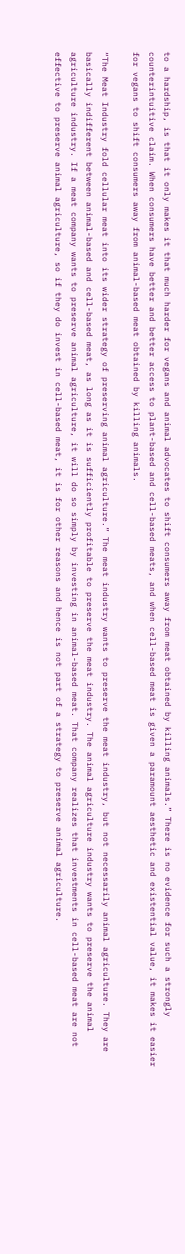to a hardship, is that it only makes it that much harder for vegans and animal advocates to shift consumers away from meat obtained by killing animals.” There is no evidence for such a strongly counterintuitive claim. When consumers have better and better access to plant-based and cell-based meats, and when cell-based meat is given a paramount aesthetic and existential value, it makes it easier for vegans to shift consumers away from animal-based meat obtained by killing animals.

“The Meat Industry fold cellular meat into its wider strategy of preserving animal agriculture.” The meat industry wants to preserve the meat industry, but not necessarily animal agriculture. They are basically indifferent between animal-based and cell-based meat, as long as it is sufficiently profitable to preserve the meat industry. The animal agriculture industry wants to preserve the animal agriculture industry. If a meat company wants to preserve animal agriculture, it will do so simply by investing in animal-based meat. That company realizes that investments in cell-based meat are not effective to preserve animal agriculture, so if they do invest in cell-based meat, it is for other reasons and hence is not part of a strategy to preserve animal agriculture.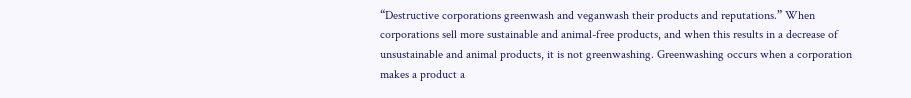“Destructive corporations greenwash and veganwash their products and reputations.” When corporations sell more sustainable and animal-free products, and when this results in a decrease of unsustainable and animal products, it is not greenwashing. Greenwashing occurs when a corporation makes a product a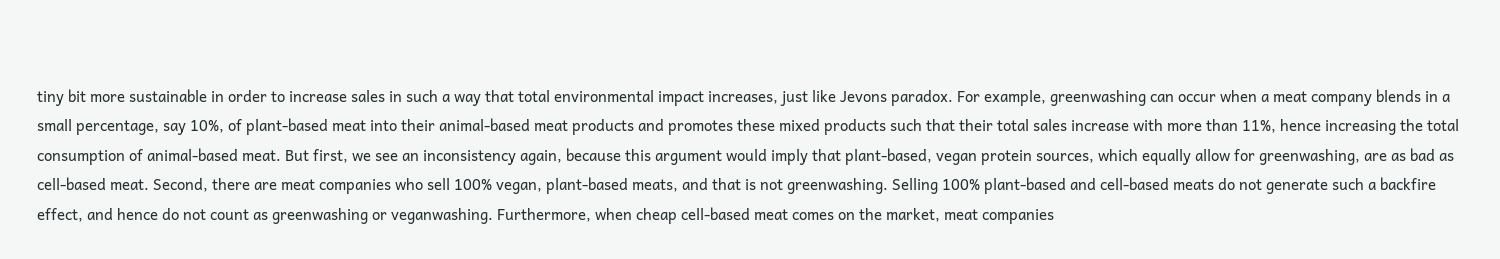tiny bit more sustainable in order to increase sales in such a way that total environmental impact increases, just like Jevons paradox. For example, greenwashing can occur when a meat company blends in a small percentage, say 10%, of plant-based meat into their animal-based meat products and promotes these mixed products such that their total sales increase with more than 11%, hence increasing the total consumption of animal-based meat. But first, we see an inconsistency again, because this argument would imply that plant-based, vegan protein sources, which equally allow for greenwashing, are as bad as cell-based meat. Second, there are meat companies who sell 100% vegan, plant-based meats, and that is not greenwashing. Selling 100% plant-based and cell-based meats do not generate such a backfire effect, and hence do not count as greenwashing or veganwashing. Furthermore, when cheap cell-based meat comes on the market, meat companies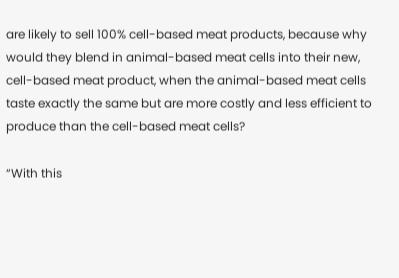are likely to sell 100% cell-based meat products, because why would they blend in animal-based meat cells into their new, cell-based meat product, when the animal-based meat cells taste exactly the same but are more costly and less efficient to produce than the cell-based meat cells?

“With this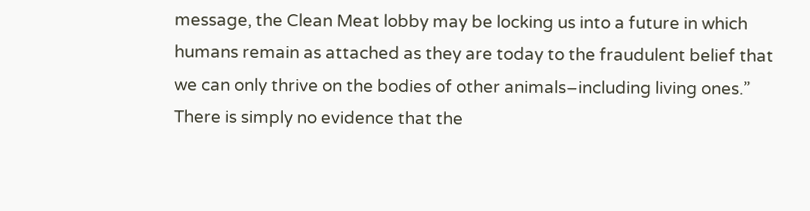message, the Clean Meat lobby may be locking us into a future in which humans remain as attached as they are today to the fraudulent belief that we can only thrive on the bodies of other animals–including living ones.” There is simply no evidence that the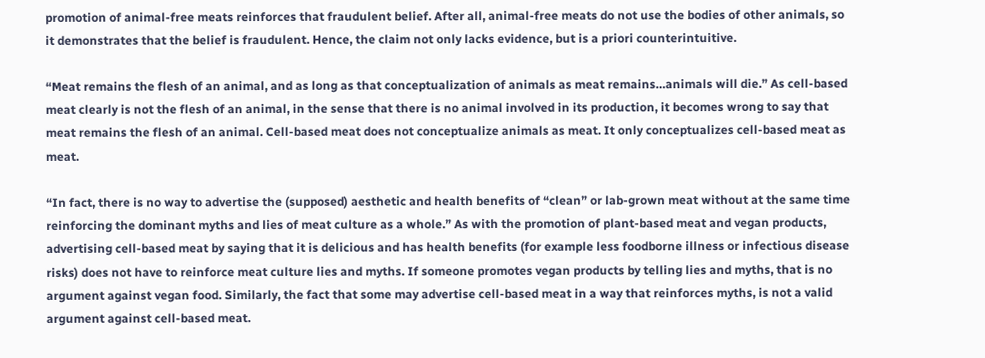promotion of animal-free meats reinforces that fraudulent belief. After all, animal-free meats do not use the bodies of other animals, so it demonstrates that the belief is fraudulent. Hence, the claim not only lacks evidence, but is a priori counterintuitive.

“Meat remains the flesh of an animal, and as long as that conceptualization of animals as meat remains…animals will die.” As cell-based meat clearly is not the flesh of an animal, in the sense that there is no animal involved in its production, it becomes wrong to say that meat remains the flesh of an animal. Cell-based meat does not conceptualize animals as meat. It only conceptualizes cell-based meat as meat.

“In fact, there is no way to advertise the (supposed) aesthetic and health benefits of “clean” or lab-grown meat without at the same time reinforcing the dominant myths and lies of meat culture as a whole.” As with the promotion of plant-based meat and vegan products, advertising cell-based meat by saying that it is delicious and has health benefits (for example less foodborne illness or infectious disease risks) does not have to reinforce meat culture lies and myths. If someone promotes vegan products by telling lies and myths, that is no argument against vegan food. Similarly, the fact that some may advertise cell-based meat in a way that reinforces myths, is not a valid argument against cell-based meat.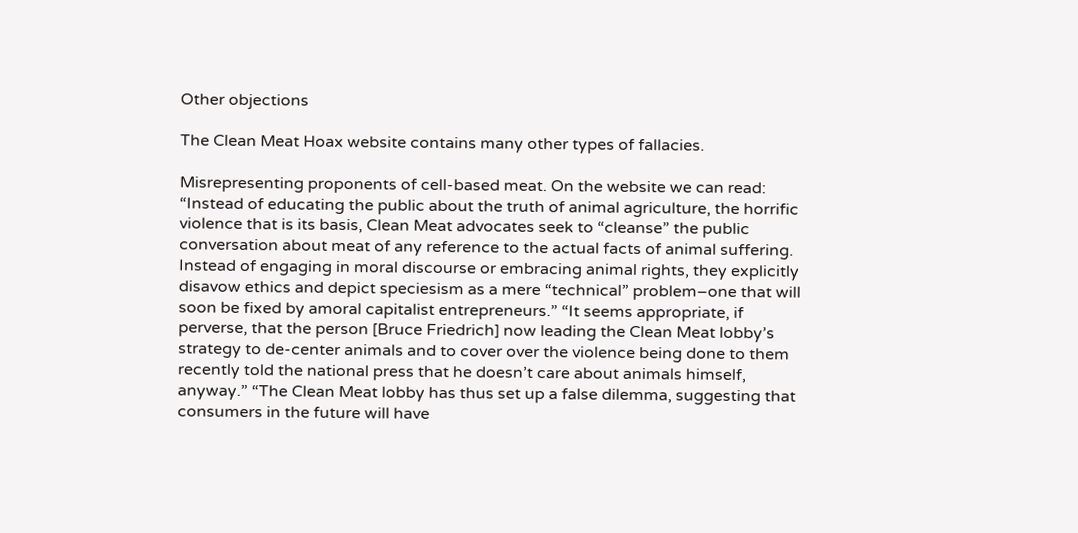Other objections

The Clean Meat Hoax website contains many other types of fallacies.

Misrepresenting proponents of cell-based meat. On the website we can read: “Instead of educating the public about the truth of animal agriculture, the horrific violence that is its basis, Clean Meat advocates seek to “cleanse” the public conversation about meat of any reference to the actual facts of animal suffering. Instead of engaging in moral discourse or embracing animal rights, they explicitly disavow ethics and depict speciesism as a mere “technical” problem–one that will soon be fixed by amoral capitalist entrepreneurs.” “It seems appropriate, if perverse, that the person [Bruce Friedrich] now leading the Clean Meat lobby’s strategy to de-center animals and to cover over the violence being done to them recently told the national press that he doesn’t care about animals himself, anyway.” “The Clean Meat lobby has thus set up a false dilemma, suggesting that consumers in the future will have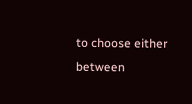to choose either between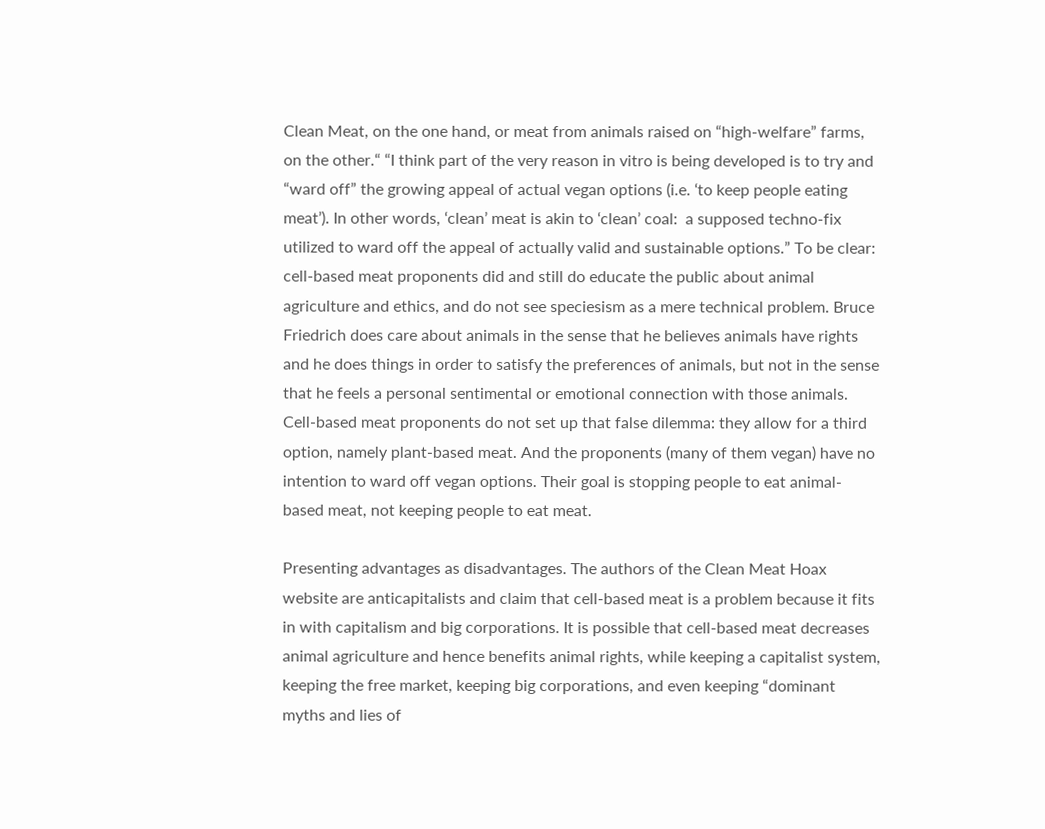Clean Meat, on the one hand, or meat from animals raised on “high-welfare” farms, on the other.“ “I think part of the very reason in vitro is being developed is to try and “ward off” the growing appeal of actual vegan options (i.e. ‘to keep people eating meat’). In other words, ‘clean’ meat is akin to ‘clean’ coal:  a supposed techno-fix utilized to ward off the appeal of actually valid and sustainable options.” To be clear: cell-based meat proponents did and still do educate the public about animal agriculture and ethics, and do not see speciesism as a mere technical problem. Bruce Friedrich does care about animals in the sense that he believes animals have rights and he does things in order to satisfy the preferences of animals, but not in the sense that he feels a personal sentimental or emotional connection with those animals. Cell-based meat proponents do not set up that false dilemma: they allow for a third option, namely plant-based meat. And the proponents (many of them vegan) have no intention to ward off vegan options. Their goal is stopping people to eat animal-based meat, not keeping people to eat meat.

Presenting advantages as disadvantages. The authors of the Clean Meat Hoax website are anticapitalists and claim that cell-based meat is a problem because it fits in with capitalism and big corporations. It is possible that cell-based meat decreases animal agriculture and hence benefits animal rights, while keeping a capitalist system, keeping the free market, keeping big corporations, and even keeping “dominant myths and lies of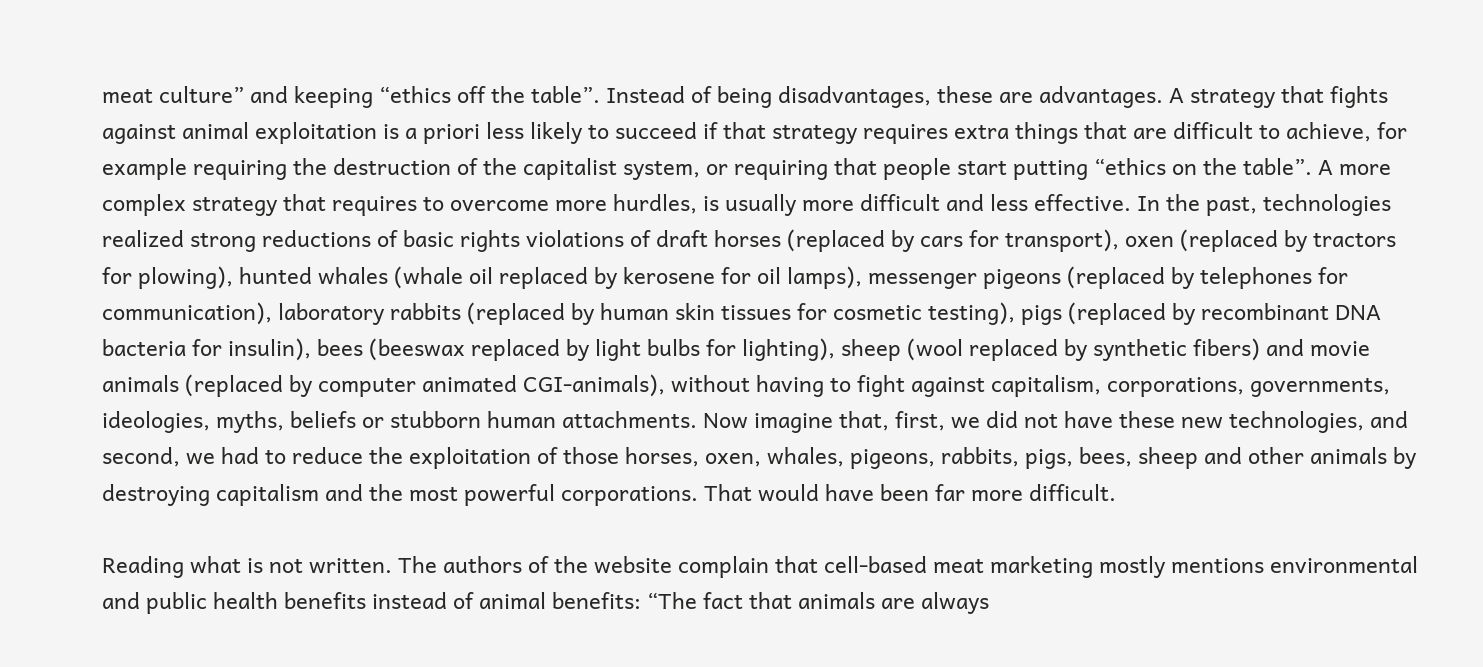meat culture” and keeping “ethics off the table”. Instead of being disadvantages, these are advantages. A strategy that fights against animal exploitation is a priori less likely to succeed if that strategy requires extra things that are difficult to achieve, for example requiring the destruction of the capitalist system, or requiring that people start putting “ethics on the table”. A more complex strategy that requires to overcome more hurdles, is usually more difficult and less effective. In the past, technologies realized strong reductions of basic rights violations of draft horses (replaced by cars for transport), oxen (replaced by tractors for plowing), hunted whales (whale oil replaced by kerosene for oil lamps), messenger pigeons (replaced by telephones for communication), laboratory rabbits (replaced by human skin tissues for cosmetic testing), pigs (replaced by recombinant DNA bacteria for insulin), bees (beeswax replaced by light bulbs for lighting), sheep (wool replaced by synthetic fibers) and movie animals (replaced by computer animated CGI-animals), without having to fight against capitalism, corporations, governments, ideologies, myths, beliefs or stubborn human attachments. Now imagine that, first, we did not have these new technologies, and second, we had to reduce the exploitation of those horses, oxen, whales, pigeons, rabbits, pigs, bees, sheep and other animals by destroying capitalism and the most powerful corporations. That would have been far more difficult.

Reading what is not written. The authors of the website complain that cell-based meat marketing mostly mentions environmental and public health benefits instead of animal benefits: “The fact that animals are always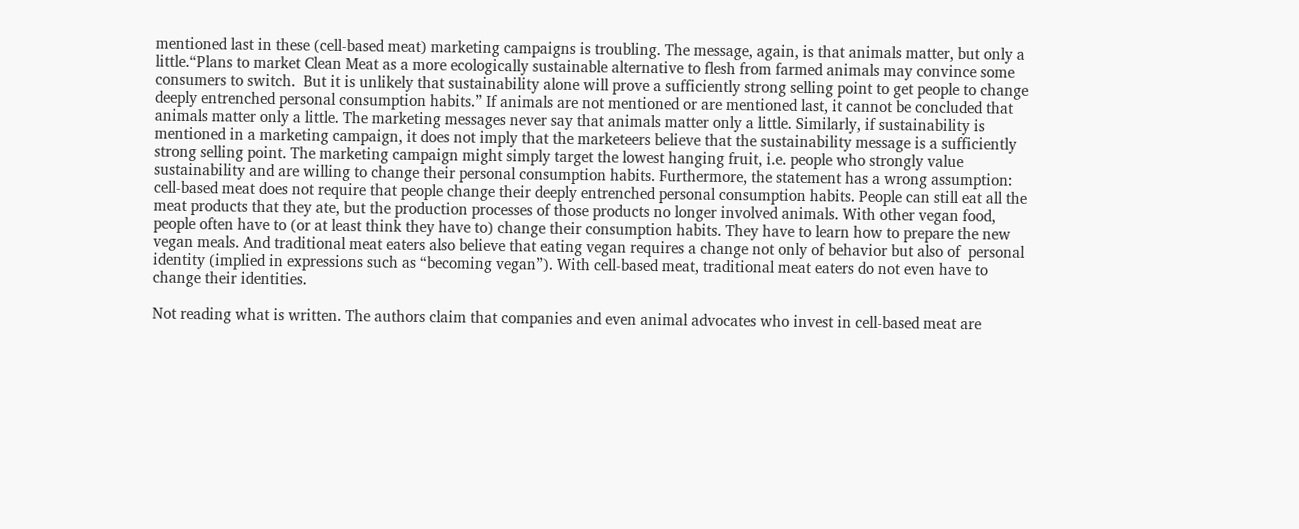mentioned last in these (cell-based meat) marketing campaigns is troubling. The message, again, is that animals matter, but only a little.“Plans to market Clean Meat as a more ecologically sustainable alternative to flesh from farmed animals may convince some consumers to switch.  But it is unlikely that sustainability alone will prove a sufficiently strong selling point to get people to change deeply entrenched personal consumption habits.” If animals are not mentioned or are mentioned last, it cannot be concluded that animals matter only a little. The marketing messages never say that animals matter only a little. Similarly, if sustainability is mentioned in a marketing campaign, it does not imply that the marketeers believe that the sustainability message is a sufficiently strong selling point. The marketing campaign might simply target the lowest hanging fruit, i.e. people who strongly value sustainability and are willing to change their personal consumption habits. Furthermore, the statement has a wrong assumption: cell-based meat does not require that people change their deeply entrenched personal consumption habits. People can still eat all the meat products that they ate, but the production processes of those products no longer involved animals. With other vegan food, people often have to (or at least think they have to) change their consumption habits. They have to learn how to prepare the new vegan meals. And traditional meat eaters also believe that eating vegan requires a change not only of behavior but also of  personal identity (implied in expressions such as “becoming vegan”). With cell-based meat, traditional meat eaters do not even have to change their identities.

Not reading what is written. The authors claim that companies and even animal advocates who invest in cell-based meat are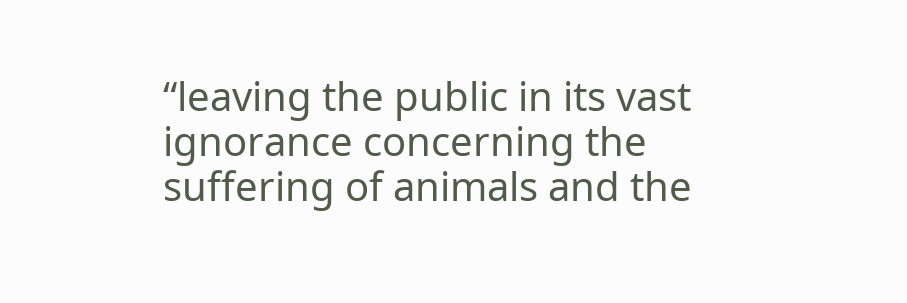“leaving the public in its vast ignorance concerning the suffering of animals and the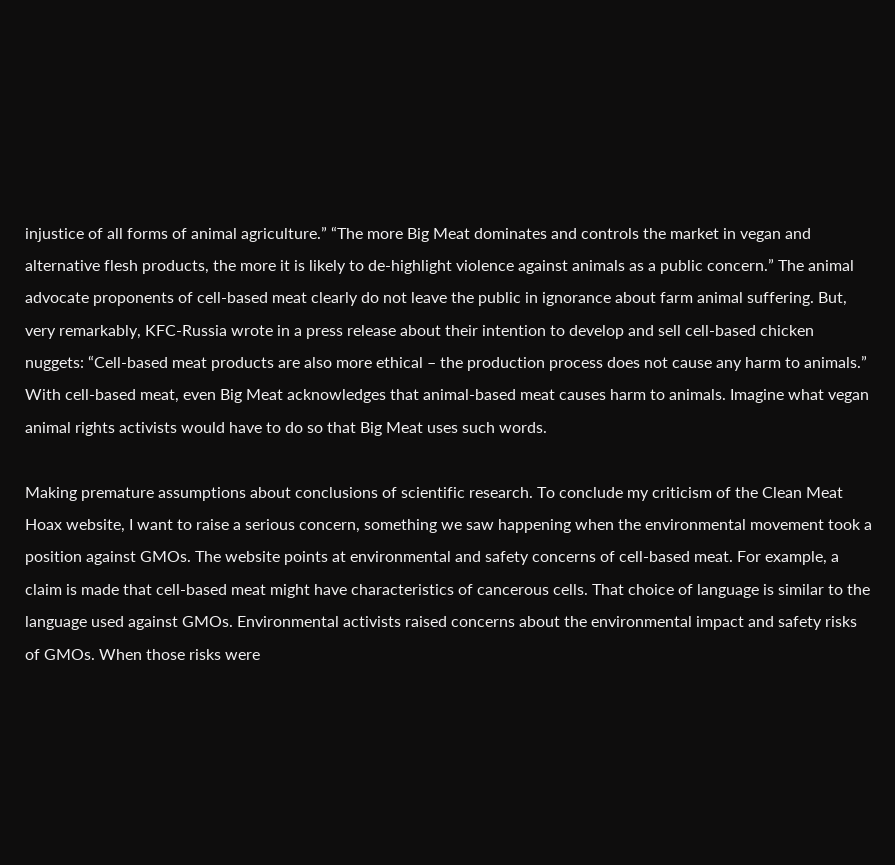injustice of all forms of animal agriculture.” “The more Big Meat dominates and controls the market in vegan and alternative flesh products, the more it is likely to de-highlight violence against animals as a public concern.” The animal advocate proponents of cell-based meat clearly do not leave the public in ignorance about farm animal suffering. But, very remarkably, KFC-Russia wrote in a press release about their intention to develop and sell cell-based chicken nuggets: “Cell-based meat products are also more ethical – the production process does not cause any harm to animals.” With cell-based meat, even Big Meat acknowledges that animal-based meat causes harm to animals. Imagine what vegan animal rights activists would have to do so that Big Meat uses such words.

Making premature assumptions about conclusions of scientific research. To conclude my criticism of the Clean Meat Hoax website, I want to raise a serious concern, something we saw happening when the environmental movement took a position against GMOs. The website points at environmental and safety concerns of cell-based meat. For example, a claim is made that cell-based meat might have characteristics of cancerous cells. That choice of language is similar to the language used against GMOs. Environmental activists raised concerns about the environmental impact and safety risks of GMOs. When those risks were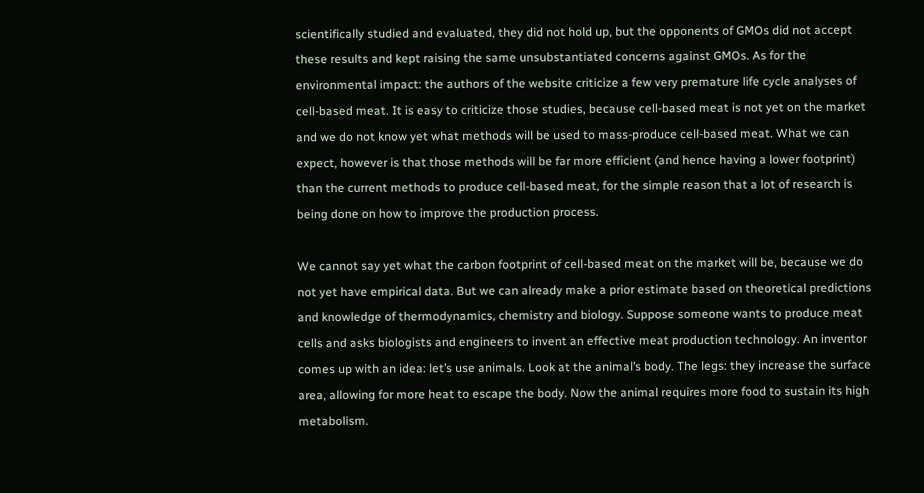scientifically studied and evaluated, they did not hold up, but the opponents of GMOs did not accept these results and kept raising the same unsubstantiated concerns against GMOs. As for the environmental impact: the authors of the website criticize a few very premature life cycle analyses of cell-based meat. It is easy to criticize those studies, because cell-based meat is not yet on the market and we do not know yet what methods will be used to mass-produce cell-based meat. What we can expect, however is that those methods will be far more efficient (and hence having a lower footprint) than the current methods to produce cell-based meat, for the simple reason that a lot of research is being done on how to improve the production process.

We cannot say yet what the carbon footprint of cell-based meat on the market will be, because we do not yet have empirical data. But we can already make a prior estimate based on theoretical predictions and knowledge of thermodynamics, chemistry and biology. Suppose someone wants to produce meat cells and asks biologists and engineers to invent an effective meat production technology. An inventor comes up with an idea: let’s use animals. Look at the animal’s body. The legs: they increase the surface area, allowing for more heat to escape the body. Now the animal requires more food to sustain its high metabolism.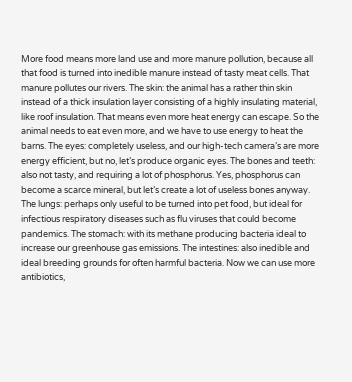More food means more land use and more manure pollution, because all that food is turned into inedible manure instead of tasty meat cells. That manure pollutes our rivers. The skin: the animal has a rather thin skin instead of a thick insulation layer consisting of a highly insulating material, like roof insulation. That means even more heat energy can escape. So the animal needs to eat even more, and we have to use energy to heat the barns. The eyes: completely useless, and our high-tech camera’s are more energy efficient, but no, let’s produce organic eyes. The bones and teeth: also not tasty, and requiring a lot of phosphorus. Yes, phosphorus can become a scarce mineral, but let’s create a lot of useless bones anyway. The lungs: perhaps only useful to be turned into pet food, but ideal for infectious respiratory diseases such as flu viruses that could become pandemics. The stomach: with its methane producing bacteria ideal to increase our greenhouse gas emissions. The intestines: also inedible and ideal breeding grounds for often harmful bacteria. Now we can use more antibiotics,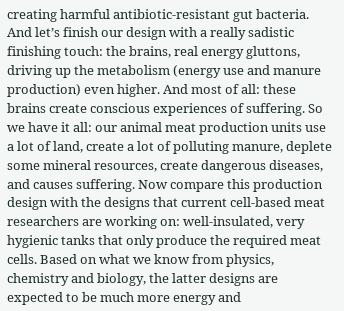creating harmful antibiotic-resistant gut bacteria. And let’s finish our design with a really sadistic finishing touch: the brains, real energy gluttons, driving up the metabolism (energy use and manure production) even higher. And most of all: these brains create conscious experiences of suffering. So we have it all: our animal meat production units use a lot of land, create a lot of polluting manure, deplete some mineral resources, create dangerous diseases, and causes suffering. Now compare this production design with the designs that current cell-based meat researchers are working on: well-insulated, very hygienic tanks that only produce the required meat cells. Based on what we know from physics, chemistry and biology, the latter designs are expected to be much more energy and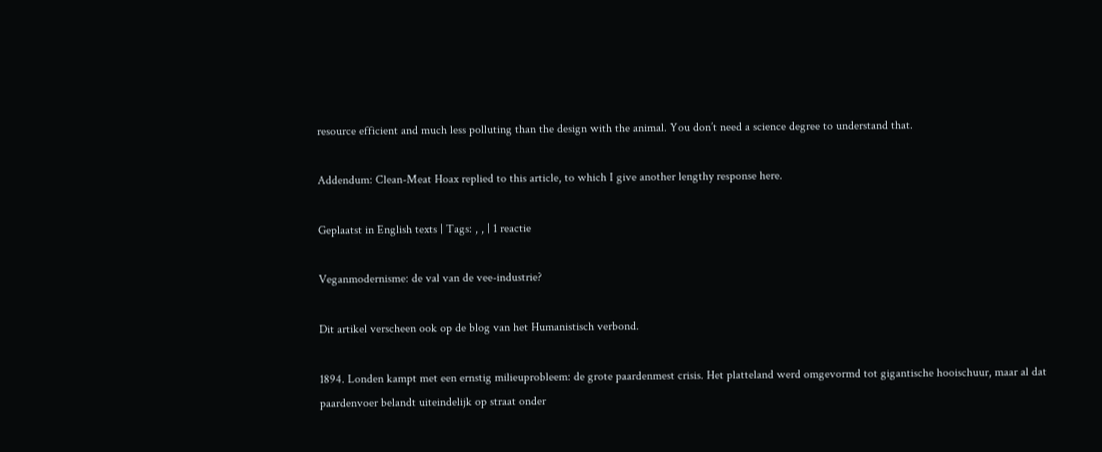resource efficient and much less polluting than the design with the animal. You don’t need a science degree to understand that.

Addendum: Clean-Meat Hoax replied to this article, to which I give another lengthy response here.

Geplaatst in English texts | Tags: , , | 1 reactie

Veganmodernisme: de val van de vee-industrie?

Dit artikel verscheen ook op de blog van het Humanistisch verbond.

1894. Londen kampt met een ernstig milieuprobleem: de grote paardenmest crisis. Het platteland werd omgevormd tot gigantische hooischuur, maar al dat paardenvoer belandt uiteindelijk op straat onder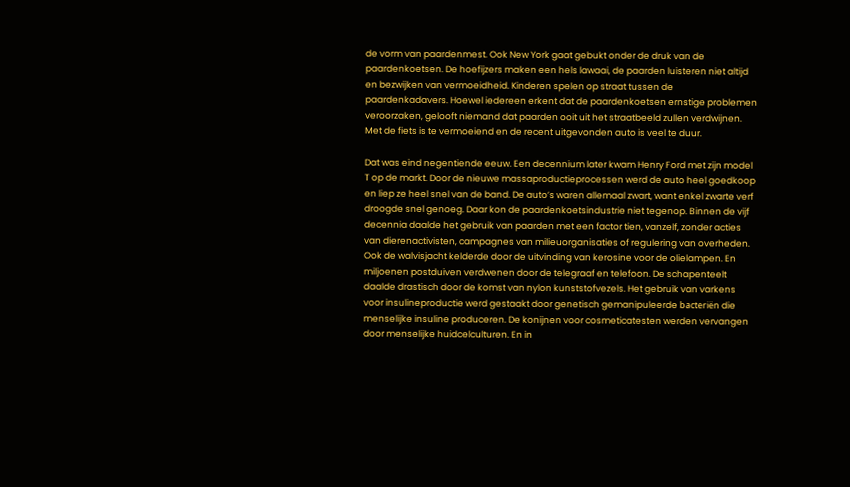de vorm van paardenmest. Ook New York gaat gebukt onder de druk van de paardenkoetsen. De hoefijzers maken een hels lawaai, de paarden luisteren niet altijd en bezwijken van vermoeidheid. Kinderen spelen op straat tussen de paardenkadavers. Hoewel iedereen erkent dat de paardenkoetsen ernstige problemen veroorzaken, gelooft niemand dat paarden ooit uit het straatbeeld zullen verdwijnen. Met de fiets is te vermoeiend en de recent uitgevonden auto is veel te duur.

Dat was eind negentiende eeuw. Een decennium later kwam Henry Ford met zijn model T op de markt. Door de nieuwe massaproductieprocessen werd de auto heel goedkoop en liep ze heel snel van de band. De auto’s waren allemaal zwart, want enkel zwarte verf droogde snel genoeg. Daar kon de paardenkoetsindustrie niet tegenop. Binnen de vijf decennia daalde het gebruik van paarden met een factor tien, vanzelf, zonder acties van dierenactivisten, campagnes van milieuorganisaties of regulering van overheden. Ook de walvisjacht kelderde door de uitvinding van kerosine voor de olielampen. En miljoenen postduiven verdwenen door de telegraaf en telefoon. De schapenteelt daalde drastisch door de komst van nylon kunststofvezels. Het gebruik van varkens voor insulineproductie werd gestaakt door genetisch gemanipuleerde bacteriën die menselijke insuline produceren. De konijnen voor cosmeticatesten werden vervangen door menselijke huidcelculturen. En in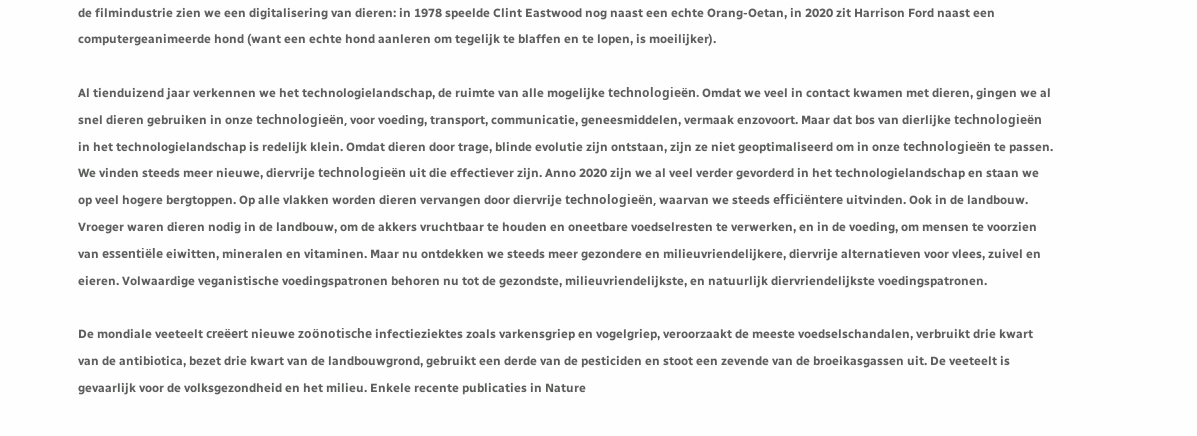de filmindustrie zien we een digitalisering van dieren: in 1978 speelde Clint Eastwood nog naast een echte Orang-Oetan, in 2020 zit Harrison Ford naast een computergeanimeerde hond (want een echte hond aanleren om tegelijk te blaffen en te lopen, is moeilijker).

Al tienduizend jaar verkennen we het technologielandschap, de ruimte van alle mogelijke technologieën. Omdat we veel in contact kwamen met dieren, gingen we al snel dieren gebruiken in onze technologieën, voor voeding, transport, communicatie, geneesmiddelen, vermaak enzovoort. Maar dat bos van dierlijke technologieën in het technologielandschap is redelijk klein. Omdat dieren door trage, blinde evolutie zijn ontstaan, zijn ze niet geoptimaliseerd om in onze technologieën te passen. We vinden steeds meer nieuwe, diervrije technologieën uit die effectiever zijn. Anno 2020 zijn we al veel verder gevorderd in het technologielandschap en staan we op veel hogere bergtoppen. Op alle vlakken worden dieren vervangen door diervrije technologieën, waarvan we steeds efficiëntere uitvinden. Ook in de landbouw. Vroeger waren dieren nodig in de landbouw, om de akkers vruchtbaar te houden en oneetbare voedselresten te verwerken, en in de voeding, om mensen te voorzien van essentiële eiwitten, mineralen en vitaminen. Maar nu ontdekken we steeds meer gezondere en milieuvriendelijkere, diervrije alternatieven voor vlees, zuivel en eieren. Volwaardige veganistische voedingspatronen behoren nu tot de gezondste, milieuvriendelijkste, en natuurlijk diervriendelijkste voedingspatronen.

De mondiale veeteelt creëert nieuwe zoönotische infectieziektes zoals varkensgriep en vogelgriep, veroorzaakt de meeste voedselschandalen, verbruikt drie kwart van de antibiotica, bezet drie kwart van de landbouwgrond, gebruikt een derde van de pesticiden en stoot een zevende van de broeikasgassen uit. De veeteelt is gevaarlijk voor de volksgezondheid en het milieu. Enkele recente publicaties in Nature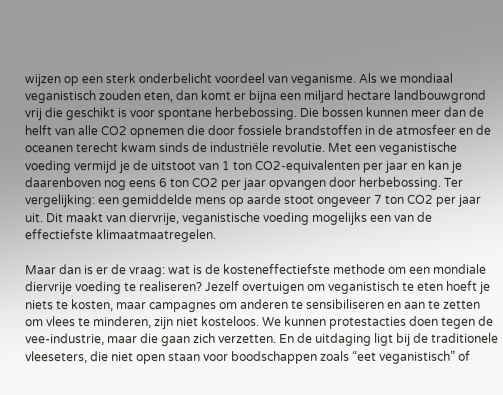wijzen op een sterk onderbelicht voordeel van veganisme. Als we mondiaal veganistisch zouden eten, dan komt er bijna een miljard hectare landbouwgrond vrij die geschikt is voor spontane herbebossing. Die bossen kunnen meer dan de helft van alle CO2 opnemen die door fossiele brandstoffen in de atmosfeer en de oceanen terecht kwam sinds de industriële revolutie. Met een veganistische voeding vermijd je de uitstoot van 1 ton CO2-equivalenten per jaar en kan je daarenboven nog eens 6 ton CO2 per jaar opvangen door herbebossing. Ter vergelijking: een gemiddelde mens op aarde stoot ongeveer 7 ton CO2 per jaar uit. Dit maakt van diervrije, veganistische voeding mogelijks een van de effectiefste klimaatmaatregelen.

Maar dan is er de vraag: wat is de kosteneffectiefste methode om een mondiale diervrije voeding te realiseren? Jezelf overtuigen om veganistisch te eten hoeft je niets te kosten, maar campagnes om anderen te sensibiliseren en aan te zetten om vlees te minderen, zijn niet kosteloos. We kunnen protestacties doen tegen de vee-industrie, maar die gaan zich verzetten. En de uitdaging ligt bij de traditionele vleeseters, die niet open staan voor boodschappen zoals “eet veganistisch” of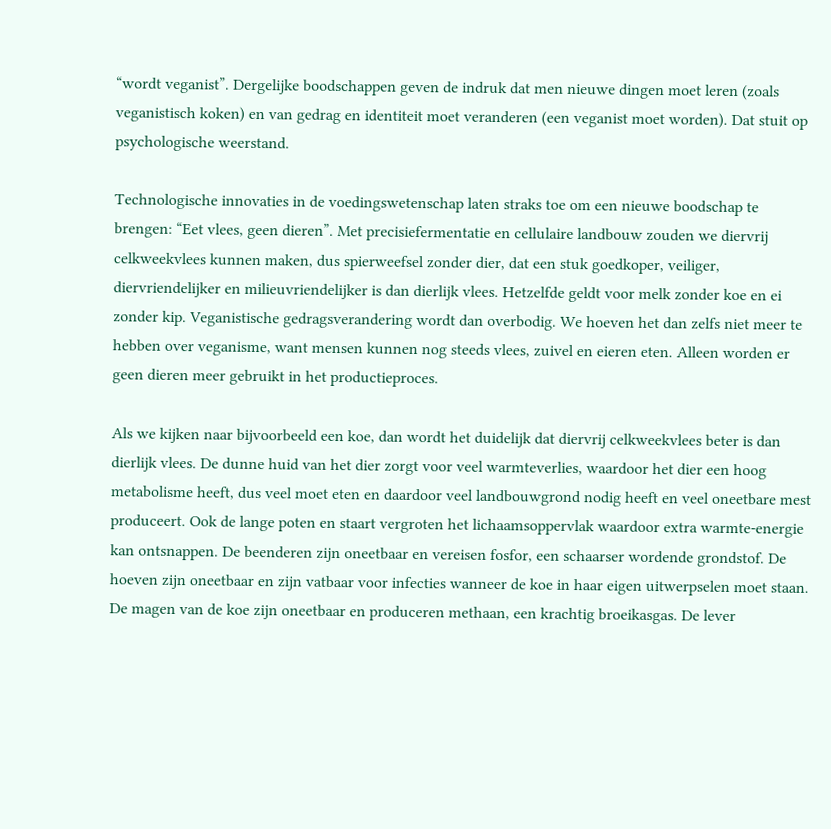“wordt veganist”. Dergelijke boodschappen geven de indruk dat men nieuwe dingen moet leren (zoals veganistisch koken) en van gedrag en identiteit moet veranderen (een veganist moet worden). Dat stuit op psychologische weerstand.

Technologische innovaties in de voedingswetenschap laten straks toe om een nieuwe boodschap te brengen: “Eet vlees, geen dieren”. Met precisiefermentatie en cellulaire landbouw zouden we diervrij celkweekvlees kunnen maken, dus spierweefsel zonder dier, dat een stuk goedkoper, veiliger, diervriendelijker en milieuvriendelijker is dan dierlijk vlees. Hetzelfde geldt voor melk zonder koe en ei zonder kip. Veganistische gedragsverandering wordt dan overbodig. We hoeven het dan zelfs niet meer te hebben over veganisme, want mensen kunnen nog steeds vlees, zuivel en eieren eten. Alleen worden er geen dieren meer gebruikt in het productieproces.

Als we kijken naar bijvoorbeeld een koe, dan wordt het duidelijk dat diervrij celkweekvlees beter is dan dierlijk vlees. De dunne huid van het dier zorgt voor veel warmteverlies, waardoor het dier een hoog metabolisme heeft, dus veel moet eten en daardoor veel landbouwgrond nodig heeft en veel oneetbare mest produceert. Ook de lange poten en staart vergroten het lichaamsoppervlak waardoor extra warmte-energie kan ontsnappen. De beenderen zijn oneetbaar en vereisen fosfor, een schaarser wordende grondstof. De hoeven zijn oneetbaar en zijn vatbaar voor infecties wanneer de koe in haar eigen uitwerpselen moet staan. De magen van de koe zijn oneetbaar en produceren methaan, een krachtig broeikasgas. De lever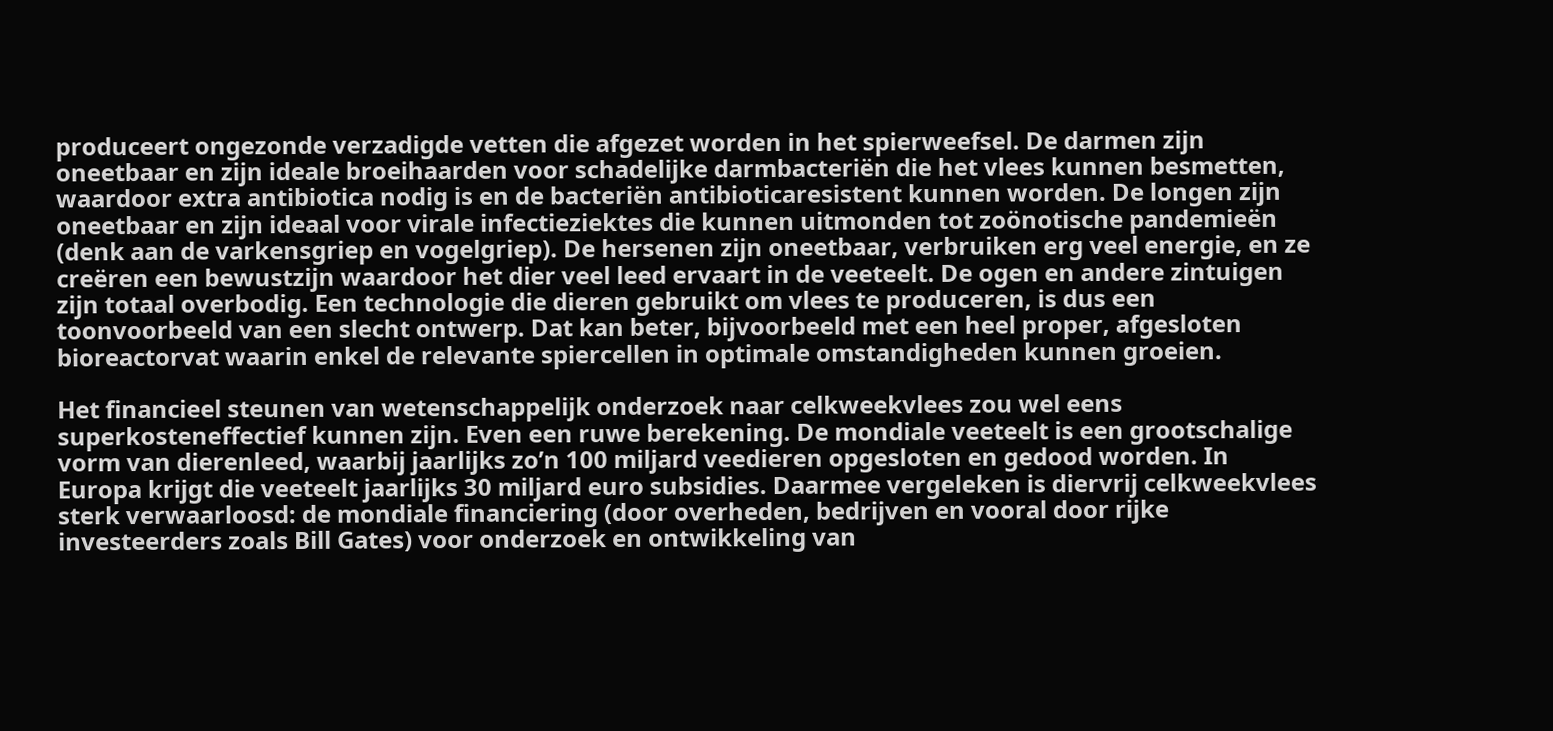produceert ongezonde verzadigde vetten die afgezet worden in het spierweefsel. De darmen zijn oneetbaar en zijn ideale broeihaarden voor schadelijke darmbacteriën die het vlees kunnen besmetten, waardoor extra antibiotica nodig is en de bacteriën antibioticaresistent kunnen worden. De longen zijn oneetbaar en zijn ideaal voor virale infectieziektes die kunnen uitmonden tot zoönotische pandemieën (denk aan de varkensgriep en vogelgriep). De hersenen zijn oneetbaar, verbruiken erg veel energie, en ze creëren een bewustzijn waardoor het dier veel leed ervaart in de veeteelt. De ogen en andere zintuigen zijn totaal overbodig. Een technologie die dieren gebruikt om vlees te produceren, is dus een toonvoorbeeld van een slecht ontwerp. Dat kan beter, bijvoorbeeld met een heel proper, afgesloten bioreactorvat waarin enkel de relevante spiercellen in optimale omstandigheden kunnen groeien.

Het financieel steunen van wetenschappelijk onderzoek naar celkweekvlees zou wel eens superkosteneffectief kunnen zijn. Even een ruwe berekening. De mondiale veeteelt is een grootschalige vorm van dierenleed, waarbij jaarlijks zo’n 100 miljard veedieren opgesloten en gedood worden. In Europa krijgt die veeteelt jaarlijks 30 miljard euro subsidies. Daarmee vergeleken is diervrij celkweekvlees sterk verwaarloosd: de mondiale financiering (door overheden, bedrijven en vooral door rijke investeerders zoals Bill Gates) voor onderzoek en ontwikkeling van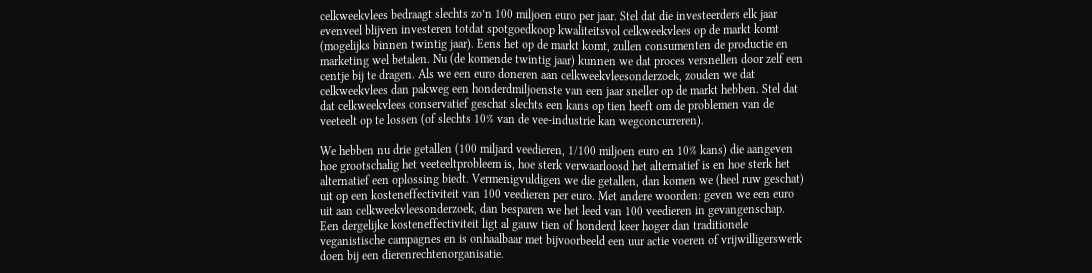celkweekvlees bedraagt slechts zo’n 100 miljoen euro per jaar. Stel dat die investeerders elk jaar evenveel blijven investeren totdat spotgoedkoop kwaliteitsvol celkweekvlees op de markt komt (mogelijks binnen twintig jaar). Eens het op de markt komt, zullen consumenten de productie en marketing wel betalen. Nu (de komende twintig jaar) kunnen we dat proces versnellen door zelf een centje bij te dragen. Als we een euro doneren aan celkweekvleesonderzoek, zouden we dat celkweekvlees dan pakweg een honderdmiljoenste van een jaar sneller op de markt hebben. Stel dat dat celkweekvlees conservatief geschat slechts een kans op tien heeft om de problemen van de veeteelt op te lossen (of slechts 10% van de vee-industrie kan wegconcurreren).

We hebben nu drie getallen (100 miljard veedieren, 1/100 miljoen euro en 10% kans) die aangeven hoe grootschalig het veeteeltprobleem is, hoe sterk verwaarloosd het alternatief is en hoe sterk het alternatief een oplossing biedt. Vermenigvuldigen we die getallen, dan komen we (heel ruw geschat) uit op een kosteneffectiviteit van 100 veedieren per euro. Met andere woorden: geven we een euro uit aan celkweekvleesonderzoek, dan besparen we het leed van 100 veedieren in gevangenschap. Een dergelijke kosteneffectiviteit ligt al gauw tien of honderd keer hoger dan traditionele veganistische campagnes en is onhaalbaar met bijvoorbeeld een uur actie voeren of vrijwilligerswerk doen bij een dierenrechtenorganisatie.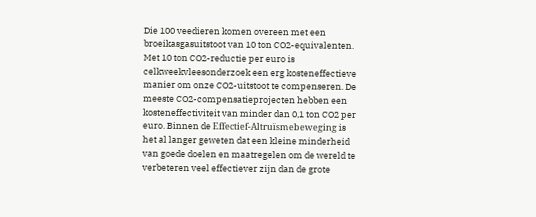Die 100 veedieren komen overeen met een broeikasgasuitstoot van 10 ton CO2-equivalenten. Met 10 ton CO2-reductie per euro is celkweekvleesonderzoek een erg kosteneffectieve manier om onze CO2-uitstoot te compenseren. De meeste CO2-compensatieprojecten hebben een kosteneffectiviteit van minder dan 0,1 ton CO2 per euro. Binnen de Effectief-Altruïsmebeweging is het al langer geweten dat een kleine minderheid van goede doelen en maatregelen om de wereld te verbeteren veel effectiever zijn dan de grote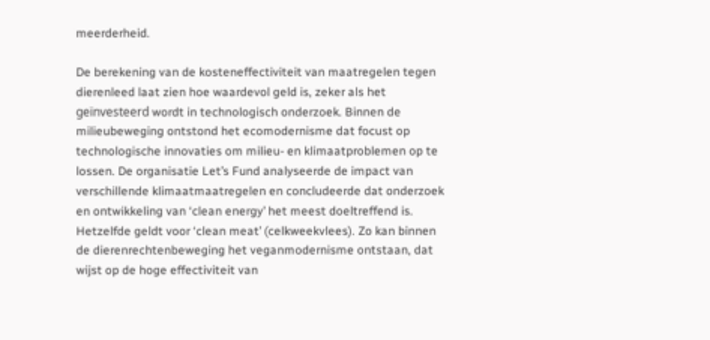meerderheid.

De berekening van de kosteneffectiviteit van maatregelen tegen dierenleed laat zien hoe waardevol geld is, zeker als het geïnvesteerd wordt in technologisch onderzoek. Binnen de milieubeweging ontstond het ecomodernisme dat focust op technologische innovaties om milieu- en klimaatproblemen op te lossen. De organisatie Let’s Fund analyseerde de impact van verschillende klimaatmaatregelen en concludeerde dat onderzoek en ontwikkeling van ‘clean energy’ het meest doeltreffend is. Hetzelfde geldt voor ‘clean meat’ (celkweekvlees). Zo kan binnen de dierenrechtenbeweging het veganmodernisme ontstaan, dat wijst op de hoge effectiviteit van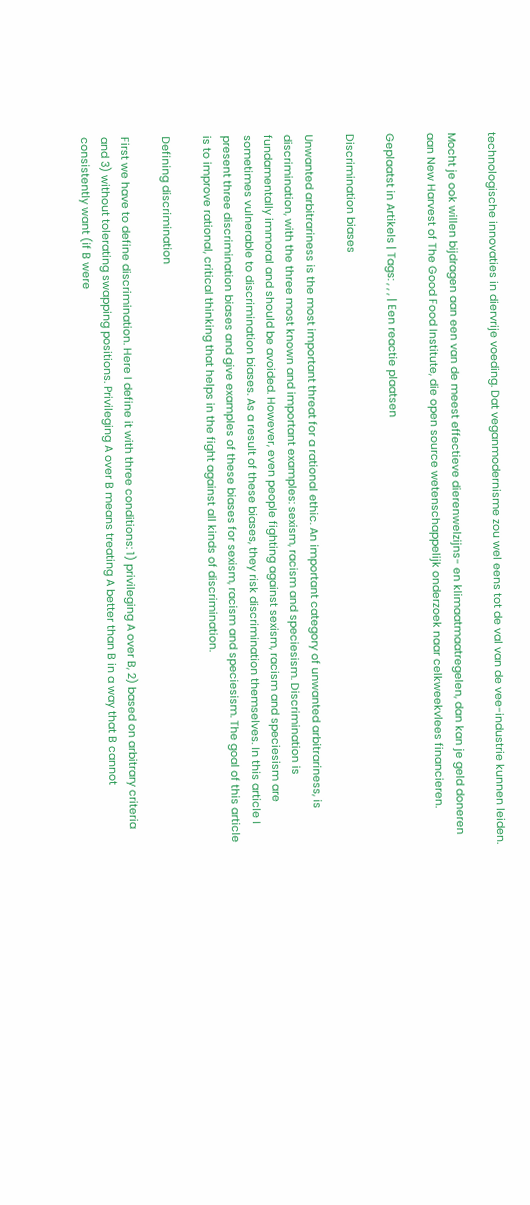technologische innovaties in diervrije voeding. Dat veganmodernisme zou wel eens tot de val van de vee-industrie kunnen leiden.

Mocht je ook willen bijdragen aan een van de meest effectieve dierenwelzijns- en klimaatmaatregelen, dan kan je geld doneren aan New Harvest of The Good Food Institute, die open source wetenschappelijk onderzoek naar celkweekvlees financieren.

Geplaatst in Artikels | Tags: , , , | Een reactie plaatsen

Discrimination biases

Unwanted arbitrariness is the most important threat for a rational ethic. An important category of unwanted arbitrariness, is discrimination, with the three most known and important examples: sexism, racism and speciesism. Discrimination is fundamentally immoral and should be avoided. However, even people fighting against sexism, racism and speciesism are sometimes vulnerable to discrimination biases. As a result of these biases, they risk discrimination themselves. In this article I present three discrimination biases and give examples of these biases for sexism, racism and speciesism. The goal of this article is to improve rational, critical thinking that helps in the fight against all kinds of discrimination.

Defining discrimination

First we have to define discrimination. Here I define it with three conditions: 1) privileging A over B, 2) based on arbitrary criteria and 3) without tolerating swapping positions. Privileging A over B means treating A better than B in a way that B cannot consistently want (if B were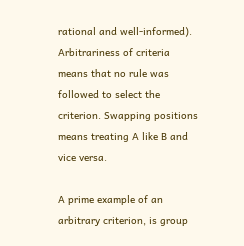rational and well-informed). Arbitrariness of criteria means that no rule was followed to select the criterion. Swapping positions means treating A like B and vice versa.

A prime example of an arbitrary criterion, is group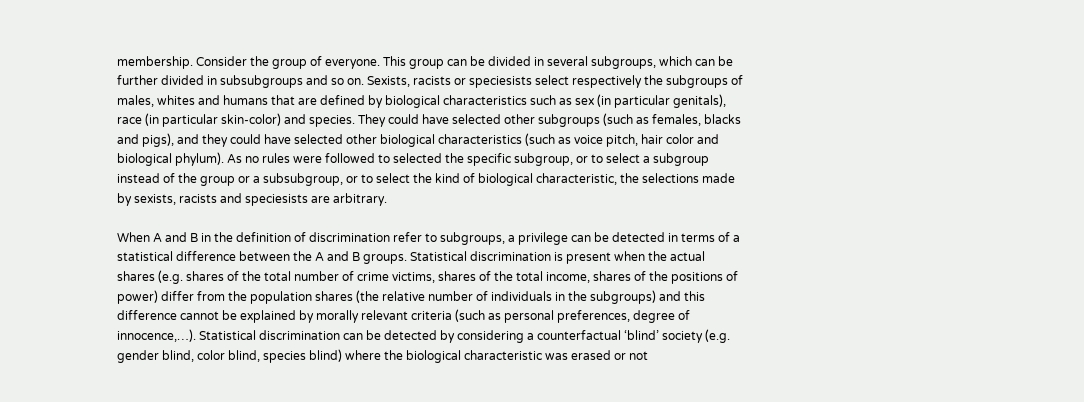membership. Consider the group of everyone. This group can be divided in several subgroups, which can be further divided in subsubgroups and so on. Sexists, racists or speciesists select respectively the subgroups of males, whites and humans that are defined by biological characteristics such as sex (in particular genitals), race (in particular skin-color) and species. They could have selected other subgroups (such as females, blacks and pigs), and they could have selected other biological characteristics (such as voice pitch, hair color and biological phylum). As no rules were followed to selected the specific subgroup, or to select a subgroup instead of the group or a subsubgroup, or to select the kind of biological characteristic, the selections made by sexists, racists and speciesists are arbitrary.

When A and B in the definition of discrimination refer to subgroups, a privilege can be detected in terms of a statistical difference between the A and B groups. Statistical discrimination is present when the actual shares (e.g. shares of the total number of crime victims, shares of the total income, shares of the positions of power) differ from the population shares (the relative number of individuals in the subgroups) and this difference cannot be explained by morally relevant criteria (such as personal preferences, degree of innocence,…). Statistical discrimination can be detected by considering a counterfactual ‘blind’ society (e.g. gender blind, color blind, species blind) where the biological characteristic was erased or not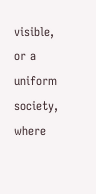visible, or a uniform society, where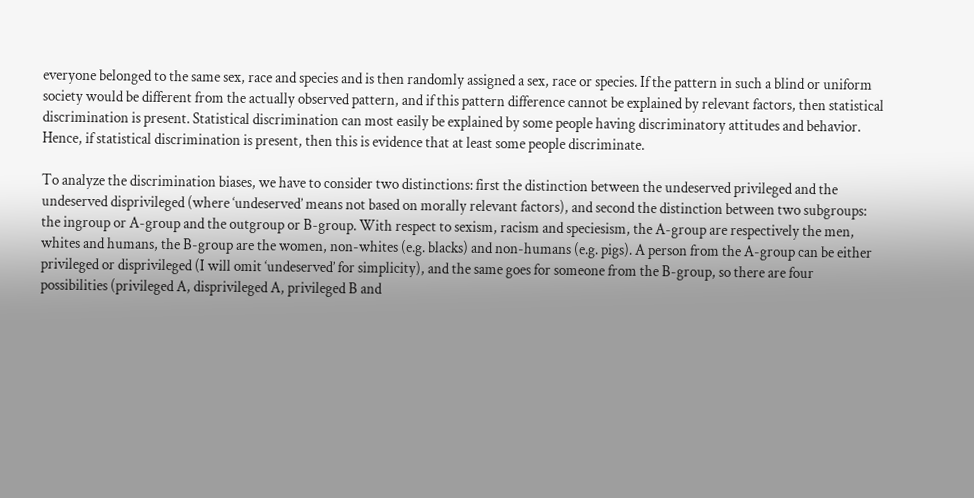everyone belonged to the same sex, race and species and is then randomly assigned a sex, race or species. If the pattern in such a blind or uniform society would be different from the actually observed pattern, and if this pattern difference cannot be explained by relevant factors, then statistical discrimination is present. Statistical discrimination can most easily be explained by some people having discriminatory attitudes and behavior. Hence, if statistical discrimination is present, then this is evidence that at least some people discriminate.

To analyze the discrimination biases, we have to consider two distinctions: first the distinction between the undeserved privileged and the undeserved disprivileged (where ‘undeserved’ means not based on morally relevant factors), and second the distinction between two subgroups: the ingroup or A-group and the outgroup or B-group. With respect to sexism, racism and speciesism, the A-group are respectively the men, whites and humans, the B-group are the women, non-whites (e.g. blacks) and non-humans (e.g. pigs). A person from the A-group can be either privileged or disprivileged (I will omit ‘undeserved’ for simplicity), and the same goes for someone from the B-group, so there are four possibilities (privileged A, disprivileged A, privileged B and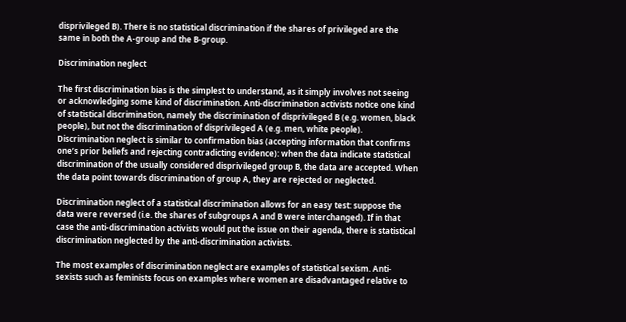disprivileged B). There is no statistical discrimination if the shares of privileged are the same in both the A-group and the B-group.

Discrimination neglect

The first discrimination bias is the simplest to understand, as it simply involves not seeing or acknowledging some kind of discrimination. Anti-discrimination activists notice one kind of statistical discrimination, namely the discrimination of disprivileged B (e.g. women, black people), but not the discrimination of disprivileged A (e.g. men, white people). Discrimination neglect is similar to confirmation bias (accepting information that confirms one’s prior beliefs and rejecting contradicting evidence): when the data indicate statistical discrimination of the usually considered disprivileged group B, the data are accepted. When the data point towards discrimination of group A, they are rejected or neglected.

Discrimination neglect of a statistical discrimination allows for an easy test: suppose the data were reversed (i.e. the shares of subgroups A and B were interchanged). If in that case the anti-discrimination activists would put the issue on their agenda, there is statistical discrimination neglected by the anti-discrimination activists.

The most examples of discrimination neglect are examples of statistical sexism. Anti-sexists such as feminists focus on examples where women are disadvantaged relative to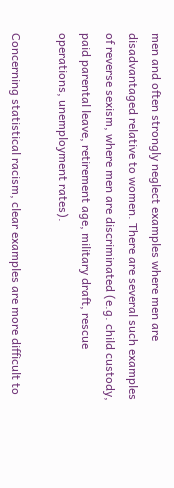men and often strongly neglect examples where men are disadvantaged relative to women. There are several such examples of reverse sexism, where men are discriminated (e.g. child custody, paid parental leave, retirement age, military draft, rescue operations, unemployment rates).

Concerning statistical racism, clear examples are more difficult to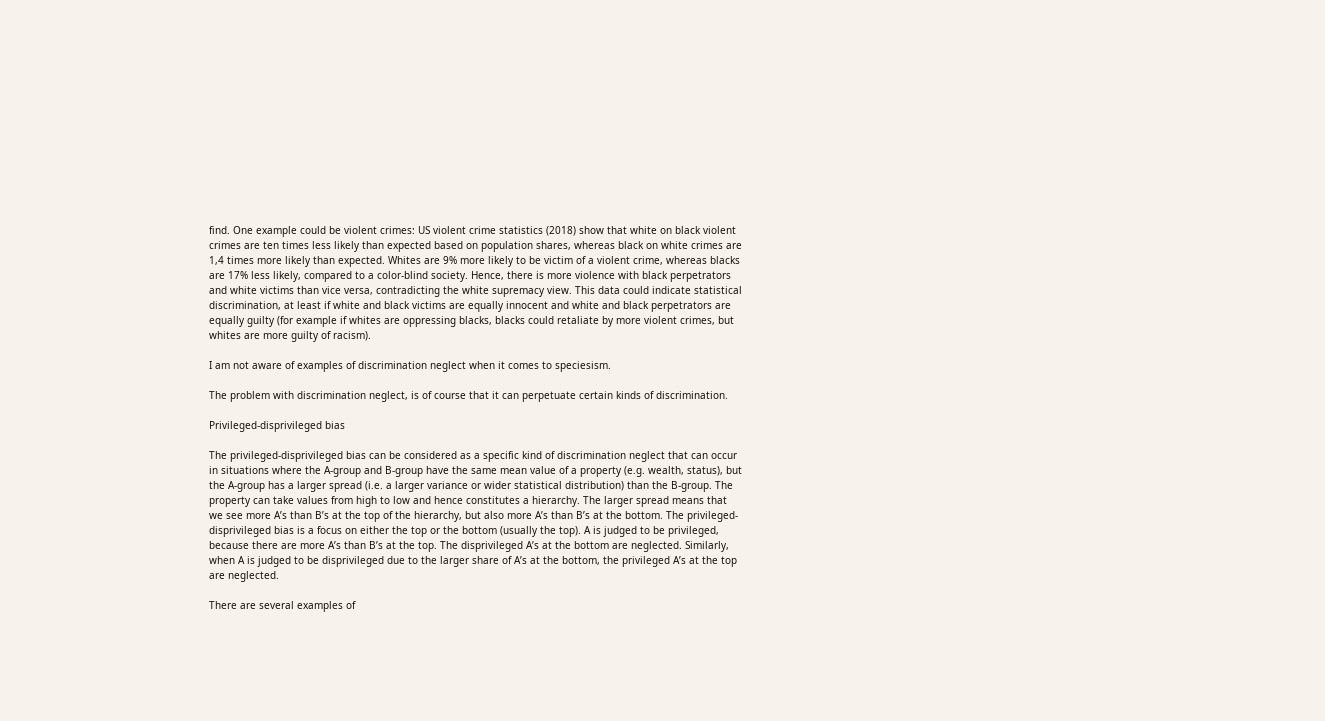find. One example could be violent crimes: US violent crime statistics (2018) show that white on black violent crimes are ten times less likely than expected based on population shares, whereas black on white crimes are 1,4 times more likely than expected. Whites are 9% more likely to be victim of a violent crime, whereas blacks are 17% less likely, compared to a color-blind society. Hence, there is more violence with black perpetrators and white victims than vice versa, contradicting the white supremacy view. This data could indicate statistical discrimination, at least if white and black victims are equally innocent and white and black perpetrators are equally guilty (for example if whites are oppressing blacks, blacks could retaliate by more violent crimes, but whites are more guilty of racism).

I am not aware of examples of discrimination neglect when it comes to speciesism.

The problem with discrimination neglect, is of course that it can perpetuate certain kinds of discrimination.

Privileged-disprivileged bias

The privileged-disprivileged bias can be considered as a specific kind of discrimination neglect that can occur in situations where the A-group and B-group have the same mean value of a property (e.g. wealth, status), but the A-group has a larger spread (i.e. a larger variance or wider statistical distribution) than the B-group. The property can take values from high to low and hence constitutes a hierarchy. The larger spread means that we see more A’s than B’s at the top of the hierarchy, but also more A’s than B’s at the bottom. The privileged-disprivileged bias is a focus on either the top or the bottom (usually the top). A is judged to be privileged, because there are more A’s than B’s at the top. The disprivileged A’s at the bottom are neglected. Similarly, when A is judged to be disprivileged due to the larger share of A’s at the bottom, the privileged A’s at the top are neglected.

There are several examples of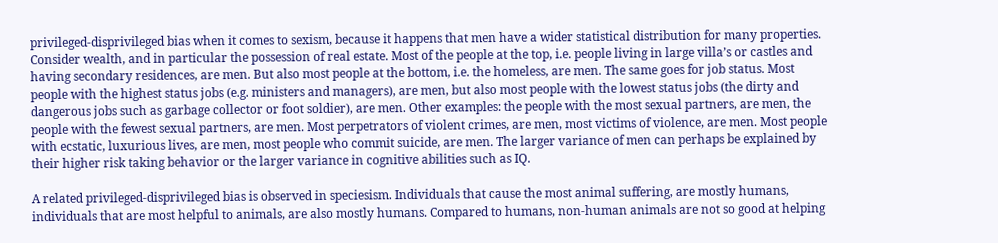privileged-disprivileged bias when it comes to sexism, because it happens that men have a wider statistical distribution for many properties. Consider wealth, and in particular the possession of real estate. Most of the people at the top, i.e. people living in large villa’s or castles and having secondary residences, are men. But also most people at the bottom, i.e. the homeless, are men. The same goes for job status. Most people with the highest status jobs (e.g. ministers and managers), are men, but also most people with the lowest status jobs (the dirty and dangerous jobs such as garbage collector or foot soldier), are men. Other examples: the people with the most sexual partners, are men, the people with the fewest sexual partners, are men. Most perpetrators of violent crimes, are men, most victims of violence, are men. Most people with ecstatic, luxurious lives, are men, most people who commit suicide, are men. The larger variance of men can perhaps be explained by their higher risk taking behavior or the larger variance in cognitive abilities such as IQ.

A related privileged-disprivileged bias is observed in speciesism. Individuals that cause the most animal suffering, are mostly humans, individuals that are most helpful to animals, are also mostly humans. Compared to humans, non-human animals are not so good at helping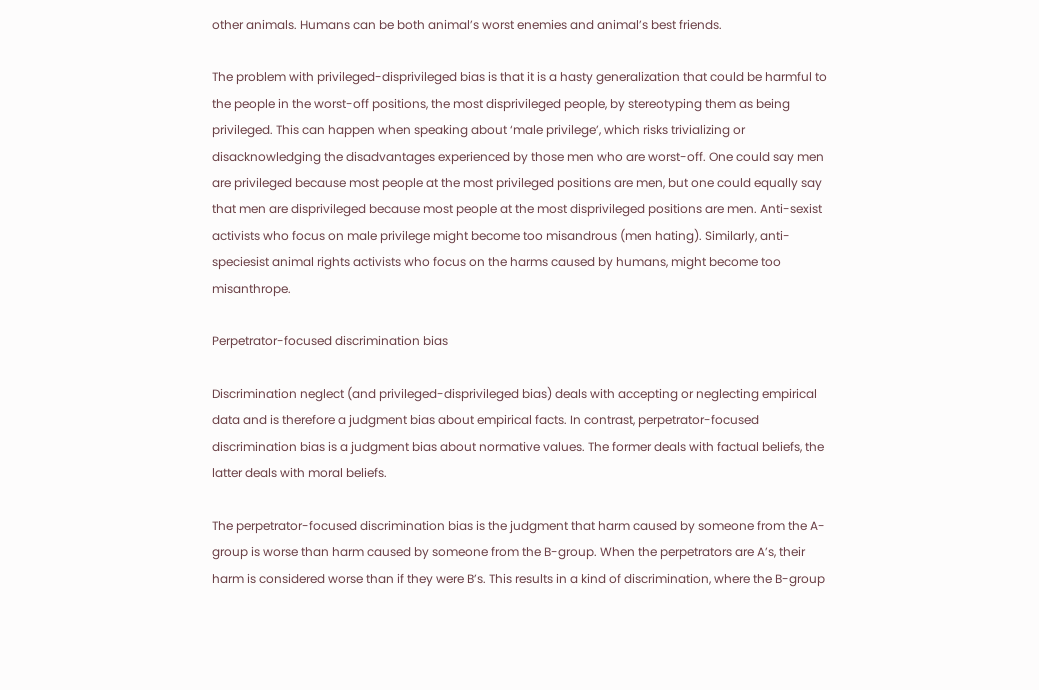other animals. Humans can be both animal’s worst enemies and animal’s best friends.

The problem with privileged-disprivileged bias is that it is a hasty generalization that could be harmful to the people in the worst-off positions, the most disprivileged people, by stereotyping them as being privileged. This can happen when speaking about ‘male privilege’, which risks trivializing or disacknowledging the disadvantages experienced by those men who are worst-off. One could say men are privileged because most people at the most privileged positions are men, but one could equally say that men are disprivileged because most people at the most disprivileged positions are men. Anti-sexist activists who focus on male privilege might become too misandrous (men hating). Similarly, anti-speciesist animal rights activists who focus on the harms caused by humans, might become too misanthrope.

Perpetrator-focused discrimination bias

Discrimination neglect (and privileged-disprivileged bias) deals with accepting or neglecting empirical data and is therefore a judgment bias about empirical facts. In contrast, perpetrator-focused discrimination bias is a judgment bias about normative values. The former deals with factual beliefs, the latter deals with moral beliefs.

The perpetrator-focused discrimination bias is the judgment that harm caused by someone from the A-group is worse than harm caused by someone from the B-group. When the perpetrators are A’s, their harm is considered worse than if they were B’s. This results in a kind of discrimination, where the B-group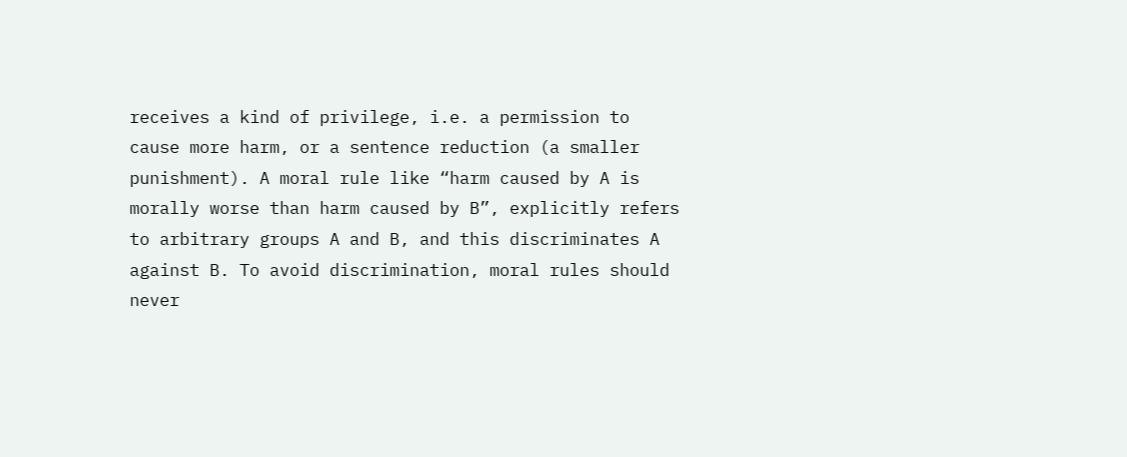receives a kind of privilege, i.e. a permission to cause more harm, or a sentence reduction (a smaller punishment). A moral rule like “harm caused by A is morally worse than harm caused by B”, explicitly refers to arbitrary groups A and B, and this discriminates A against B. To avoid discrimination, moral rules should never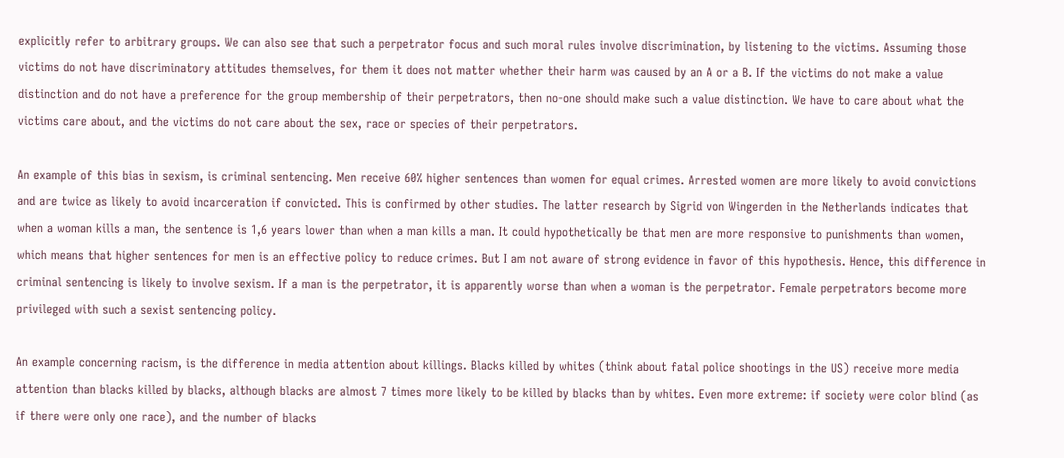explicitly refer to arbitrary groups. We can also see that such a perpetrator focus and such moral rules involve discrimination, by listening to the victims. Assuming those victims do not have discriminatory attitudes themselves, for them it does not matter whether their harm was caused by an A or a B. If the victims do not make a value distinction and do not have a preference for the group membership of their perpetrators, then no-one should make such a value distinction. We have to care about what the victims care about, and the victims do not care about the sex, race or species of their perpetrators.

An example of this bias in sexism, is criminal sentencing. Men receive 60% higher sentences than women for equal crimes. Arrested women are more likely to avoid convictions and are twice as likely to avoid incarceration if convicted. This is confirmed by other studies. The latter research by Sigrid von Wingerden in the Netherlands indicates that when a woman kills a man, the sentence is 1,6 years lower than when a man kills a man. It could hypothetically be that men are more responsive to punishments than women, which means that higher sentences for men is an effective policy to reduce crimes. But I am not aware of strong evidence in favor of this hypothesis. Hence, this difference in criminal sentencing is likely to involve sexism. If a man is the perpetrator, it is apparently worse than when a woman is the perpetrator. Female perpetrators become more privileged with such a sexist sentencing policy.

An example concerning racism, is the difference in media attention about killings. Blacks killed by whites (think about fatal police shootings in the US) receive more media attention than blacks killed by blacks, although blacks are almost 7 times more likely to be killed by blacks than by whites. Even more extreme: if society were color blind (as if there were only one race), and the number of blacks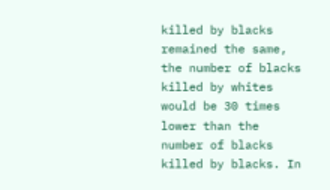killed by blacks remained the same, the number of blacks killed by whites would be 30 times lower than the number of blacks killed by blacks. In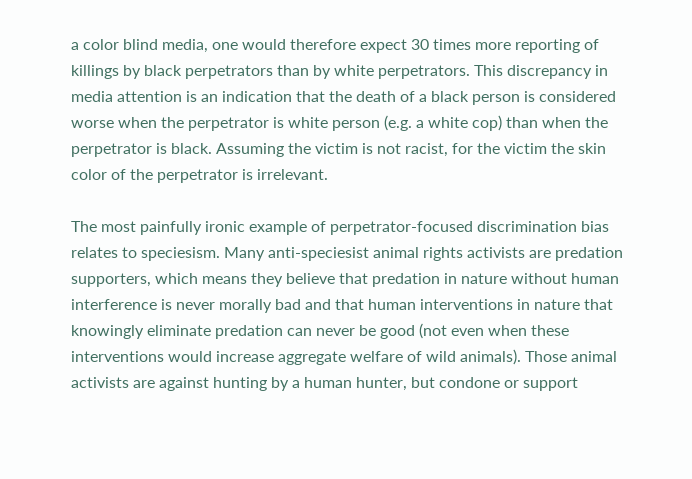a color blind media, one would therefore expect 30 times more reporting of killings by black perpetrators than by white perpetrators. This discrepancy in media attention is an indication that the death of a black person is considered worse when the perpetrator is white person (e.g. a white cop) than when the perpetrator is black. Assuming the victim is not racist, for the victim the skin color of the perpetrator is irrelevant.

The most painfully ironic example of perpetrator-focused discrimination bias relates to speciesism. Many anti-speciesist animal rights activists are predation supporters, which means they believe that predation in nature without human interference is never morally bad and that human interventions in nature that knowingly eliminate predation can never be good (not even when these interventions would increase aggregate welfare of wild animals). Those animal activists are against hunting by a human hunter, but condone or support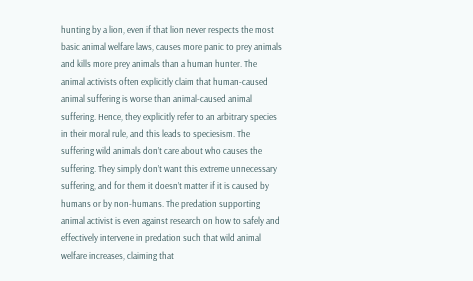hunting by a lion, even if that lion never respects the most basic animal welfare laws, causes more panic to prey animals and kills more prey animals than a human hunter. The animal activists often explicitly claim that human-caused animal suffering is worse than animal-caused animal suffering. Hence, they explicitly refer to an arbitrary species in their moral rule, and this leads to speciesism. The suffering wild animals don’t care about who causes the suffering. They simply don’t want this extreme unnecessary suffering, and for them it doesn’t matter if it is caused by humans or by non-humans. The predation supporting animal activist is even against research on how to safely and effectively intervene in predation such that wild animal welfare increases, claiming that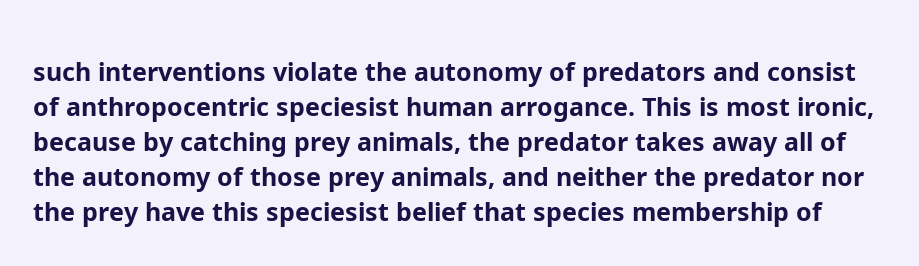such interventions violate the autonomy of predators and consist of anthropocentric speciesist human arrogance. This is most ironic, because by catching prey animals, the predator takes away all of the autonomy of those prey animals, and neither the predator nor the prey have this speciesist belief that species membership of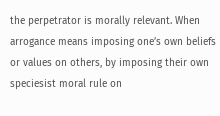the perpetrator is morally relevant. When arrogance means imposing one’s own beliefs or values on others, by imposing their own speciesist moral rule on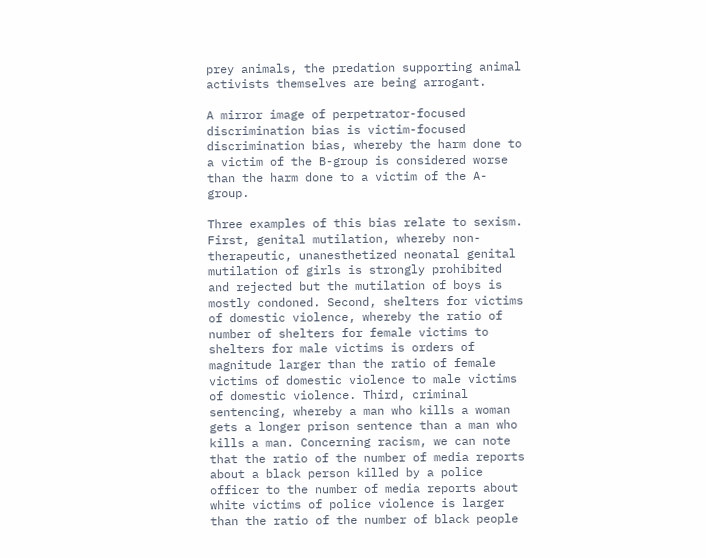prey animals, the predation supporting animal activists themselves are being arrogant.

A mirror image of perpetrator-focused discrimination bias is victim-focused discrimination bias, whereby the harm done to a victim of the B-group is considered worse than the harm done to a victim of the A-group.

Three examples of this bias relate to sexism. First, genital mutilation, whereby non-therapeutic, unanesthetized neonatal genital mutilation of girls is strongly prohibited and rejected but the mutilation of boys is mostly condoned. Second, shelters for victims of domestic violence, whereby the ratio of number of shelters for female victims to shelters for male victims is orders of magnitude larger than the ratio of female victims of domestic violence to male victims of domestic violence. Third, criminal sentencing, whereby a man who kills a woman gets a longer prison sentence than a man who kills a man. Concerning racism, we can note that the ratio of the number of media reports about a black person killed by a police officer to the number of media reports about white victims of police violence is larger than the ratio of the number of black people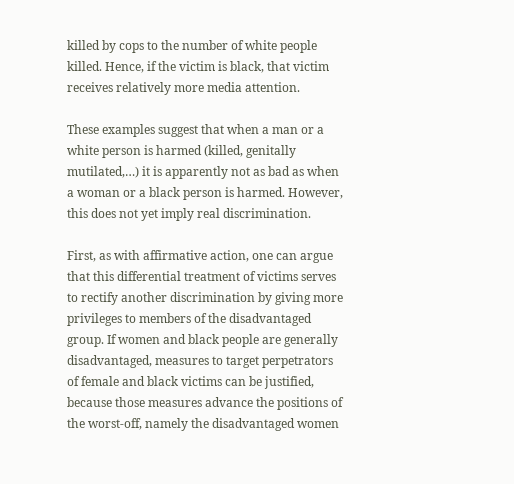killed by cops to the number of white people killed. Hence, if the victim is black, that victim receives relatively more media attention.

These examples suggest that when a man or a white person is harmed (killed, genitally mutilated,…) it is apparently not as bad as when a woman or a black person is harmed. However, this does not yet imply real discrimination.

First, as with affirmative action, one can argue that this differential treatment of victims serves to rectify another discrimination by giving more privileges to members of the disadvantaged group. If women and black people are generally disadvantaged, measures to target perpetrators of female and black victims can be justified, because those measures advance the positions of the worst-off, namely the disadvantaged women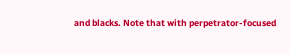and blacks. Note that with perpetrator-focused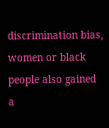discrimination bias, women or black people also gained a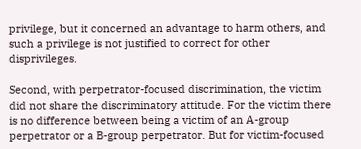privilege, but it concerned an advantage to harm others, and such a privilege is not justified to correct for other disprivileges.

Second, with perpetrator-focused discrimination, the victim did not share the discriminatory attitude. For the victim there is no difference between being a victim of an A-group perpetrator or a B-group perpetrator. But for victim-focused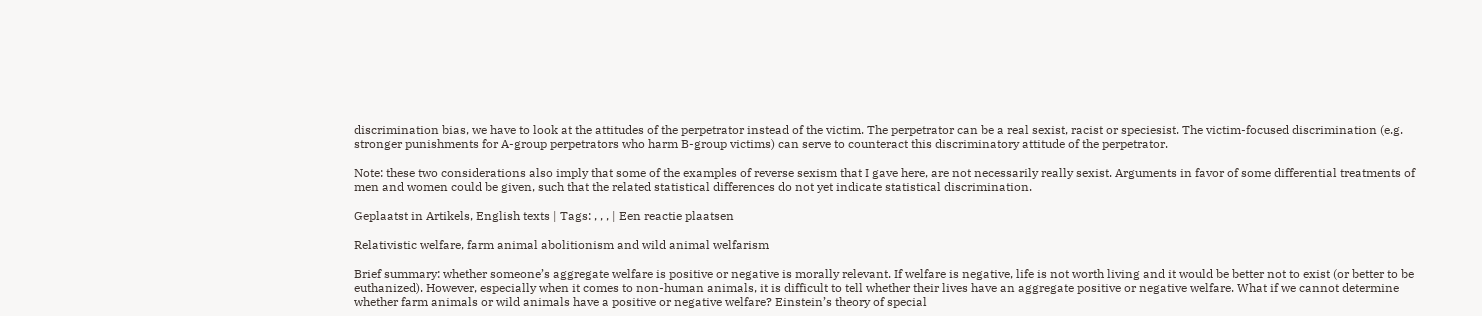discrimination bias, we have to look at the attitudes of the perpetrator instead of the victim. The perpetrator can be a real sexist, racist or speciesist. The victim-focused discrimination (e.g. stronger punishments for A-group perpetrators who harm B-group victims) can serve to counteract this discriminatory attitude of the perpetrator.

Note: these two considerations also imply that some of the examples of reverse sexism that I gave here, are not necessarily really sexist. Arguments in favor of some differential treatments of men and women could be given, such that the related statistical differences do not yet indicate statistical discrimination.

Geplaatst in Artikels, English texts | Tags: , , , | Een reactie plaatsen

Relativistic welfare, farm animal abolitionism and wild animal welfarism

Brief summary: whether someone’s aggregate welfare is positive or negative is morally relevant. If welfare is negative, life is not worth living and it would be better not to exist (or better to be euthanized). However, especially when it comes to non-human animals, it is difficult to tell whether their lives have an aggregate positive or negative welfare. What if we cannot determine whether farm animals or wild animals have a positive or negative welfare? Einstein’s theory of special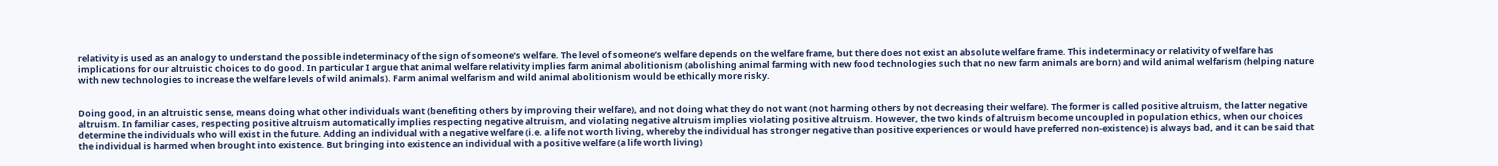relativity is used as an analogy to understand the possible indeterminacy of the sign of someone’s welfare. The level of someone’s welfare depends on the welfare frame, but there does not exist an absolute welfare frame. This indeterminacy or relativity of welfare has implications for our altruistic choices to do good. In particular I argue that animal welfare relativity implies farm animal abolitionism (abolishing animal farming with new food technologies such that no new farm animals are born) and wild animal welfarism (helping nature with new technologies to increase the welfare levels of wild animals). Farm animal welfarism and wild animal abolitionism would be ethically more risky.


Doing good, in an altruistic sense, means doing what other individuals want (benefiting others by improving their welfare), and not doing what they do not want (not harming others by not decreasing their welfare). The former is called positive altruism, the latter negative altruism. In familiar cases, respecting positive altruism automatically implies respecting negative altruism, and violating negative altruism implies violating positive altruism. However, the two kinds of altruism become uncoupled in population ethics, when our choices determine the individuals who will exist in the future. Adding an individual with a negative welfare (i.e. a life not worth living, whereby the individual has stronger negative than positive experiences or would have preferred non-existence) is always bad, and it can be said that the individual is harmed when brought into existence. But bringing into existence an individual with a positive welfare (a life worth living)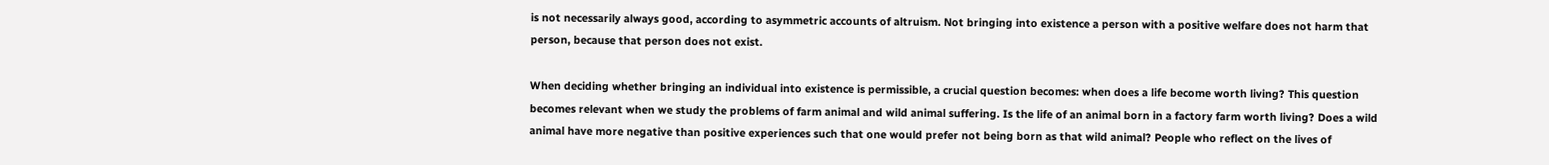is not necessarily always good, according to asymmetric accounts of altruism. Not bringing into existence a person with a positive welfare does not harm that person, because that person does not exist.

When deciding whether bringing an individual into existence is permissible, a crucial question becomes: when does a life become worth living? This question becomes relevant when we study the problems of farm animal and wild animal suffering. Is the life of an animal born in a factory farm worth living? Does a wild animal have more negative than positive experiences such that one would prefer not being born as that wild animal? People who reflect on the lives of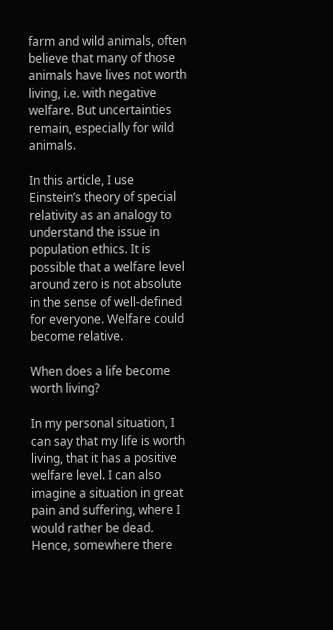farm and wild animals, often believe that many of those animals have lives not worth living, i.e. with negative welfare. But uncertainties remain, especially for wild animals.

In this article, I use Einstein’s theory of special relativity as an analogy to understand the issue in population ethics. It is possible that a welfare level around zero is not absolute in the sense of well-defined for everyone. Welfare could become relative.

When does a life become worth living?

In my personal situation, I can say that my life is worth living, that it has a positive welfare level. I can also imagine a situation in great pain and suffering, where I would rather be dead. Hence, somewhere there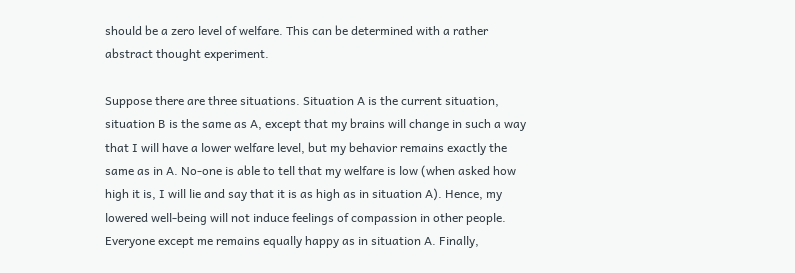should be a zero level of welfare. This can be determined with a rather abstract thought experiment.

Suppose there are three situations. Situation A is the current situation, situation B is the same as A, except that my brains will change in such a way that I will have a lower welfare level, but my behavior remains exactly the same as in A. No-one is able to tell that my welfare is low (when asked how high it is, I will lie and say that it is as high as in situation A). Hence, my lowered well-being will not induce feelings of compassion in other people. Everyone except me remains equally happy as in situation A. Finally,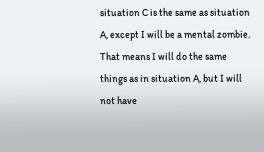situation C is the same as situation A, except I will be a mental zombie. That means I will do the same things as in situation A, but I will not have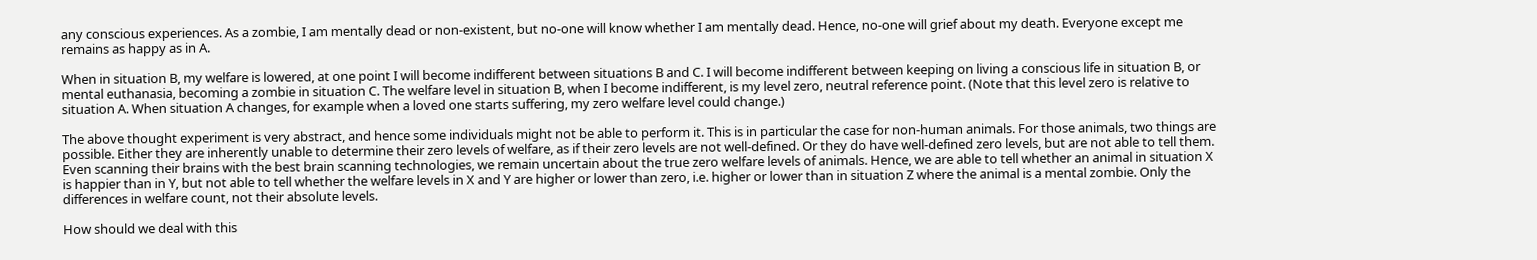any conscious experiences. As a zombie, I am mentally dead or non-existent, but no-one will know whether I am mentally dead. Hence, no-one will grief about my death. Everyone except me remains as happy as in A.

When in situation B, my welfare is lowered, at one point I will become indifferent between situations B and C. I will become indifferent between keeping on living a conscious life in situation B, or mental euthanasia, becoming a zombie in situation C. The welfare level in situation B, when I become indifferent, is my level zero, neutral reference point. (Note that this level zero is relative to situation A. When situation A changes, for example when a loved one starts suffering, my zero welfare level could change.)

The above thought experiment is very abstract, and hence some individuals might not be able to perform it. This is in particular the case for non-human animals. For those animals, two things are possible. Either they are inherently unable to determine their zero levels of welfare, as if their zero levels are not well-defined. Or they do have well-defined zero levels, but are not able to tell them. Even scanning their brains with the best brain scanning technologies, we remain uncertain about the true zero welfare levels of animals. Hence, we are able to tell whether an animal in situation X is happier than in Y, but not able to tell whether the welfare levels in X and Y are higher or lower than zero, i.e. higher or lower than in situation Z where the animal is a mental zombie. Only the differences in welfare count, not their absolute levels.

How should we deal with this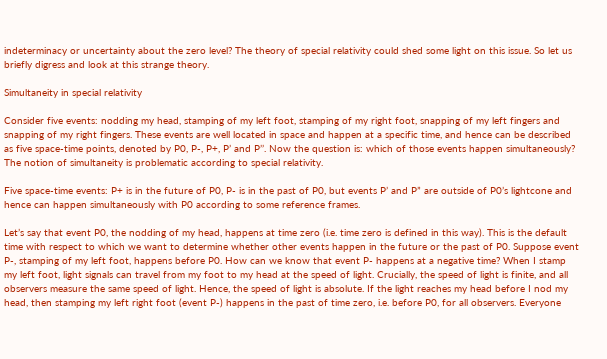indeterminacy or uncertainty about the zero level? The theory of special relativity could shed some light on this issue. So let us briefly digress and look at this strange theory.

Simultaneity in special relativity

Consider five events: nodding my head, stamping of my left foot, stamping of my right foot, snapping of my left fingers and snapping of my right fingers. These events are well located in space and happen at a specific time, and hence can be described as five space-time points, denoted by P0, P-, P+, P’ and P’’. Now the question is: which of those events happen simultaneously? The notion of simultaneity is problematic according to special relativity.

Five space-time events: P+ is in the future of P0, P- is in the past of P0, but events P’ and P” are outside of P0’s lightcone and hence can happen simultaneously with P0 according to some reference frames.

Let’s say that event P0, the nodding of my head, happens at time zero (i.e. time zero is defined in this way). This is the default time with respect to which we want to determine whether other events happen in the future or the past of P0. Suppose event P-, stamping of my left foot, happens before P0. How can we know that event P- happens at a negative time? When I stamp my left foot, light signals can travel from my foot to my head at the speed of light. Crucially, the speed of light is finite, and all observers measure the same speed of light. Hence, the speed of light is absolute. If the light reaches my head before I nod my head, then stamping my left right foot (event P-) happens in the past of time zero, i.e. before P0, for all observers. Everyone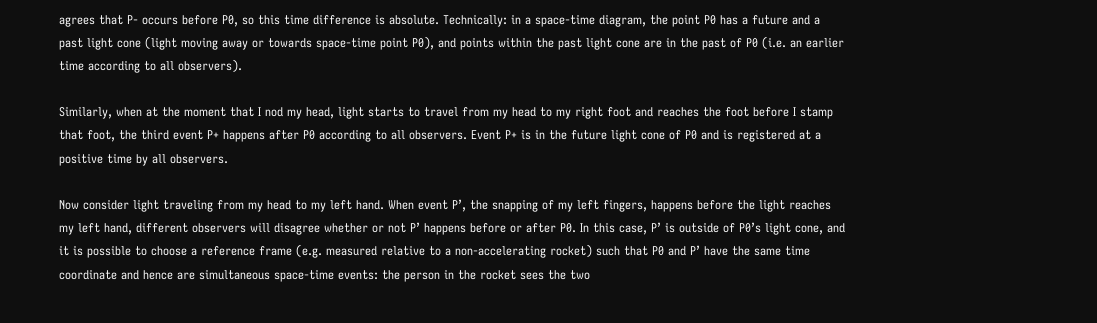agrees that P- occurs before P0, so this time difference is absolute. Technically: in a space-time diagram, the point P0 has a future and a past light cone (light moving away or towards space-time point P0), and points within the past light cone are in the past of P0 (i.e. an earlier time according to all observers).

Similarly, when at the moment that I nod my head, light starts to travel from my head to my right foot and reaches the foot before I stamp that foot, the third event P+ happens after P0 according to all observers. Event P+ is in the future light cone of P0 and is registered at a positive time by all observers.

Now consider light traveling from my head to my left hand. When event P’, the snapping of my left fingers, happens before the light reaches my left hand, different observers will disagree whether or not P’ happens before or after P0. In this case, P’ is outside of P0’s light cone, and it is possible to choose a reference frame (e.g. measured relative to a non-accelerating rocket) such that P0 and P’ have the same time coordinate and hence are simultaneous space-time events: the person in the rocket sees the two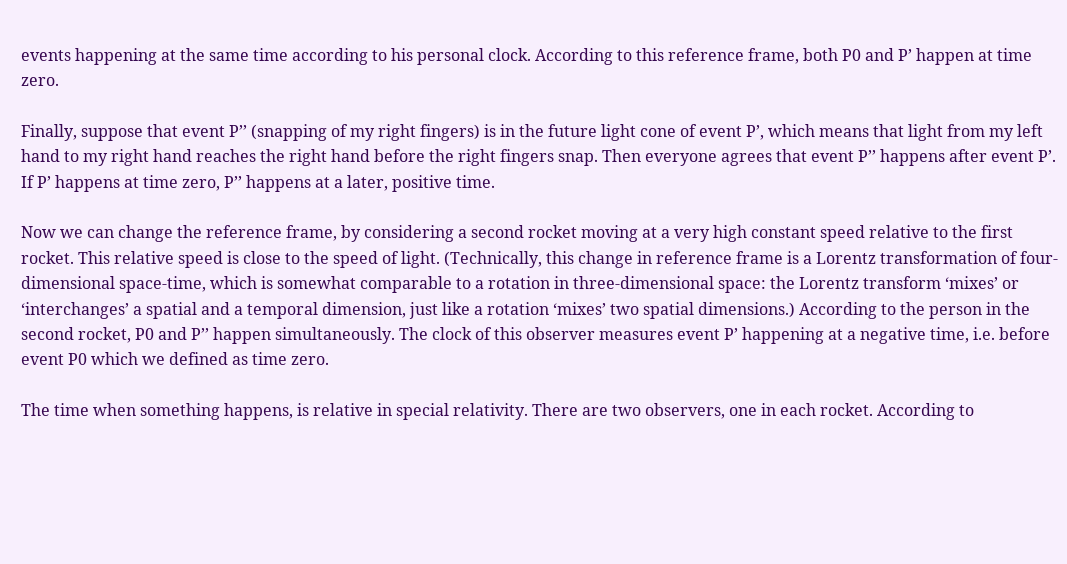events happening at the same time according to his personal clock. According to this reference frame, both P0 and P’ happen at time zero.

Finally, suppose that event P’’ (snapping of my right fingers) is in the future light cone of event P’, which means that light from my left hand to my right hand reaches the right hand before the right fingers snap. Then everyone agrees that event P’’ happens after event P’. If P’ happens at time zero, P’’ happens at a later, positive time.

Now we can change the reference frame, by considering a second rocket moving at a very high constant speed relative to the first rocket. This relative speed is close to the speed of light. (Technically, this change in reference frame is a Lorentz transformation of four-dimensional space-time, which is somewhat comparable to a rotation in three-dimensional space: the Lorentz transform ‘mixes’ or ‘interchanges’ a spatial and a temporal dimension, just like a rotation ‘mixes’ two spatial dimensions.) According to the person in the second rocket, P0 and P’’ happen simultaneously. The clock of this observer measures event P’ happening at a negative time, i.e. before event P0 which we defined as time zero.

The time when something happens, is relative in special relativity. There are two observers, one in each rocket. According to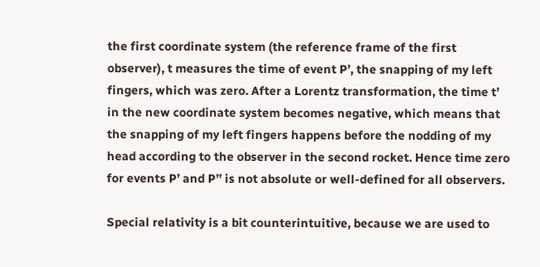the first coordinate system (the reference frame of the first observer), t measures the time of event P’, the snapping of my left fingers, which was zero. After a Lorentz transformation, the time t’ in the new coordinate system becomes negative, which means that the snapping of my left fingers happens before the nodding of my head according to the observer in the second rocket. Hence time zero for events P’ and P’’ is not absolute or well-defined for all observers.

Special relativity is a bit counterintuitive, because we are used to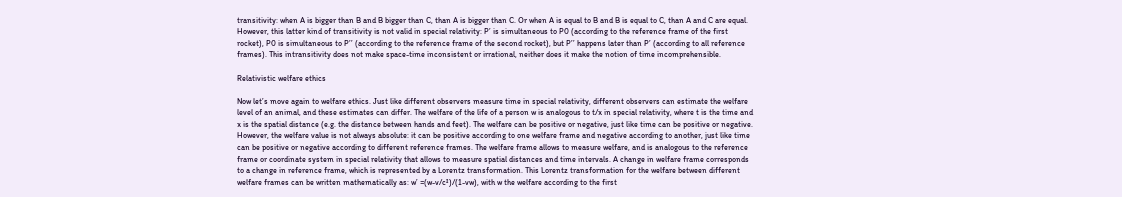transitivity: when A is bigger than B and B bigger than C, than A is bigger than C. Or when A is equal to B and B is equal to C, than A and C are equal. However, this latter kind of transitivity is not valid in special relativity: P’ is simultaneous to P0 (according to the reference frame of the first rocket), P0 is simultaneous to P’’ (according to the reference frame of the second rocket), but P’’ happens later than P’ (according to all reference frames). This intransitivity does not make space-time inconsistent or irrational, neither does it make the notion of time incomprehensible.

Relativistic welfare ethics

Now let’s move again to welfare ethics. Just like different observers measure time in special relativity, different observers can estimate the welfare level of an animal, and these estimates can differ. The welfare of the life of a person w is analogous to t/x in special relativity, where t is the time and x is the spatial distance (e.g. the distance between hands and feet). The welfare can be positive or negative, just like time can be positive or negative. However, the welfare value is not always absolute: it can be positive according to one welfare frame and negative according to another, just like time can be positive or negative according to different reference frames. The welfare frame allows to measure welfare, and is analogous to the reference frame or coordinate system in special relativity that allows to measure spatial distances and time intervals. A change in welfare frame corresponds to a change in reference frame, which is represented by a Lorentz transformation. This Lorentz transformation for the welfare between different welfare frames can be written mathematically as: w’ =(w-v/c²)/(1-vw), with w the welfare according to the first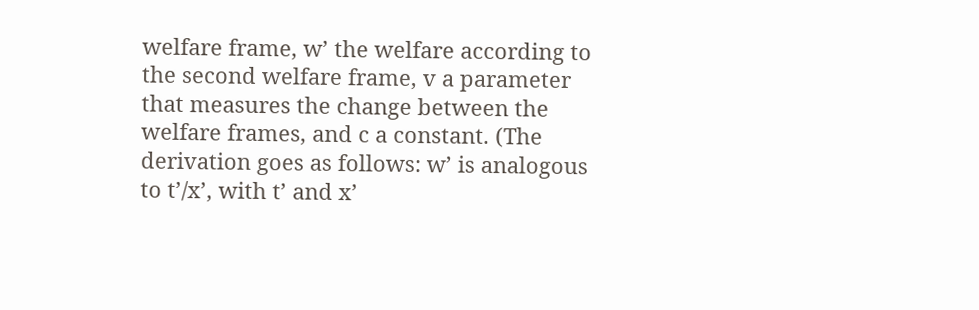welfare frame, w’ the welfare according to the second welfare frame, v a parameter that measures the change between the welfare frames, and c a constant. (The derivation goes as follows: w’ is analogous to t’/x’, with t’ and x’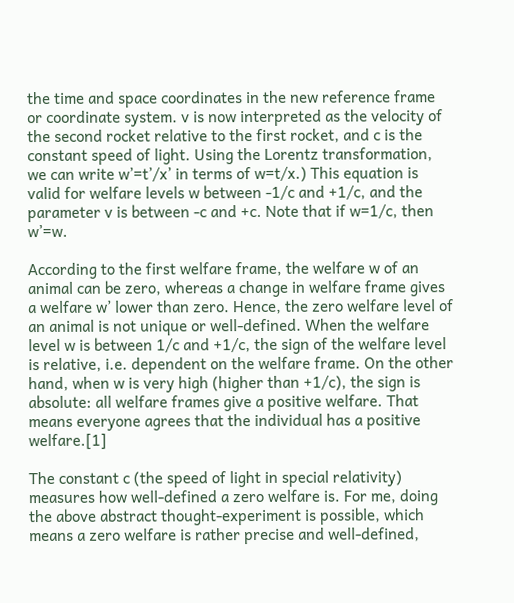the time and space coordinates in the new reference frame or coordinate system. v is now interpreted as the velocity of the second rocket relative to the first rocket, and c is the constant speed of light. Using the Lorentz transformation, we can write w’=t’/x’ in terms of w=t/x.) This equation is valid for welfare levels w between -1/c and +1/c, and the parameter v is between -c and +c. Note that if w=1/c, then w’=w.

According to the first welfare frame, the welfare w of an animal can be zero, whereas a change in welfare frame gives a welfare w’ lower than zero. Hence, the zero welfare level of an animal is not unique or well-defined. When the welfare level w is between 1/c and +1/c, the sign of the welfare level is relative, i.e. dependent on the welfare frame. On the other hand, when w is very high (higher than +1/c), the sign is absolute: all welfare frames give a positive welfare. That means everyone agrees that the individual has a positive welfare.[1]

The constant c (the speed of light in special relativity) measures how well-defined a zero welfare is. For me, doing the above abstract thought-experiment is possible, which means a zero welfare is rather precise and well-defined,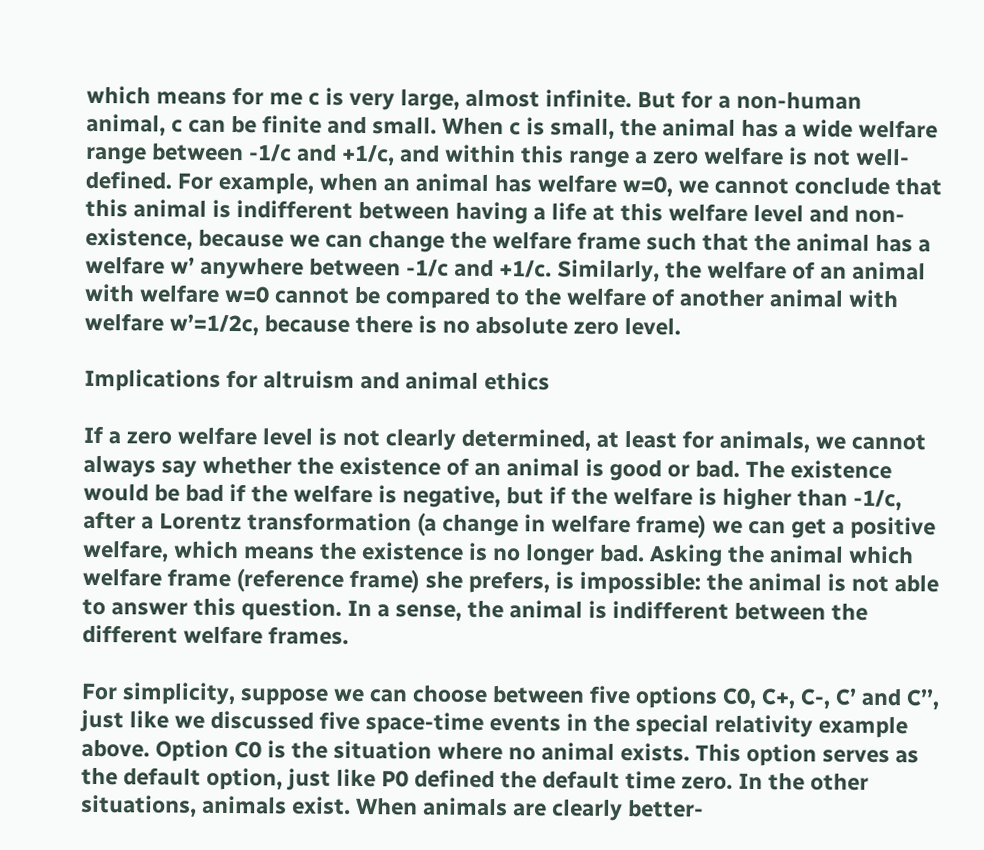which means for me c is very large, almost infinite. But for a non-human animal, c can be finite and small. When c is small, the animal has a wide welfare range between -1/c and +1/c, and within this range a zero welfare is not well-defined. For example, when an animal has welfare w=0, we cannot conclude that this animal is indifferent between having a life at this welfare level and non-existence, because we can change the welfare frame such that the animal has a welfare w’ anywhere between -1/c and +1/c. Similarly, the welfare of an animal with welfare w=0 cannot be compared to the welfare of another animal with welfare w’=1/2c, because there is no absolute zero level.

Implications for altruism and animal ethics

If a zero welfare level is not clearly determined, at least for animals, we cannot always say whether the existence of an animal is good or bad. The existence would be bad if the welfare is negative, but if the welfare is higher than -1/c, after a Lorentz transformation (a change in welfare frame) we can get a positive welfare, which means the existence is no longer bad. Asking the animal which welfare frame (reference frame) she prefers, is impossible: the animal is not able to answer this question. In a sense, the animal is indifferent between the different welfare frames.

For simplicity, suppose we can choose between five options C0, C+, C-, C’ and C’’, just like we discussed five space-time events in the special relativity example above. Option C0 is the situation where no animal exists. This option serves as the default option, just like P0 defined the default time zero. In the other situations, animals exist. When animals are clearly better-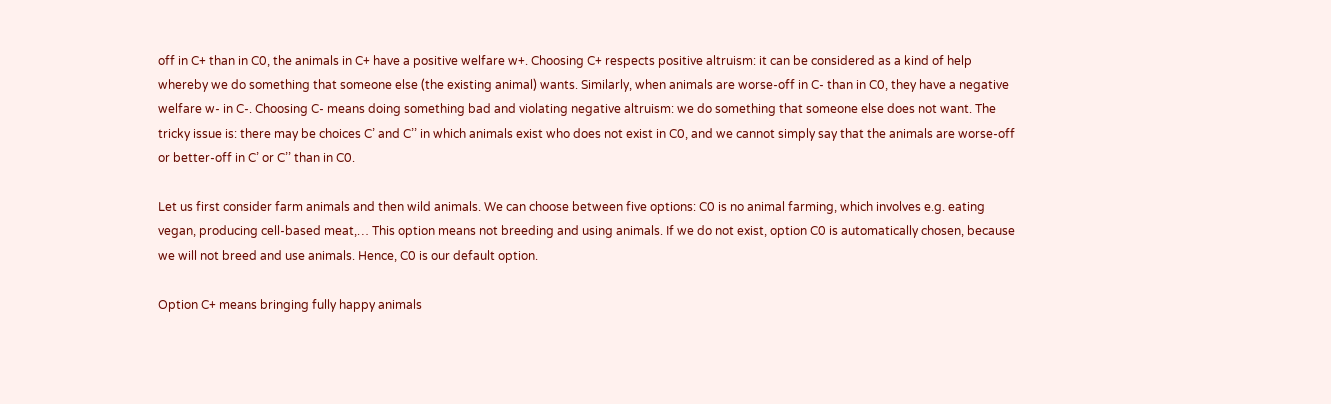off in C+ than in C0, the animals in C+ have a positive welfare w+. Choosing C+ respects positive altruism: it can be considered as a kind of help whereby we do something that someone else (the existing animal) wants. Similarly, when animals are worse-off in C- than in C0, they have a negative welfare w- in C-. Choosing C- means doing something bad and violating negative altruism: we do something that someone else does not want. The tricky issue is: there may be choices C’ and C’’ in which animals exist who does not exist in C0, and we cannot simply say that the animals are worse-off or better-off in C’ or C’’ than in C0.

Let us first consider farm animals and then wild animals. We can choose between five options: C0 is no animal farming, which involves e.g. eating vegan, producing cell-based meat,… This option means not breeding and using animals. If we do not exist, option C0 is automatically chosen, because we will not breed and use animals. Hence, C0 is our default option.

Option C+ means bringing fully happy animals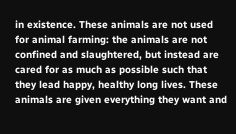in existence. These animals are not used for animal farming: the animals are not confined and slaughtered, but instead are cared for as much as possible such that they lead happy, healthy long lives. These animals are given everything they want and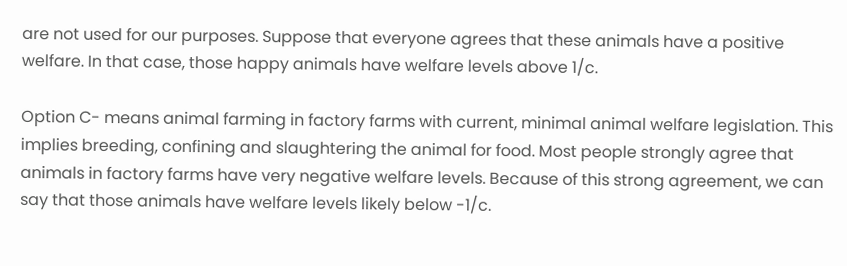are not used for our purposes. Suppose that everyone agrees that these animals have a positive welfare. In that case, those happy animals have welfare levels above 1/c.

Option C- means animal farming in factory farms with current, minimal animal welfare legislation. This implies breeding, confining and slaughtering the animal for food. Most people strongly agree that animals in factory farms have very negative welfare levels. Because of this strong agreement, we can say that those animals have welfare levels likely below -1/c.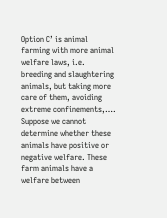Option C’ is animal farming with more animal welfare laws, i.e. breeding and slaughtering animals, but taking more care of them, avoiding extreme confinements,…. Suppose we cannot determine whether these animals have positive or negative welfare. These farm animals have a welfare between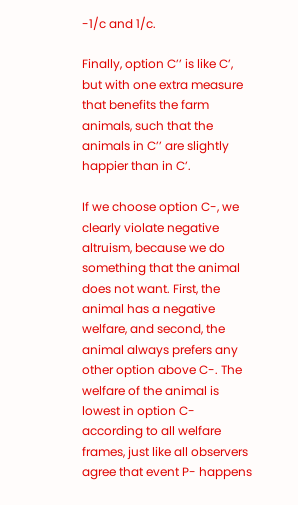-1/c and 1/c.

Finally, option C’’ is like C’, but with one extra measure that benefits the farm animals, such that the animals in C’’ are slightly happier than in C’.

If we choose option C-, we clearly violate negative altruism, because we do something that the animal does not want. First, the animal has a negative welfare, and second, the animal always prefers any other option above C-. The welfare of the animal is lowest in option C- according to all welfare frames, just like all observers agree that event P- happens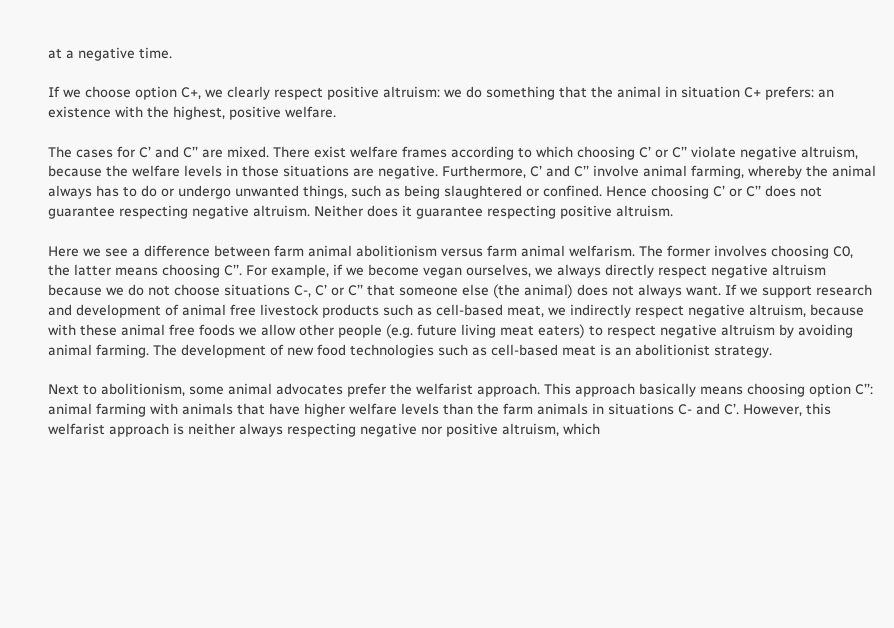at a negative time.

If we choose option C+, we clearly respect positive altruism: we do something that the animal in situation C+ prefers: an existence with the highest, positive welfare.

The cases for C’ and C’’ are mixed. There exist welfare frames according to which choosing C’ or C’’ violate negative altruism, because the welfare levels in those situations are negative. Furthermore, C’ and C’’ involve animal farming, whereby the animal always has to do or undergo unwanted things, such as being slaughtered or confined. Hence choosing C’ or C’’ does not guarantee respecting negative altruism. Neither does it guarantee respecting positive altruism.

Here we see a difference between farm animal abolitionism versus farm animal welfarism. The former involves choosing C0, the latter means choosing C’’. For example, if we become vegan ourselves, we always directly respect negative altruism because we do not choose situations C-, C’ or C’’ that someone else (the animal) does not always want. If we support research and development of animal free livestock products such as cell-based meat, we indirectly respect negative altruism, because with these animal free foods we allow other people (e.g. future living meat eaters) to respect negative altruism by avoiding animal farming. The development of new food technologies such as cell-based meat is an abolitionist strategy.

Next to abolitionism, some animal advocates prefer the welfarist approach. This approach basically means choosing option C’’: animal farming with animals that have higher welfare levels than the farm animals in situations C- and C’. However, this welfarist approach is neither always respecting negative nor positive altruism, which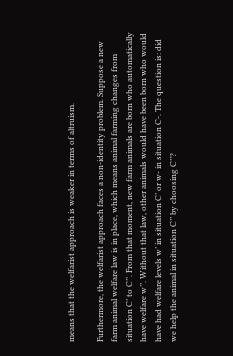means that the welfarist approach is weaker in terms of altruism.

Furthermore, the welfarist approach faces a non-identity problem. Suppose a new farm animal welfare law is in place, which means animal farming changes from situation C’ to C’’. From that moment, new farm animals are born who automatically have welfare w’’. Without that law, other animals would have been born who would have had welfare levels w’ in situation C’ or w- in situation C-. The question is: did we help the animal in situation C’’ by choosing C’’?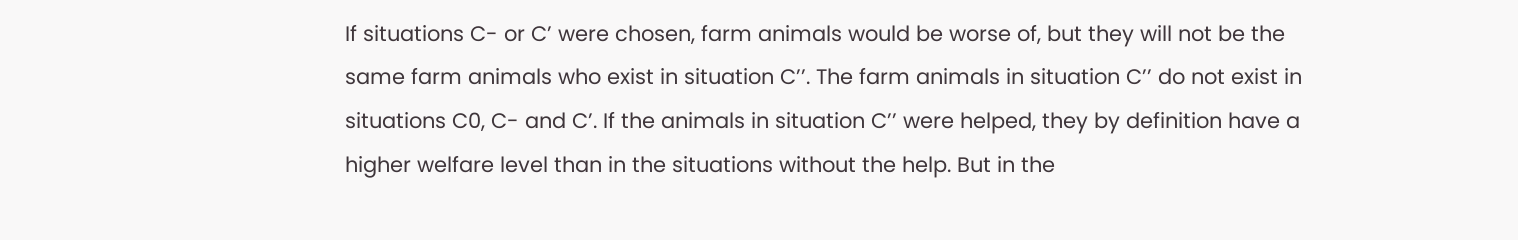If situations C- or C’ were chosen, farm animals would be worse of, but they will not be the same farm animals who exist in situation C’’. The farm animals in situation C’’ do not exist in situations C0, C- and C’. If the animals in situation C’’ were helped, they by definition have a higher welfare level than in the situations without the help. But in the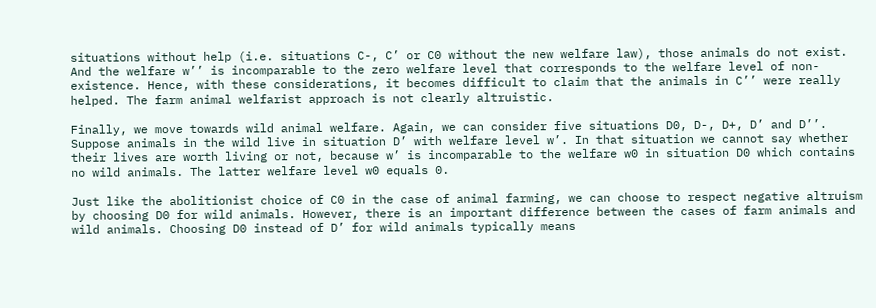situations without help (i.e. situations C-, C’ or C0 without the new welfare law), those animals do not exist. And the welfare w’’ is incomparable to the zero welfare level that corresponds to the welfare level of non-existence. Hence, with these considerations, it becomes difficult to claim that the animals in C’’ were really helped. The farm animal welfarist approach is not clearly altruistic.

Finally, we move towards wild animal welfare. Again, we can consider five situations D0, D-, D+, D’ and D’’. Suppose animals in the wild live in situation D’ with welfare level w’. In that situation we cannot say whether their lives are worth living or not, because w’ is incomparable to the welfare w0 in situation D0 which contains no wild animals. The latter welfare level w0 equals 0.

Just like the abolitionist choice of C0 in the case of animal farming, we can choose to respect negative altruism by choosing D0 for wild animals. However, there is an important difference between the cases of farm animals and wild animals. Choosing D0 instead of D’ for wild animals typically means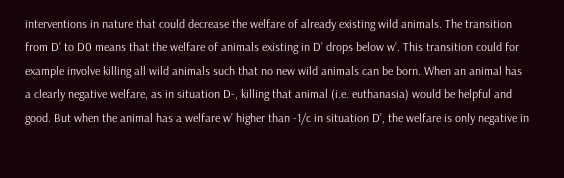interventions in nature that could decrease the welfare of already existing wild animals. The transition from D’ to D0 means that the welfare of animals existing in D’ drops below w’. This transition could for example involve killing all wild animals such that no new wild animals can be born. When an animal has a clearly negative welfare, as in situation D-, killing that animal (i.e. euthanasia) would be helpful and good. But when the animal has a welfare w’ higher than -1/c in situation D’, the welfare is only negative in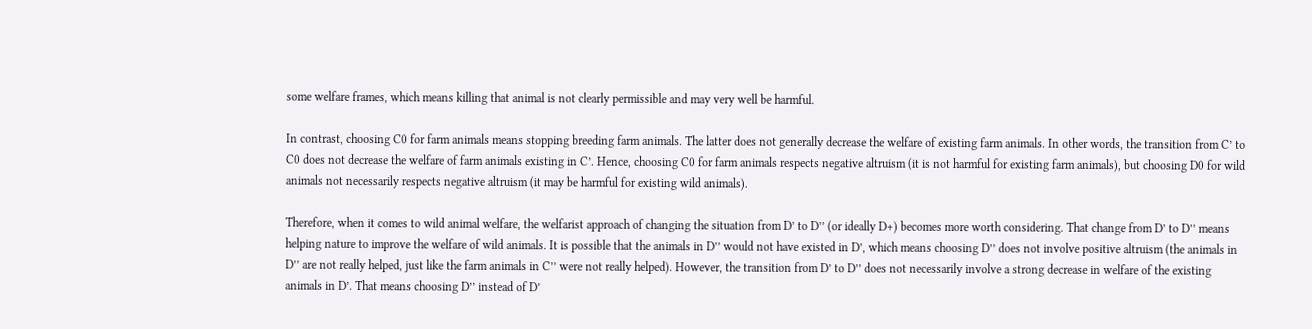some welfare frames, which means killing that animal is not clearly permissible and may very well be harmful.

In contrast, choosing C0 for farm animals means stopping breeding farm animals. The latter does not generally decrease the welfare of existing farm animals. In other words, the transition from C’ to C0 does not decrease the welfare of farm animals existing in C’. Hence, choosing C0 for farm animals respects negative altruism (it is not harmful for existing farm animals), but choosing D0 for wild animals not necessarily respects negative altruism (it may be harmful for existing wild animals).

Therefore, when it comes to wild animal welfare, the welfarist approach of changing the situation from D’ to D’’ (or ideally D+) becomes more worth considering. That change from D’ to D’’ means helping nature to improve the welfare of wild animals. It is possible that the animals in D’’ would not have existed in D’, which means choosing D’’ does not involve positive altruism (the animals in D’’ are not really helped, just like the farm animals in C’’ were not really helped). However, the transition from D’ to D’’ does not necessarily involve a strong decrease in welfare of the existing animals in D’. That means choosing D’’ instead of D’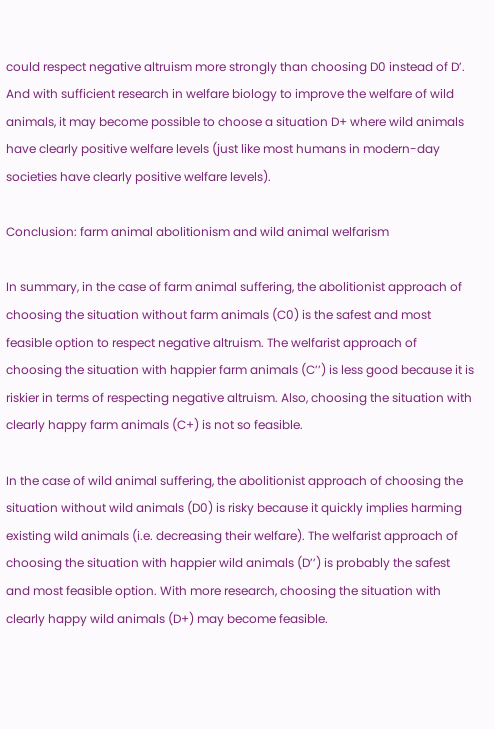could respect negative altruism more strongly than choosing D0 instead of D’. And with sufficient research in welfare biology to improve the welfare of wild animals, it may become possible to choose a situation D+ where wild animals have clearly positive welfare levels (just like most humans in modern-day societies have clearly positive welfare levels).

Conclusion: farm animal abolitionism and wild animal welfarism

In summary, in the case of farm animal suffering, the abolitionist approach of choosing the situation without farm animals (C0) is the safest and most feasible option to respect negative altruism. The welfarist approach of choosing the situation with happier farm animals (C’’) is less good because it is riskier in terms of respecting negative altruism. Also, choosing the situation with clearly happy farm animals (C+) is not so feasible.

In the case of wild animal suffering, the abolitionist approach of choosing the situation without wild animals (D0) is risky because it quickly implies harming existing wild animals (i.e. decreasing their welfare). The welfarist approach of choosing the situation with happier wild animals (D’’) is probably the safest and most feasible option. With more research, choosing the situation with clearly happy wild animals (D+) may become feasible.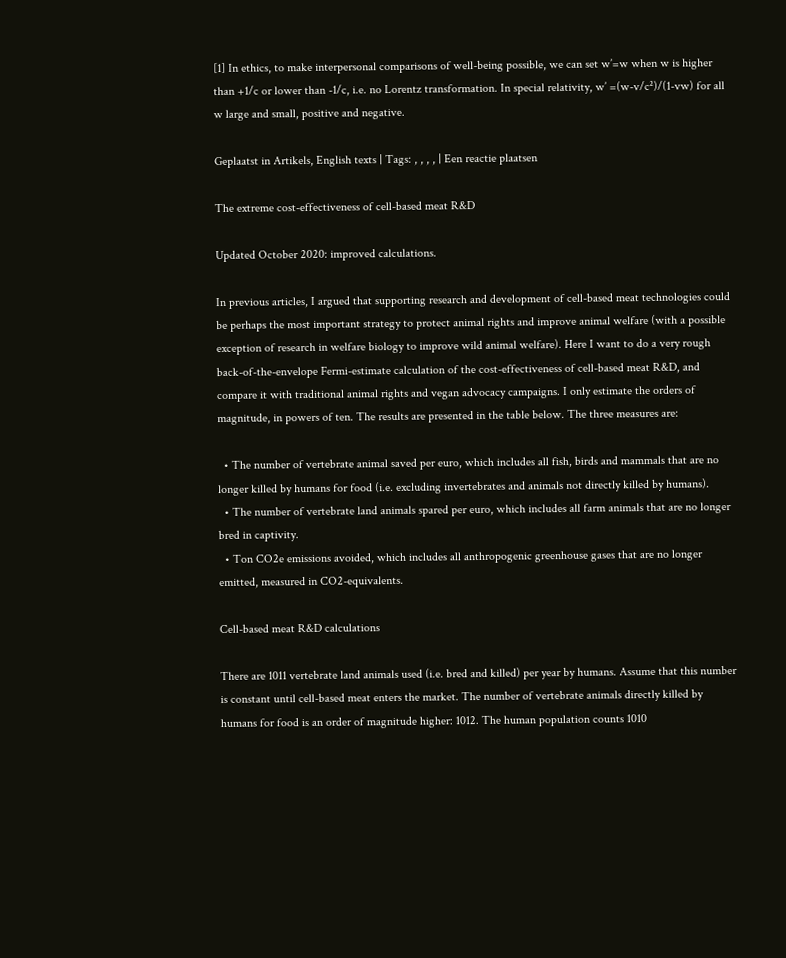[1] In ethics, to make interpersonal comparisons of well-being possible, we can set w’=w when w is higher than +1/c or lower than -1/c, i.e. no Lorentz transformation. In special relativity, w’ =(w-v/c²)/(1-vw) for all w large and small, positive and negative.

Geplaatst in Artikels, English texts | Tags: , , , , | Een reactie plaatsen

The extreme cost-effectiveness of cell-based meat R&D

Updated October 2020: improved calculations.

In previous articles, I argued that supporting research and development of cell-based meat technologies could be perhaps the most important strategy to protect animal rights and improve animal welfare (with a possible exception of research in welfare biology to improve wild animal welfare). Here I want to do a very rough back-of-the-envelope Fermi-estimate calculation of the cost-effectiveness of cell-based meat R&D, and compare it with traditional animal rights and vegan advocacy campaigns. I only estimate the orders of magnitude, in powers of ten. The results are presented in the table below. The three measures are:

  • The number of vertebrate animal saved per euro, which includes all fish, birds and mammals that are no longer killed by humans for food (i.e. excluding invertebrates and animals not directly killed by humans).
  • The number of vertebrate land animals spared per euro, which includes all farm animals that are no longer bred in captivity.
  • Ton CO2e emissions avoided, which includes all anthropogenic greenhouse gases that are no longer emitted, measured in CO2-equivalents.

Cell-based meat R&D calculations

There are 1011 vertebrate land animals used (i.e. bred and killed) per year by humans. Assume that this number is constant until cell-based meat enters the market. The number of vertebrate animals directly killed by humans for food is an order of magnitude higher: 1012. The human population counts 1010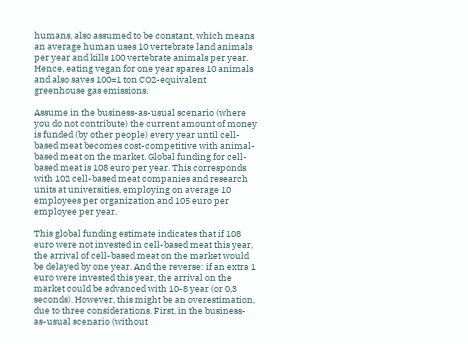humans, also assumed to be constant, which means an average human uses 10 vertebrate land animals per year and kills 100 vertebrate animals per year. Hence, eating vegan for one year spares 10 animals and also saves 100=1 ton CO2-equivalent greenhouse gas emissions.

Assume in the business-as-usual scenario (where you do not contribute) the current amount of money is funded (by other people) every year until cell-based meat becomes cost-competitive with animal-based meat on the market. Global funding for cell-based meat is 108 euro per year. This corresponds with 102 cell-based meat companies and research units at universities, employing on average 10 employees per organization and 105 euro per employee per year.

This global funding estimate indicates that if 108 euro were not invested in cell-based meat this year, the arrival of cell-based meat on the market would be delayed by one year. And the reverse: if an extra 1 euro were invested this year, the arrival on the market could be advanced with 10-8 year (or 0,3 seconds). However, this might be an overestimation, due to three considerations. First, in the business-as-usual scenario (without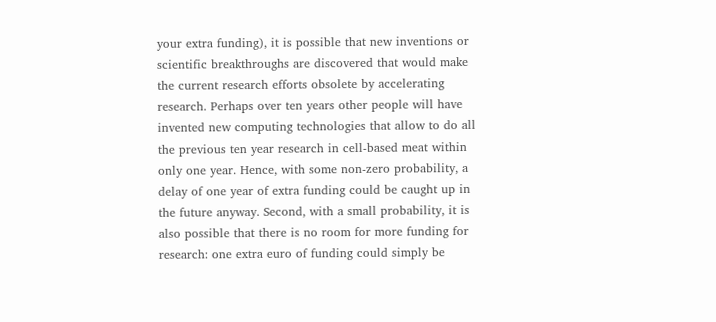your extra funding), it is possible that new inventions or scientific breakthroughs are discovered that would make the current research efforts obsolete by accelerating research. Perhaps over ten years other people will have invented new computing technologies that allow to do all the previous ten year research in cell-based meat within only one year. Hence, with some non-zero probability, a delay of one year of extra funding could be caught up in the future anyway. Second, with a small probability, it is also possible that there is no room for more funding for research: one extra euro of funding could simply be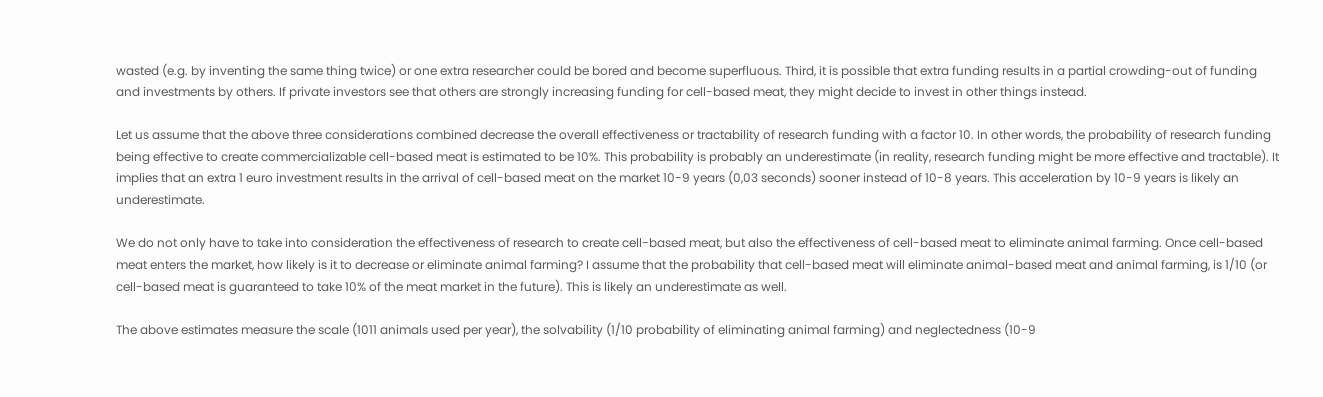wasted (e.g. by inventing the same thing twice) or one extra researcher could be bored and become superfluous. Third, it is possible that extra funding results in a partial crowding-out of funding and investments by others. If private investors see that others are strongly increasing funding for cell-based meat, they might decide to invest in other things instead.

Let us assume that the above three considerations combined decrease the overall effectiveness or tractability of research funding with a factor 10. In other words, the probability of research funding being effective to create commercializable cell-based meat is estimated to be 10%. This probability is probably an underestimate (in reality, research funding might be more effective and tractable). It implies that an extra 1 euro investment results in the arrival of cell-based meat on the market 10-9 years (0,03 seconds) sooner instead of 10-8 years. This acceleration by 10-9 years is likely an underestimate.

We do not only have to take into consideration the effectiveness of research to create cell-based meat, but also the effectiveness of cell-based meat to eliminate animal farming. Once cell-based meat enters the market, how likely is it to decrease or eliminate animal farming? I assume that the probability that cell-based meat will eliminate animal-based meat and animal farming, is 1/10 (or cell-based meat is guaranteed to take 10% of the meat market in the future). This is likely an underestimate as well.

The above estimates measure the scale (1011 animals used per year), the solvability (1/10 probability of eliminating animal farming) and neglectedness (10-9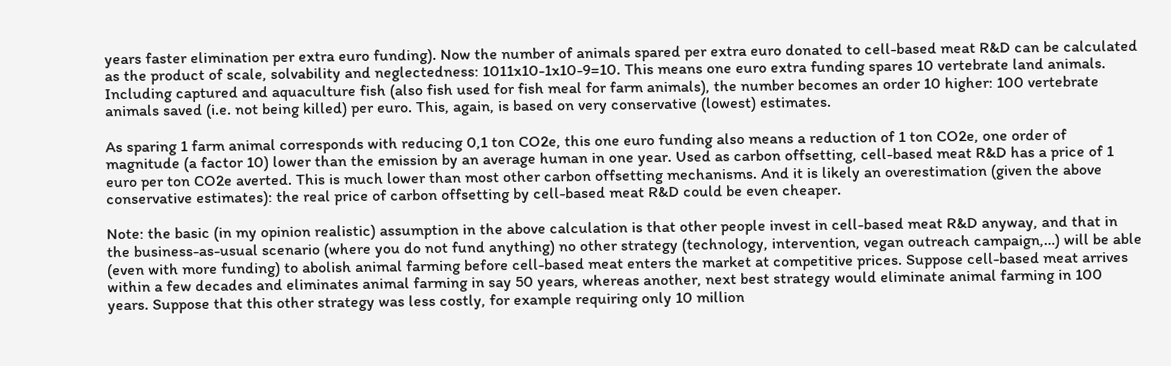years faster elimination per extra euro funding). Now the number of animals spared per extra euro donated to cell-based meat R&D can be calculated as the product of scale, solvability and neglectedness: 1011x10-1x10-9=10. This means one euro extra funding spares 10 vertebrate land animals. Including captured and aquaculture fish (also fish used for fish meal for farm animals), the number becomes an order 10 higher: 100 vertebrate animals saved (i.e. not being killed) per euro. This, again, is based on very conservative (lowest) estimates.

As sparing 1 farm animal corresponds with reducing 0,1 ton CO2e, this one euro funding also means a reduction of 1 ton CO2e, one order of magnitude (a factor 10) lower than the emission by an average human in one year. Used as carbon offsetting, cell-based meat R&D has a price of 1 euro per ton CO2e averted. This is much lower than most other carbon offsetting mechanisms. And it is likely an overestimation (given the above conservative estimates): the real price of carbon offsetting by cell-based meat R&D could be even cheaper.

Note: the basic (in my opinion realistic) assumption in the above calculation is that other people invest in cell-based meat R&D anyway, and that in the business-as-usual scenario (where you do not fund anything) no other strategy (technology, intervention, vegan outreach campaign,…) will be able (even with more funding) to abolish animal farming before cell-based meat enters the market at competitive prices. Suppose cell-based meat arrives within a few decades and eliminates animal farming in say 50 years, whereas another, next best strategy would eliminate animal farming in 100 years. Suppose that this other strategy was less costly, for example requiring only 10 million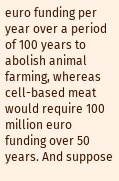euro funding per year over a period of 100 years to abolish animal farming, whereas cell-based meat would require 100 million euro funding over 50 years. And suppose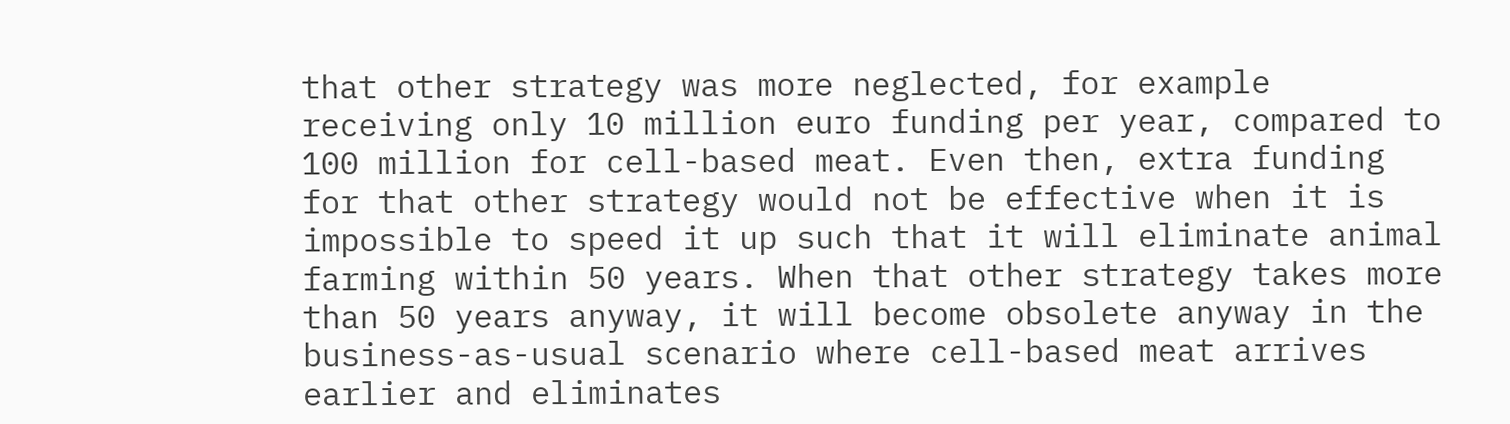that other strategy was more neglected, for example receiving only 10 million euro funding per year, compared to 100 million for cell-based meat. Even then, extra funding for that other strategy would not be effective when it is impossible to speed it up such that it will eliminate animal farming within 50 years. When that other strategy takes more than 50 years anyway, it will become obsolete anyway in the business-as-usual scenario where cell-based meat arrives earlier and eliminates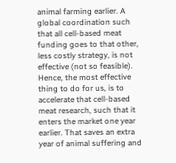animal farming earlier. A global coordination such that all cell-based meat funding goes to that other, less costly strategy, is not effective (not so feasible). Hence, the most effective thing to do for us, is to accelerate that cell-based meat research, such that it enters the market one year earlier. That saves an extra year of animal suffering and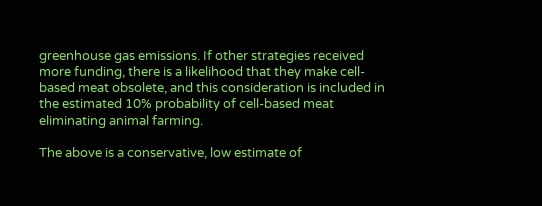greenhouse gas emissions. If other strategies received more funding, there is a likelihood that they make cell-based meat obsolete, and this consideration is included in the estimated 10% probability of cell-based meat eliminating animal farming.

The above is a conservative, low estimate of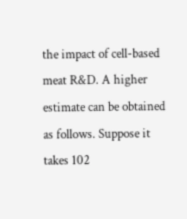the impact of cell-based meat R&D. A higher estimate can be obtained as follows. Suppose it takes 102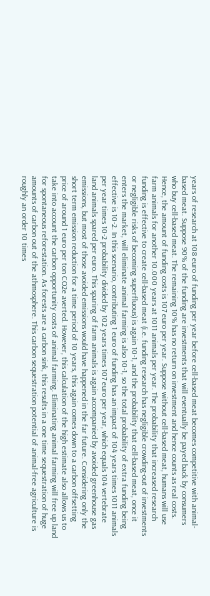years of research at 108 euro of funding per year before cell-based meat becomes competitive with animal-based meat. Suppose 90% of the funding are investments that will eventually be payed back by consumers who buy cell-based meat. The remaining 10% has no return on investment and hence counts as real costs. Hence, the amount of funding costs is 107 euro per year. Suppose without cell-based meat, humans will use farm animals for another 10.000 years at 1011 animals per year. The probability that increased research funding is effective to create cell-based meat (i.e. funding research has negligible crowding-out of investments or negligible risks of becoming superfluous) is again 10-1, and the probability that cell-based meat, once it enters the market, will eliminate animal farming is also 10-1, so the total probability of extra funding being effective is 10-2. In this scenario, contributing 1 euro of funding has an impact of 104 years times 1011 animals per year times 10-2 probability divided by 102 years times 107 euro per year, which equals 104 vertebrate land animals spared per euro. This sparing of farm animals is again accompanied by avoided greenhouse gas emissions, but most of those avoided emissions would have happened in the far future. Considering only the short term emission reduction for a time period of 10 years, this again comes down to a carbon offsetting price of around 1 euro per ton CO2e averted. However, this calculation of the high estimate also allows us to take into account the carbon opportunity costs of animal farming. Eliminating animal farming will free up land for spontaneous reforestation. As forests are a carbon sink, this results in a one time sequestration of huge amounts of carbon out of the athmosphere. This carbon sequestration potential of animal-free agriculture is roughly an order 10 times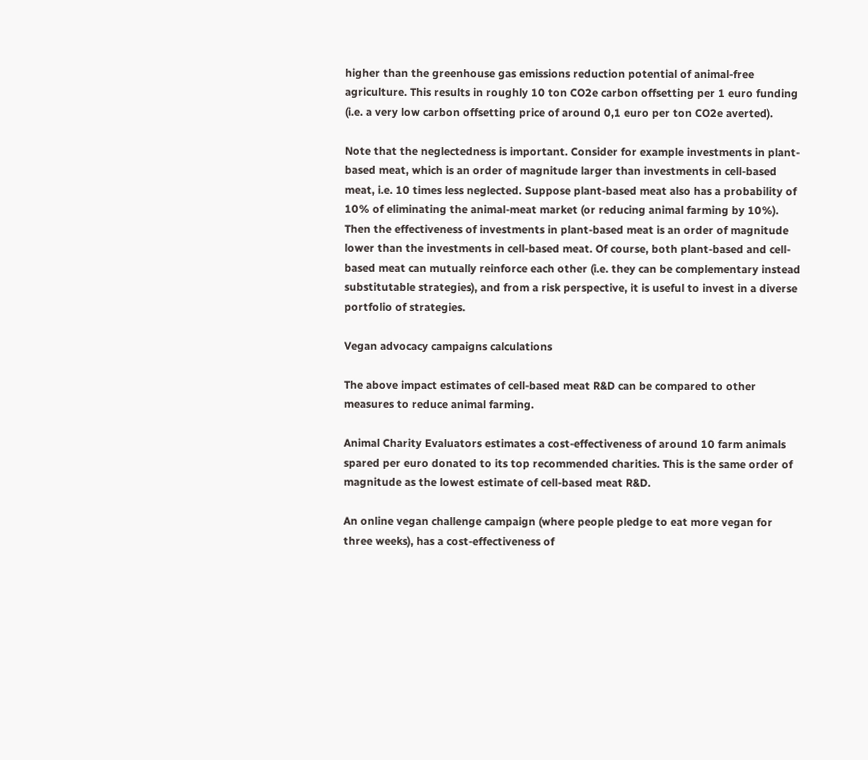higher than the greenhouse gas emissions reduction potential of animal-free agriculture. This results in roughly 10 ton CO2e carbon offsetting per 1 euro funding (i.e. a very low carbon offsetting price of around 0,1 euro per ton CO2e averted).

Note that the neglectedness is important. Consider for example investments in plant-based meat, which is an order of magnitude larger than investments in cell-based meat, i.e. 10 times less neglected. Suppose plant-based meat also has a probability of 10% of eliminating the animal-meat market (or reducing animal farming by 10%). Then the effectiveness of investments in plant-based meat is an order of magnitude lower than the investments in cell-based meat. Of course, both plant-based and cell-based meat can mutually reinforce each other (i.e. they can be complementary instead substitutable strategies), and from a risk perspective, it is useful to invest in a diverse portfolio of strategies.

Vegan advocacy campaigns calculations

The above impact estimates of cell-based meat R&D can be compared to other measures to reduce animal farming.

Animal Charity Evaluators estimates a cost-effectiveness of around 10 farm animals spared per euro donated to its top recommended charities. This is the same order of magnitude as the lowest estimate of cell-based meat R&D.

An online vegan challenge campaign (where people pledge to eat more vegan for three weeks), has a cost-effectiveness of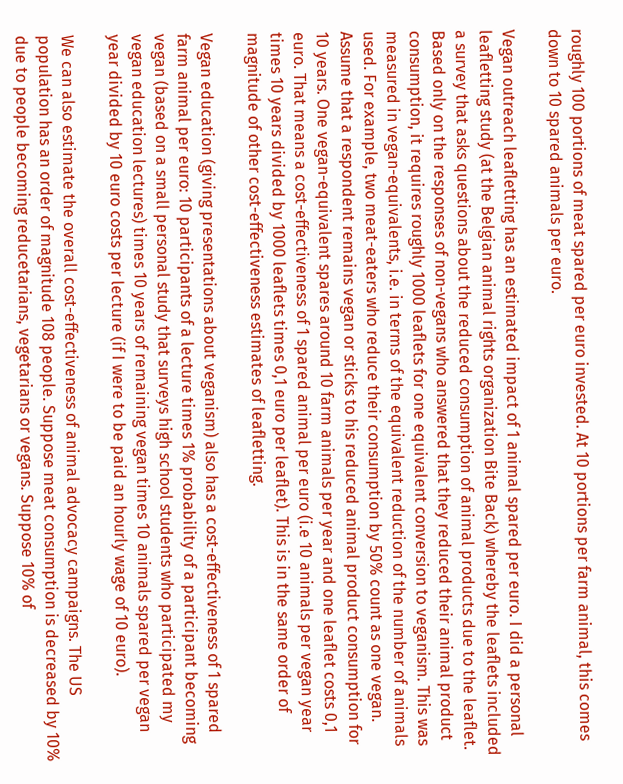roughly 100 portions of meat spared per euro invested. At 10 portions per farm animal, this comes down to 10 spared animals per euro.

Vegan outreach leafletting has an estimated impact of 1 animal spared per euro. I did a personal leafletting study (at the Belgian animal rights organization Bite Back) whereby the leaflets included a survey that asks questions about the reduced consumption of animal products due to the leaflet. Based only on the responses of non-vegans who answered that they reduced their animal product consumption, it requires roughly 1000 leaflets for one equivalent conversion to veganism. This was measured in vegan-equivalents, i.e. in terms of the equivalent reduction of the number of animals used. For example, two meat-eaters who reduce their consumption by 50% count as one vegan. Assume that a respondent remains vegan or sticks to his reduced animal product consumption for 10 years. One vegan-equivalent spares around 10 farm animals per year and one leaflet costs 0,1 euro. That means a cost-effectiveness of 1 spared animal per euro (i.e 10 animals per vegan year times 10 years divided by 1000 leaflets times 0,1 euro per leaflet). This is in the same order of magnitude of other cost-effectiveness estimates of leafletting.

Vegan education (giving presentations about veganism) also has a cost-effectiveness of 1 spared farm animal per euro: 10 participants of a lecture times 1% probability of a participant becoming vegan (based on a small personal study that surveys high school students who participated my vegan education lectures) times 10 years of remaining vegan times 10 animals spared per vegan year divided by 10 euro costs per lecture (if I were to be paid an hourly wage of 10 euro).

We can also estimate the overall cost-effectiveness of animal advocacy campaigns. The US population has an order of magnitude 108 people. Suppose meat consumption is decreased by 10% due to people becoming reducetarians, vegetarians or vegans. Suppose 10% of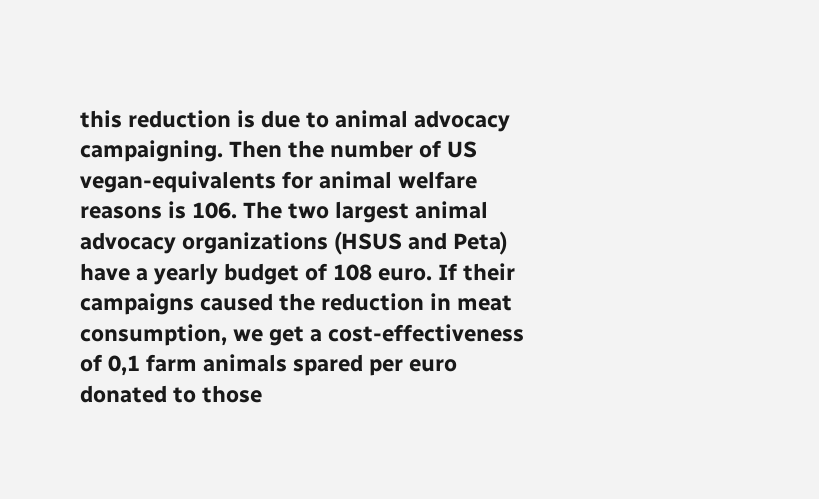this reduction is due to animal advocacy campaigning. Then the number of US vegan-equivalents for animal welfare reasons is 106. The two largest animal advocacy organizations (HSUS and Peta) have a yearly budget of 108 euro. If their campaigns caused the reduction in meat consumption, we get a cost-effectiveness of 0,1 farm animals spared per euro donated to those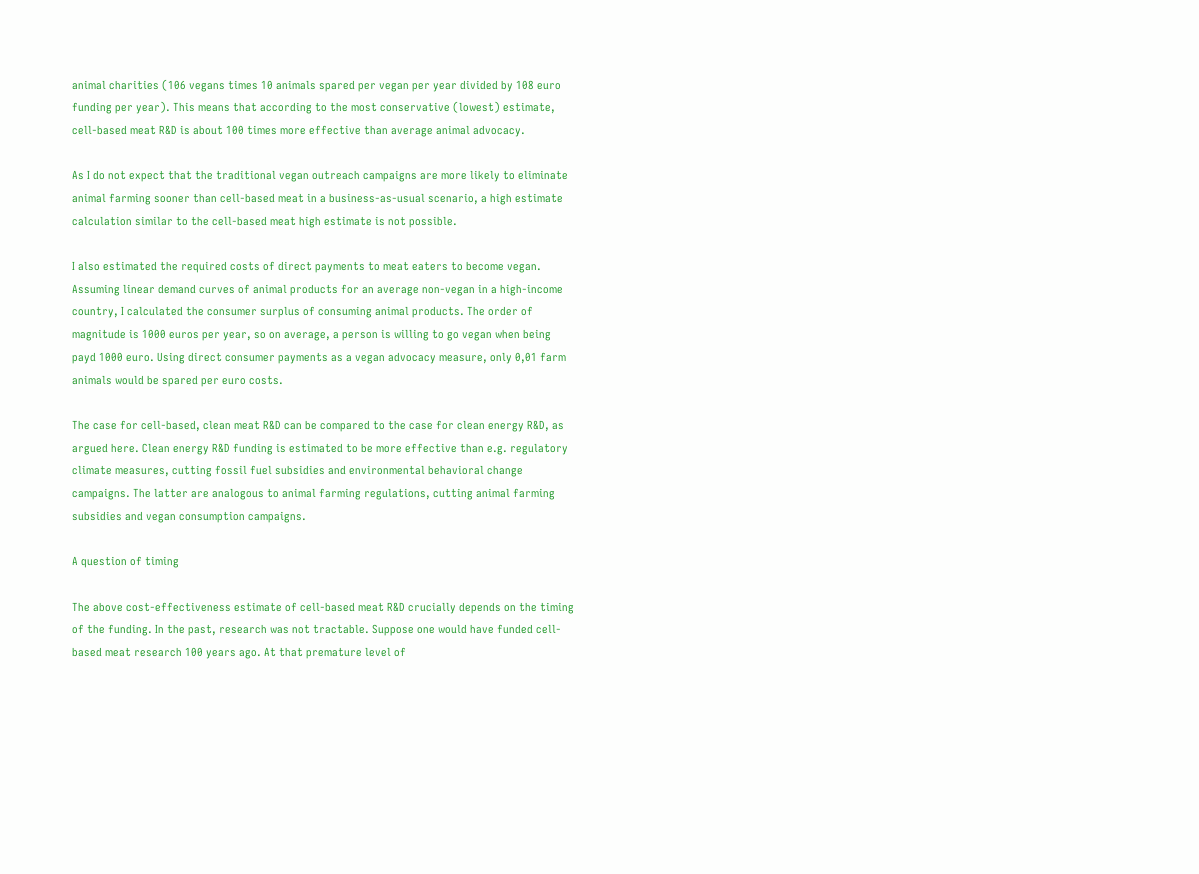animal charities (106 vegans times 10 animals spared per vegan per year divided by 108 euro funding per year). This means that according to the most conservative (lowest) estimate, cell-based meat R&D is about 100 times more effective than average animal advocacy.

As I do not expect that the traditional vegan outreach campaigns are more likely to eliminate animal farming sooner than cell-based meat in a business-as-usual scenario, a high estimate calculation similar to the cell-based meat high estimate is not possible.

I also estimated the required costs of direct payments to meat eaters to become vegan. Assuming linear demand curves of animal products for an average non-vegan in a high-income country, I calculated the consumer surplus of consuming animal products. The order of magnitude is 1000 euros per year, so on average, a person is willing to go vegan when being payd 1000 euro. Using direct consumer payments as a vegan advocacy measure, only 0,01 farm animals would be spared per euro costs.

The case for cell-based, clean meat R&D can be compared to the case for clean energy R&D, as argued here. Clean energy R&D funding is estimated to be more effective than e.g. regulatory climate measures, cutting fossil fuel subsidies and environmental behavioral change campaigns. The latter are analogous to animal farming regulations, cutting animal farming subsidies and vegan consumption campaigns.

A question of timing

The above cost-effectiveness estimate of cell-based meat R&D crucially depends on the timing of the funding. In the past, research was not tractable. Suppose one would have funded cell-based meat research 100 years ago. At that premature level of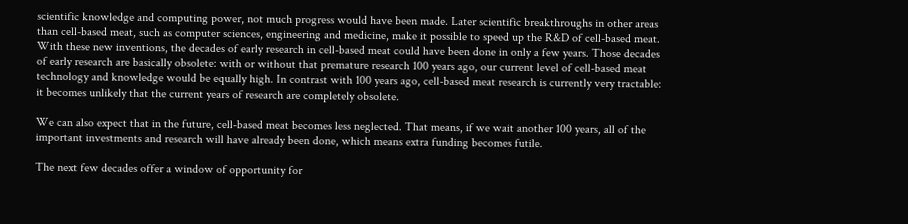scientific knowledge and computing power, not much progress would have been made. Later scientific breakthroughs in other areas than cell-based meat, such as computer sciences, engineering and medicine, make it possible to speed up the R&D of cell-based meat. With these new inventions, the decades of early research in cell-based meat could have been done in only a few years. Those decades of early research are basically obsolete: with or without that premature research 100 years ago, our current level of cell-based meat technology and knowledge would be equally high. In contrast with 100 years ago, cell-based meat research is currently very tractable: it becomes unlikely that the current years of research are completely obsolete.

We can also expect that in the future, cell-based meat becomes less neglected. That means, if we wait another 100 years, all of the important investments and research will have already been done, which means extra funding becomes futile.

The next few decades offer a window of opportunity for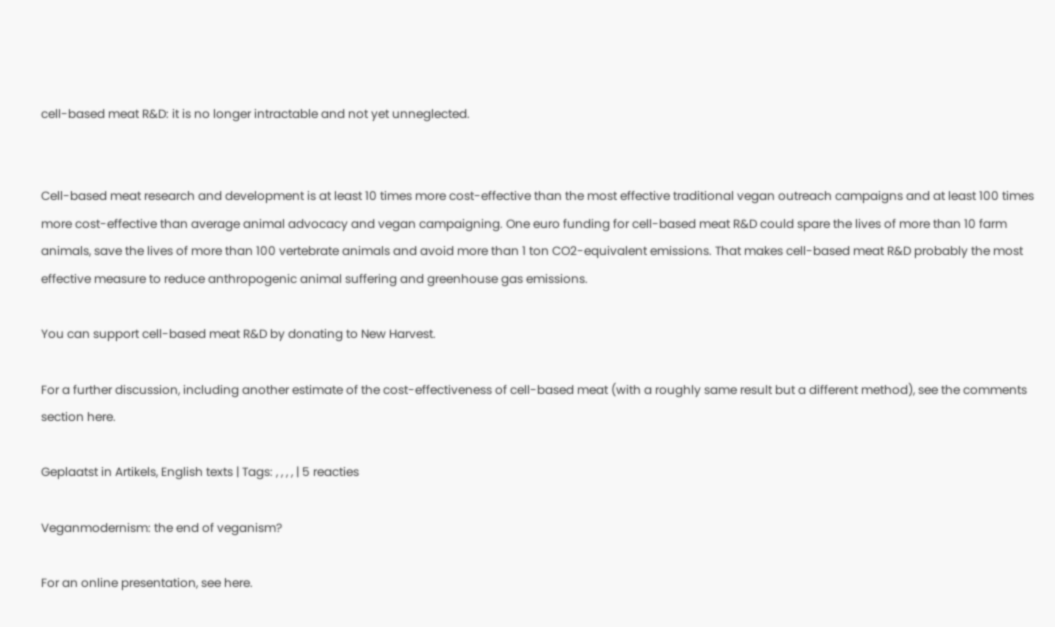cell-based meat R&D: it is no longer intractable and not yet unneglected.


Cell-based meat research and development is at least 10 times more cost-effective than the most effective traditional vegan outreach campaigns and at least 100 times more cost-effective than average animal advocacy and vegan campaigning. One euro funding for cell-based meat R&D could spare the lives of more than 10 farm animals, save the lives of more than 100 vertebrate animals and avoid more than 1 ton CO2-equivalent emissions. That makes cell-based meat R&D probably the most effective measure to reduce anthropogenic animal suffering and greenhouse gas emissions.

You can support cell-based meat R&D by donating to New Harvest.

For a further discussion, including another estimate of the cost-effectiveness of cell-based meat (with a roughly same result but a different method), see the comments section here.

Geplaatst in Artikels, English texts | Tags: , , , , | 5 reacties

Veganmodernism: the end of veganism?

For an online presentation, see here.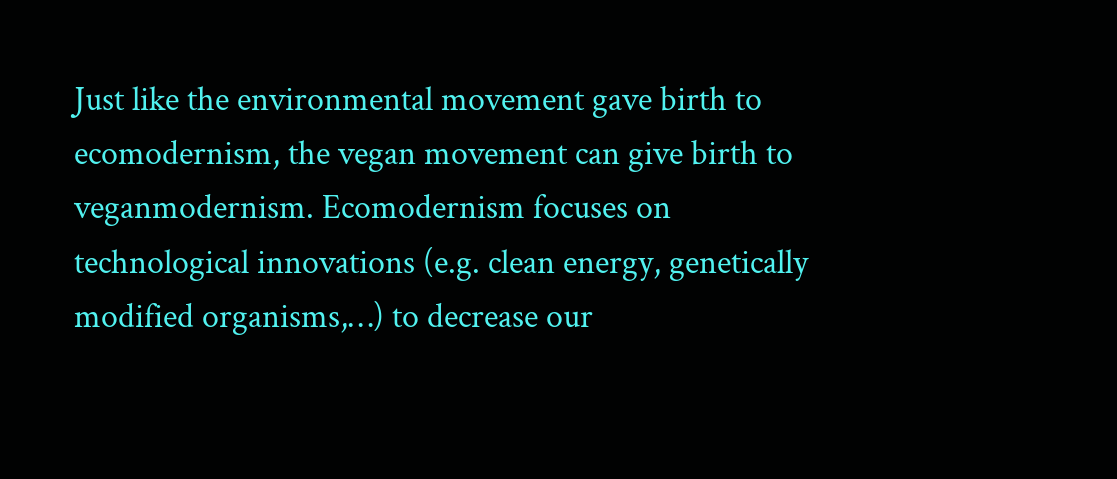Just like the environmental movement gave birth to ecomodernism, the vegan movement can give birth to veganmodernism. Ecomodernism focuses on technological innovations (e.g. clean energy, genetically modified organisms,…) to decrease our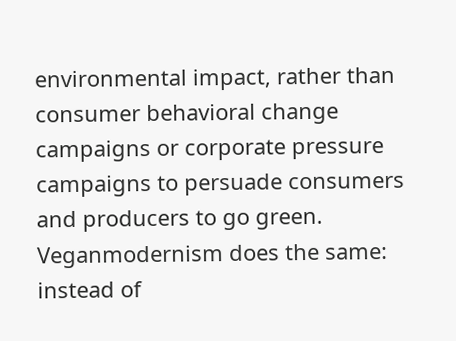environmental impact, rather than consumer behavioral change campaigns or corporate pressure campaigns to persuade consumers and producers to go green. Veganmodernism does the same: instead of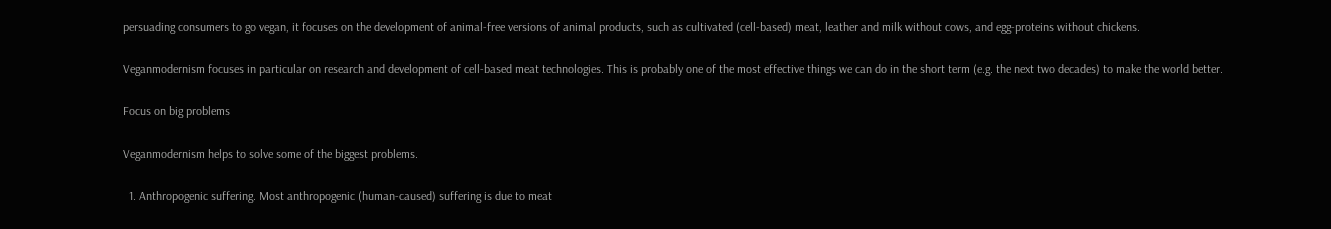persuading consumers to go vegan, it focuses on the development of animal-free versions of animal products, such as cultivated (cell-based) meat, leather and milk without cows, and egg-proteins without chickens.

Veganmodernism focuses in particular on research and development of cell-based meat technologies. This is probably one of the most effective things we can do in the short term (e.g. the next two decades) to make the world better.

Focus on big problems

Veganmodernism helps to solve some of the biggest problems.

  1. Anthropogenic suffering. Most anthropogenic (human-caused) suffering is due to meat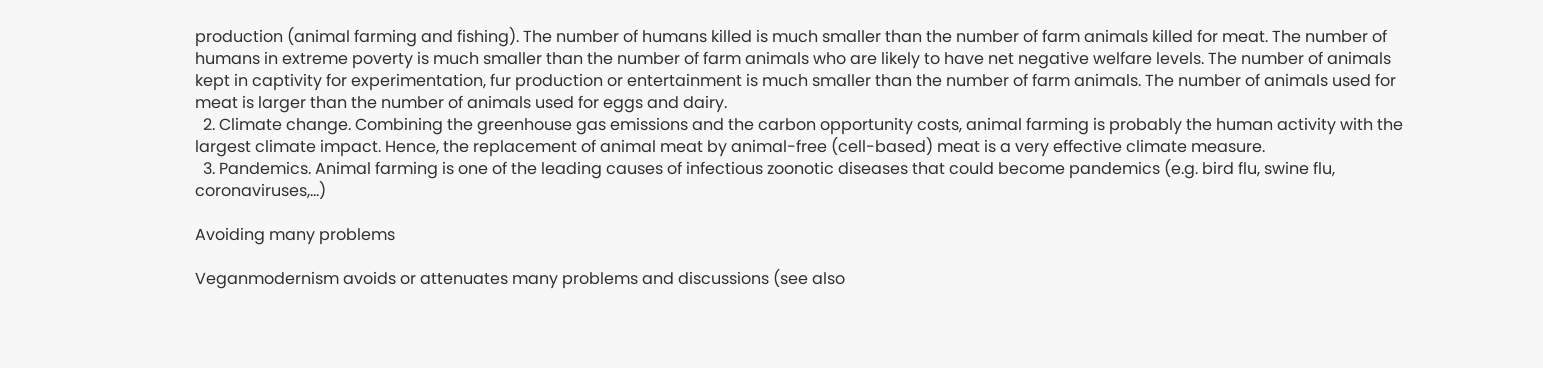production (animal farming and fishing). The number of humans killed is much smaller than the number of farm animals killed for meat. The number of humans in extreme poverty is much smaller than the number of farm animals who are likely to have net negative welfare levels. The number of animals kept in captivity for experimentation, fur production or entertainment is much smaller than the number of farm animals. The number of animals used for meat is larger than the number of animals used for eggs and dairy.
  2. Climate change. Combining the greenhouse gas emissions and the carbon opportunity costs, animal farming is probably the human activity with the largest climate impact. Hence, the replacement of animal meat by animal-free (cell-based) meat is a very effective climate measure.
  3. Pandemics. Animal farming is one of the leading causes of infectious zoonotic diseases that could become pandemics (e.g. bird flu, swine flu, coronaviruses,…)

Avoiding many problems

Veganmodernism avoids or attenuates many problems and discussions (see also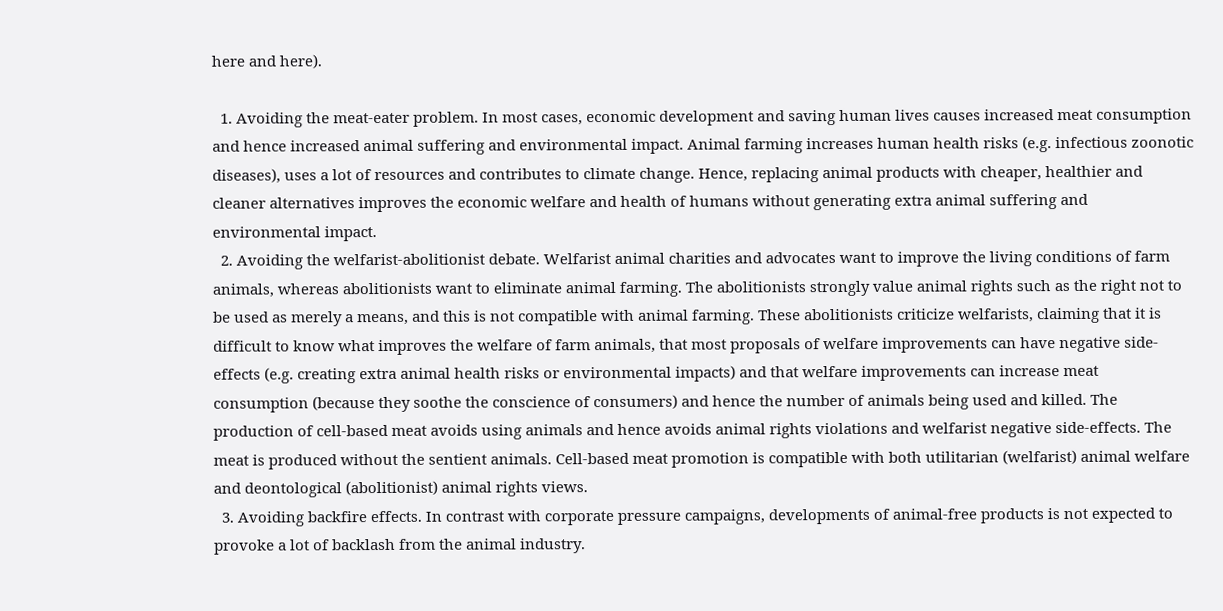here and here).

  1. Avoiding the meat-eater problem. In most cases, economic development and saving human lives causes increased meat consumption and hence increased animal suffering and environmental impact. Animal farming increases human health risks (e.g. infectious zoonotic diseases), uses a lot of resources and contributes to climate change. Hence, replacing animal products with cheaper, healthier and cleaner alternatives improves the economic welfare and health of humans without generating extra animal suffering and environmental impact.
  2. Avoiding the welfarist-abolitionist debate. Welfarist animal charities and advocates want to improve the living conditions of farm animals, whereas abolitionists want to eliminate animal farming. The abolitionists strongly value animal rights such as the right not to be used as merely a means, and this is not compatible with animal farming. These abolitionists criticize welfarists, claiming that it is difficult to know what improves the welfare of farm animals, that most proposals of welfare improvements can have negative side-effects (e.g. creating extra animal health risks or environmental impacts) and that welfare improvements can increase meat consumption (because they soothe the conscience of consumers) and hence the number of animals being used and killed. The production of cell-based meat avoids using animals and hence avoids animal rights violations and welfarist negative side-effects. The meat is produced without the sentient animals. Cell-based meat promotion is compatible with both utilitarian (welfarist) animal welfare and deontological (abolitionist) animal rights views.
  3. Avoiding backfire effects. In contrast with corporate pressure campaigns, developments of animal-free products is not expected to provoke a lot of backlash from the animal industry.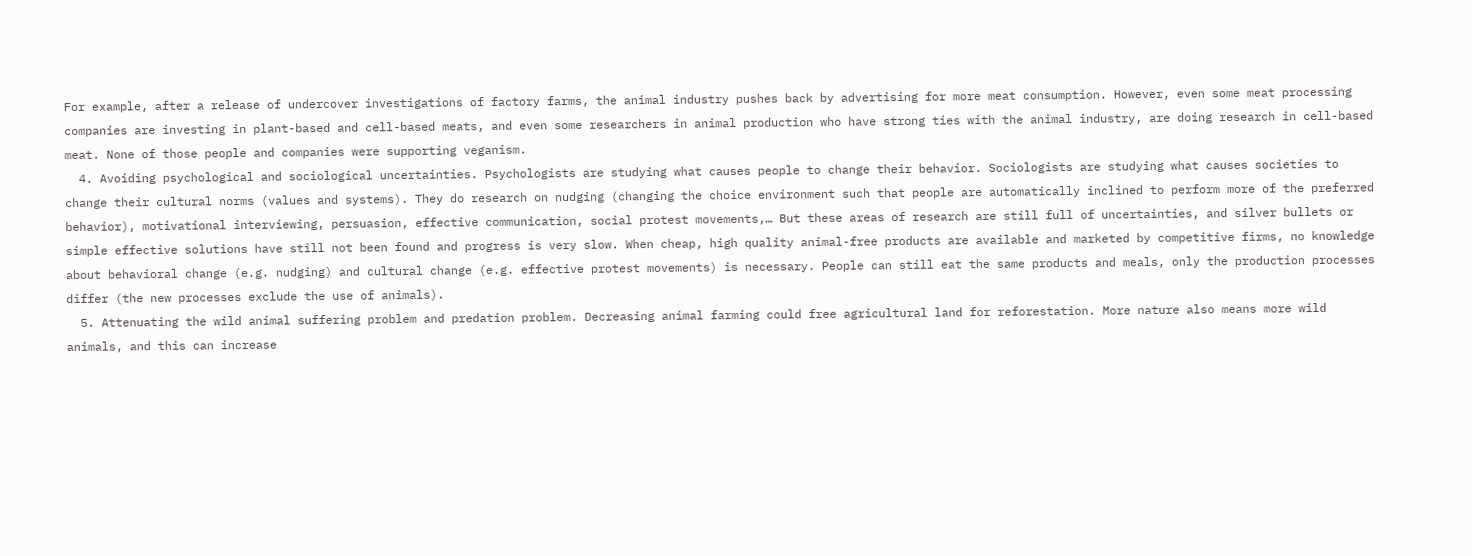For example, after a release of undercover investigations of factory farms, the animal industry pushes back by advertising for more meat consumption. However, even some meat processing companies are investing in plant-based and cell-based meats, and even some researchers in animal production who have strong ties with the animal industry, are doing research in cell-based meat. None of those people and companies were supporting veganism.
  4. Avoiding psychological and sociological uncertainties. Psychologists are studying what causes people to change their behavior. Sociologists are studying what causes societies to change their cultural norms (values and systems). They do research on nudging (changing the choice environment such that people are automatically inclined to perform more of the preferred behavior), motivational interviewing, persuasion, effective communication, social protest movements,… But these areas of research are still full of uncertainties, and silver bullets or simple effective solutions have still not been found and progress is very slow. When cheap, high quality animal-free products are available and marketed by competitive firms, no knowledge about behavioral change (e.g. nudging) and cultural change (e.g. effective protest movements) is necessary. People can still eat the same products and meals, only the production processes differ (the new processes exclude the use of animals).
  5. Attenuating the wild animal suffering problem and predation problem. Decreasing animal farming could free agricultural land for reforestation. More nature also means more wild animals, and this can increase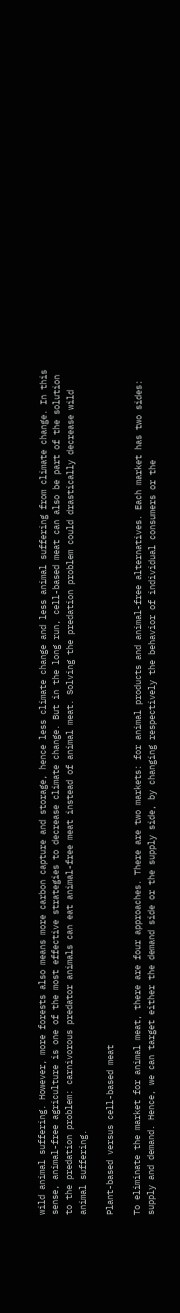wild animal suffering. However, more forests also means more carbon capture and storage, hence less climate change and less animal suffering from climate change. In this sense, animal-free agriculture is one of the most effective strategies to decrease climate change. But in the long run, cell-based meat can also be part of the solution to the predation problem: carnivorous predator animals can eat animal-free meat instead of animal meat. Solving the predation problem could drastically decrease wild animal suffering.

Plant-based versus cell-based meat

To eliminate the market for animal meat, there are four approaches. There are two markets: for animal products and animal-free alternatives. Each market has two sides: supply and demand. Hence, we can target either the demand side or the supply side, by changing respectively the behavior of individual consumers or the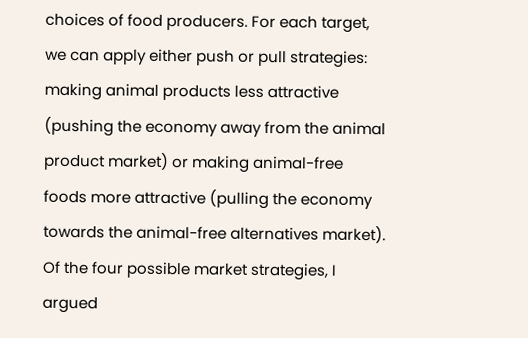choices of food producers. For each target, we can apply either push or pull strategies: making animal products less attractive (pushing the economy away from the animal product market) or making animal-free foods more attractive (pulling the economy towards the animal-free alternatives market). Of the four possible market strategies, I argued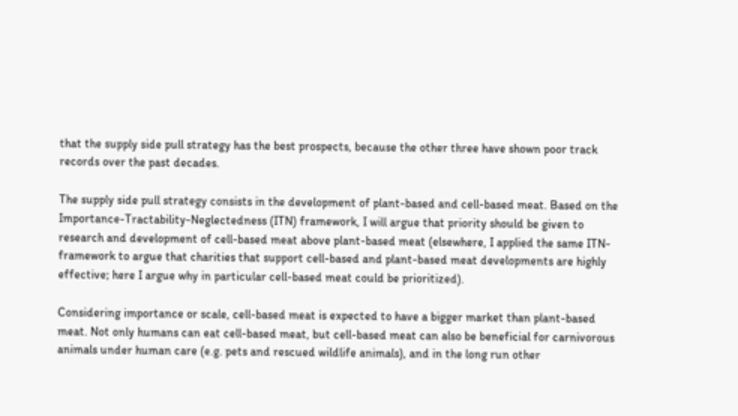that the supply side pull strategy has the best prospects, because the other three have shown poor track records over the past decades.

The supply side pull strategy consists in the development of plant-based and cell-based meat. Based on the Importance-Tractability-Neglectedness (ITN) framework, I will argue that priority should be given to research and development of cell-based meat above plant-based meat (elsewhere, I applied the same ITN-framework to argue that charities that support cell-based and plant-based meat developments are highly effective; here I argue why in particular cell-based meat could be prioritized).

Considering importance or scale, cell-based meat is expected to have a bigger market than plant-based meat. Not only humans can eat cell-based meat, but cell-based meat can also be beneficial for carnivorous animals under human care (e.g. pets and rescued wildlife animals), and in the long run other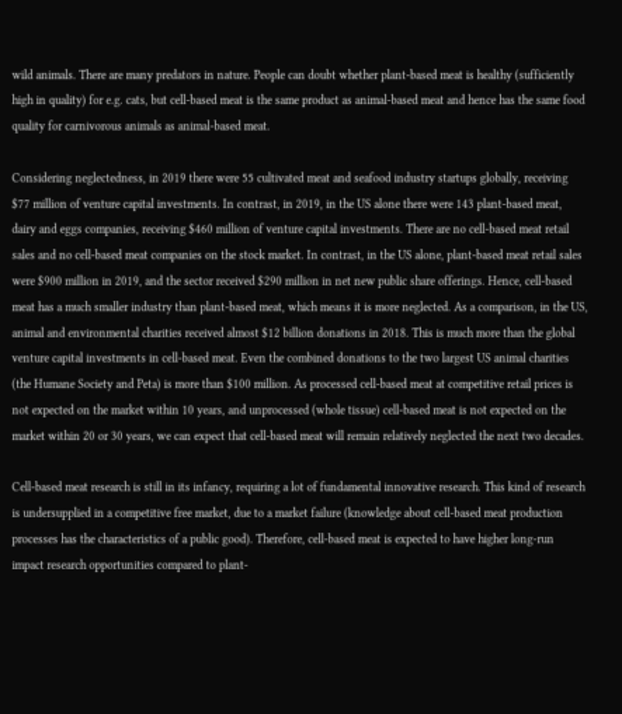wild animals. There are many predators in nature. People can doubt whether plant-based meat is healthy (sufficiently high in quality) for e.g. cats, but cell-based meat is the same product as animal-based meat and hence has the same food quality for carnivorous animals as animal-based meat.

Considering neglectedness, in 2019 there were 55 cultivated meat and seafood industry startups globally, receiving $77 million of venture capital investments. In contrast, in 2019, in the US alone there were 143 plant-based meat, dairy and eggs companies, receiving $460 million of venture capital investments. There are no cell-based meat retail sales and no cell-based meat companies on the stock market. In contrast, in the US alone, plant-based meat retail sales were $900 million in 2019, and the sector received $290 million in net new public share offerings. Hence, cell-based meat has a much smaller industry than plant-based meat, which means it is more neglected. As a comparison, in the US, animal and environmental charities received almost $12 billion donations in 2018. This is much more than the global venture capital investments in cell-based meat. Even the combined donations to the two largest US animal charities (the Humane Society and Peta) is more than $100 million. As processed cell-based meat at competitive retail prices is not expected on the market within 10 years, and unprocessed (whole tissue) cell-based meat is not expected on the market within 20 or 30 years, we can expect that cell-based meat will remain relatively neglected the next two decades.

Cell-based meat research is still in its infancy, requiring a lot of fundamental innovative research. This kind of research is undersupplied in a competitive free market, due to a market failure (knowledge about cell-based meat production processes has the characteristics of a public good). Therefore, cell-based meat is expected to have higher long-run impact research opportunities compared to plant-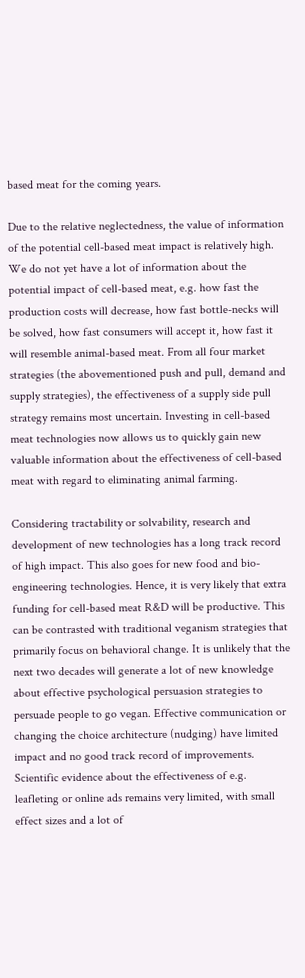based meat for the coming years.

Due to the relative neglectedness, the value of information of the potential cell-based meat impact is relatively high. We do not yet have a lot of information about the potential impact of cell-based meat, e.g. how fast the production costs will decrease, how fast bottle-necks will be solved, how fast consumers will accept it, how fast it will resemble animal-based meat. From all four market strategies (the abovementioned push and pull, demand and supply strategies), the effectiveness of a supply side pull strategy remains most uncertain. Investing in cell-based meat technologies now allows us to quickly gain new valuable information about the effectiveness of cell-based meat with regard to eliminating animal farming.

Considering tractability or solvability, research and development of new technologies has a long track record of high impact. This also goes for new food and bio-engineering technologies. Hence, it is very likely that extra funding for cell-based meat R&D will be productive. This can be contrasted with traditional veganism strategies that primarily focus on behavioral change. It is unlikely that the next two decades will generate a lot of new knowledge about effective psychological persuasion strategies to persuade people to go vegan. Effective communication or changing the choice architecture (nudging) have limited impact and no good track record of improvements. Scientific evidence about the effectiveness of e.g. leafleting or online ads remains very limited, with small effect sizes and a lot of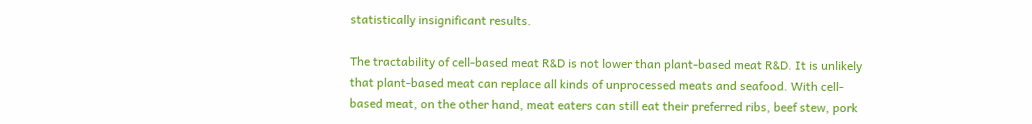statistically insignificant results.

The tractability of cell-based meat R&D is not lower than plant-based meat R&D. It is unlikely that plant-based meat can replace all kinds of unprocessed meats and seafood. With cell-based meat, on the other hand, meat eaters can still eat their preferred ribs, beef stew, pork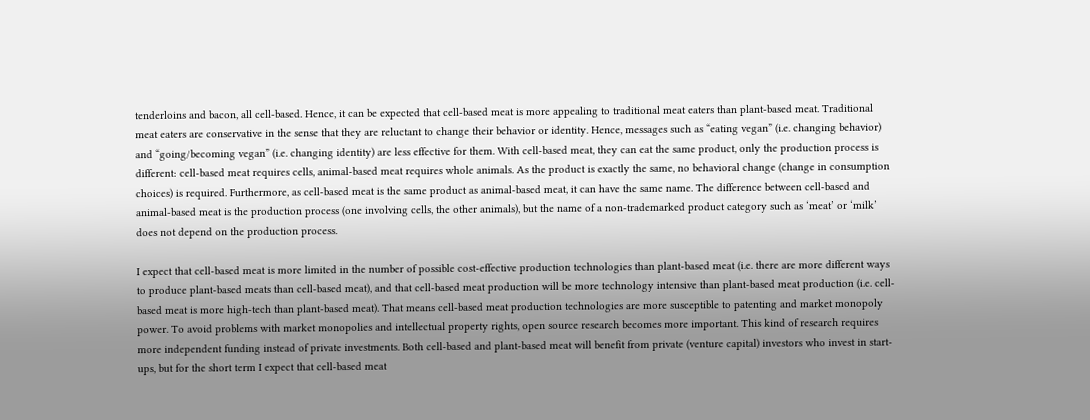tenderloins and bacon, all cell-based. Hence, it can be expected that cell-based meat is more appealing to traditional meat eaters than plant-based meat. Traditional meat eaters are conservative in the sense that they are reluctant to change their behavior or identity. Hence, messages such as “eating vegan” (i.e. changing behavior) and “going/becoming vegan” (i.e. changing identity) are less effective for them. With cell-based meat, they can eat the same product, only the production process is different: cell-based meat requires cells, animal-based meat requires whole animals. As the product is exactly the same, no behavioral change (change in consumption choices) is required. Furthermore, as cell-based meat is the same product as animal-based meat, it can have the same name. The difference between cell-based and animal-based meat is the production process (one involving cells, the other animals), but the name of a non-trademarked product category such as ‘meat’ or ‘milk’ does not depend on the production process.

I expect that cell-based meat is more limited in the number of possible cost-effective production technologies than plant-based meat (i.e. there are more different ways to produce plant-based meats than cell-based meat), and that cell-based meat production will be more technology intensive than plant-based meat production (i.e. cell-based meat is more high-tech than plant-based meat). That means cell-based meat production technologies are more susceptible to patenting and market monopoly power. To avoid problems with market monopolies and intellectual property rights, open source research becomes more important. This kind of research requires more independent funding instead of private investments. Both cell-based and plant-based meat will benefit from private (venture capital) investors who invest in start-ups, but for the short term I expect that cell-based meat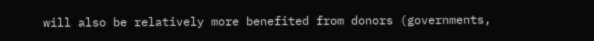will also be relatively more benefited from donors (governments,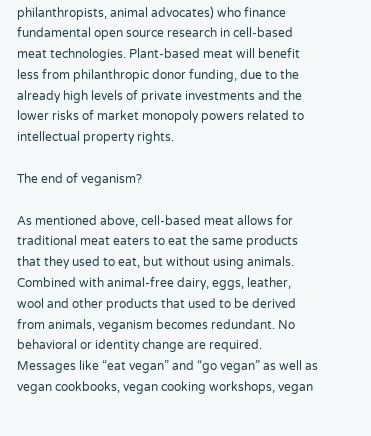philanthropists, animal advocates) who finance fundamental open source research in cell-based meat technologies. Plant-based meat will benefit less from philanthropic donor funding, due to the already high levels of private investments and the lower risks of market monopoly powers related to intellectual property rights.

The end of veganism?

As mentioned above, cell-based meat allows for traditional meat eaters to eat the same products that they used to eat, but without using animals. Combined with animal-free dairy, eggs, leather, wool and other products that used to be derived from animals, veganism becomes redundant. No behavioral or identity change are required. Messages like “eat vegan” and “go vegan” as well as vegan cookbooks, vegan cooking workshops, vegan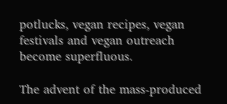potlucks, vegan recipes, vegan festivals and vegan outreach become superfluous.

The advent of the mass-produced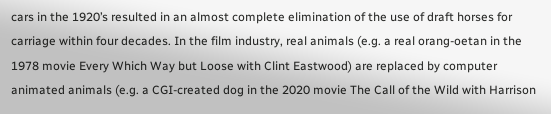cars in the 1920’s resulted in an almost complete elimination of the use of draft horses for carriage within four decades. In the film industry, real animals (e.g. a real orang-oetan in the 1978 movie Every Which Way but Loose with Clint Eastwood) are replaced by computer animated animals (e.g. a CGI-created dog in the 2020 movie The Call of the Wild with Harrison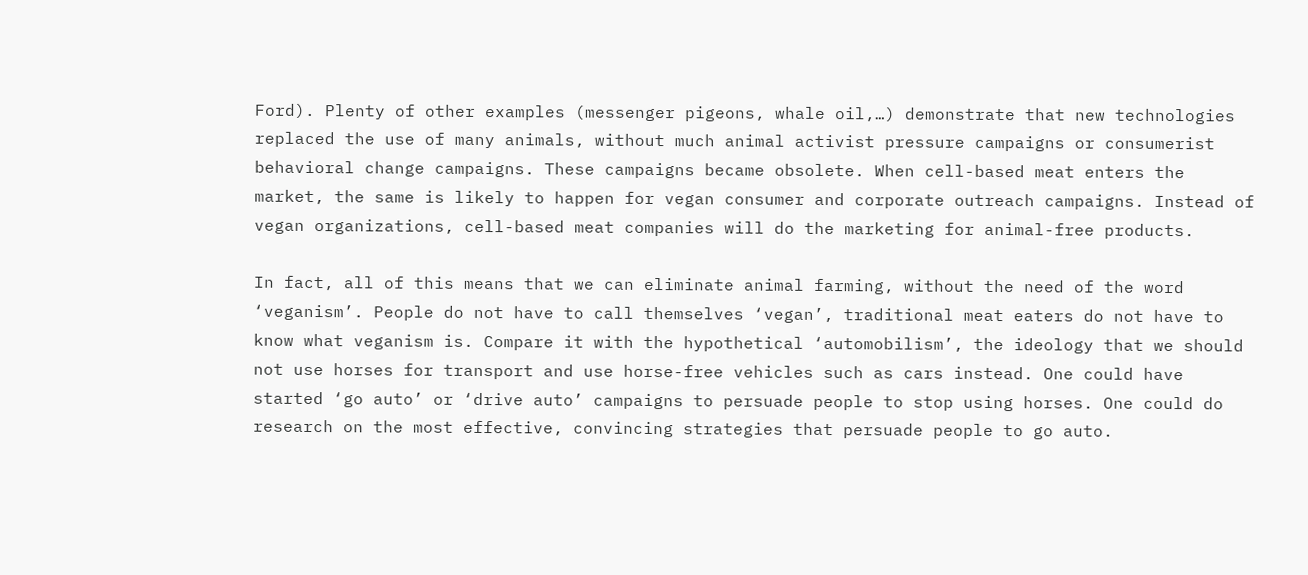Ford). Plenty of other examples (messenger pigeons, whale oil,…) demonstrate that new technologies replaced the use of many animals, without much animal activist pressure campaigns or consumerist behavioral change campaigns. These campaigns became obsolete. When cell-based meat enters the market, the same is likely to happen for vegan consumer and corporate outreach campaigns. Instead of vegan organizations, cell-based meat companies will do the marketing for animal-free products.

In fact, all of this means that we can eliminate animal farming, without the need of the word ‘veganism’. People do not have to call themselves ‘vegan’, traditional meat eaters do not have to know what veganism is. Compare it with the hypothetical ‘automobilism’, the ideology that we should not use horses for transport and use horse-free vehicles such as cars instead. One could have started ‘go auto’ or ‘drive auto’ campaigns to persuade people to stop using horses. One could do research on the most effective, convincing strategies that persuade people to go auto.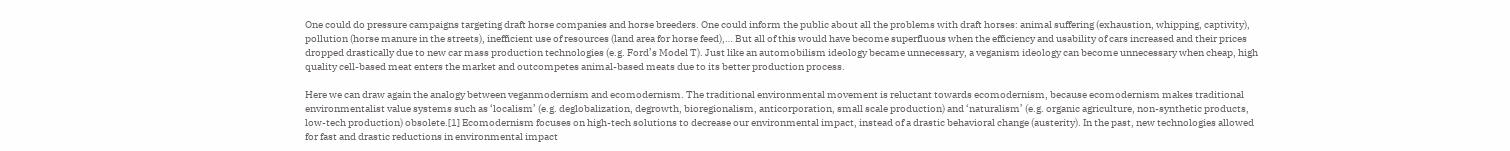One could do pressure campaigns targeting draft horse companies and horse breeders. One could inform the public about all the problems with draft horses: animal suffering (exhaustion, whipping, captivity), pollution (horse manure in the streets), inefficient use of resources (land area for horse feed),… But all of this would have become superfluous when the efficiency and usability of cars increased and their prices dropped drastically due to new car mass production technologies (e.g. Ford’s Model T). Just like an automobilism ideology became unnecessary, a veganism ideology can become unnecessary when cheap, high quality cell-based meat enters the market and outcompetes animal-based meats due to its better production process.

Here we can draw again the analogy between veganmodernism and ecomodernism. The traditional environmental movement is reluctant towards ecomodernism, because ecomodernism makes traditional environmentalist value systems such as ‘localism’ (e.g. deglobalization, degrowth, bioregionalism, anticorporation, small scale production) and ‘naturalism’ (e.g. organic agriculture, non-synthetic products, low-tech production) obsolete.[1] Ecomodernism focuses on high-tech solutions to decrease our environmental impact, instead of a drastic behavioral change (austerity). In the past, new technologies allowed for fast and drastic reductions in environmental impact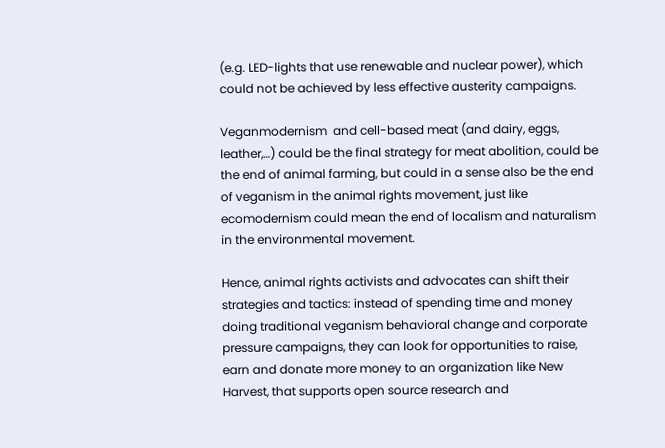(e.g. LED-lights that use renewable and nuclear power), which could not be achieved by less effective austerity campaigns.

Veganmodernism  and cell-based meat (and dairy, eggs, leather,…) could be the final strategy for meat abolition, could be the end of animal farming, but could in a sense also be the end of veganism in the animal rights movement, just like ecomodernism could mean the end of localism and naturalism in the environmental movement.

Hence, animal rights activists and advocates can shift their strategies and tactics: instead of spending time and money doing traditional veganism behavioral change and corporate pressure campaigns, they can look for opportunities to raise, earn and donate more money to an organization like New Harvest, that supports open source research and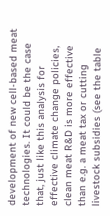development of new cell-based meat technologies. It could be the case that, just like this analysis for effective climate change policies, clean meat R&D is more effective than e.g. a meat tax or cutting livestock subsidies (see the table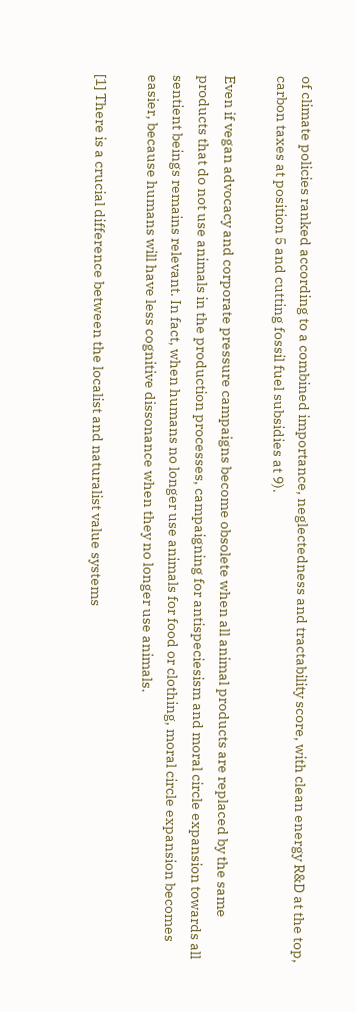of climate policies ranked according to a combined importance, neglectedness and tractability score, with clean energy R&D at the top, carbon taxes at position 5 and cutting fossil fuel subsidies at 9).

Even if vegan advocacy and corporate pressure campaigns become obsolete when all animal products are replaced by the same products that do not use animals in the production processes, campaigning for antispeciesism and moral circle expansion towards all sentient beings remains relevant. In fact, when humans no longer use animals for food or clothing, moral circle expansion becomes easier, because humans will have less cognitive dissonance when they no longer use animals.

[1] There is a crucial difference between the localist and naturalist value systems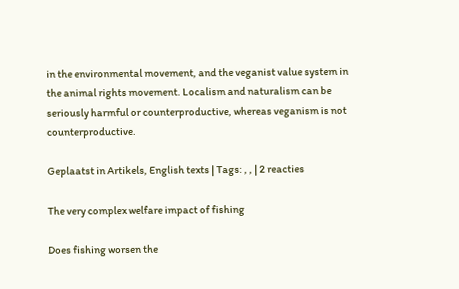in the environmental movement, and the veganist value system in the animal rights movement. Localism and naturalism can be seriously harmful or counterproductive, whereas veganism is not counterproductive.

Geplaatst in Artikels, English texts | Tags: , , | 2 reacties

The very complex welfare impact of fishing

Does fishing worsen the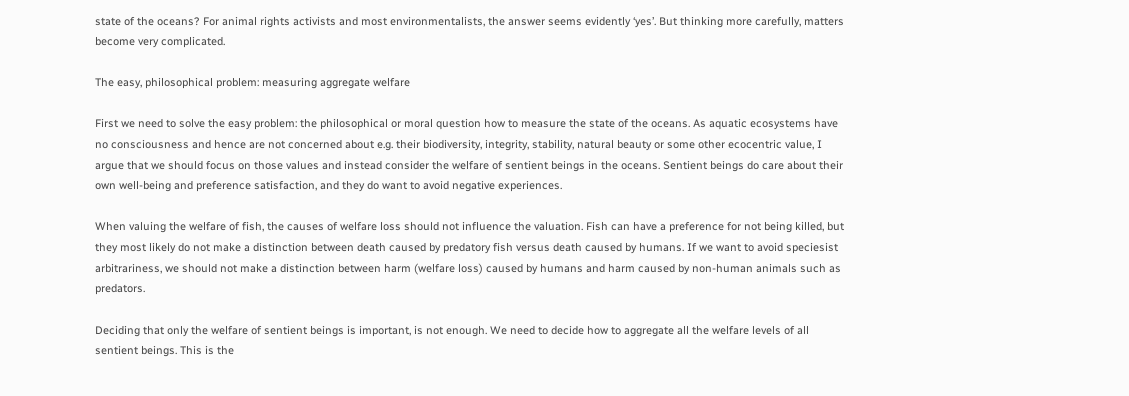state of the oceans? For animal rights activists and most environmentalists, the answer seems evidently ‘yes’. But thinking more carefully, matters become very complicated.

The easy, philosophical problem: measuring aggregate welfare

First we need to solve the easy problem: the philosophical or moral question how to measure the state of the oceans. As aquatic ecosystems have no consciousness and hence are not concerned about e.g. their biodiversity, integrity, stability, natural beauty or some other ecocentric value, I argue that we should focus on those values and instead consider the welfare of sentient beings in the oceans. Sentient beings do care about their own well-being and preference satisfaction, and they do want to avoid negative experiences.

When valuing the welfare of fish, the causes of welfare loss should not influence the valuation. Fish can have a preference for not being killed, but they most likely do not make a distinction between death caused by predatory fish versus death caused by humans. If we want to avoid speciesist arbitrariness, we should not make a distinction between harm (welfare loss) caused by humans and harm caused by non-human animals such as predators.

Deciding that only the welfare of sentient beings is important, is not enough. We need to decide how to aggregate all the welfare levels of all sentient beings. This is the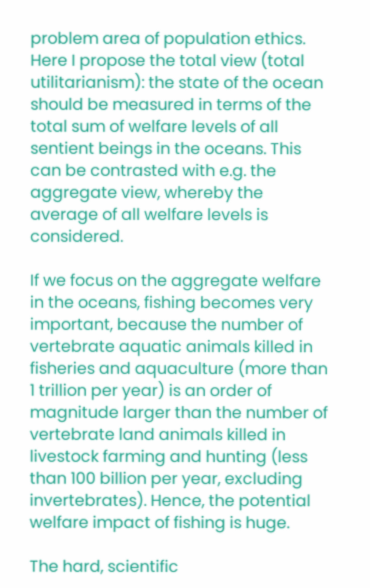problem area of population ethics. Here I propose the total view (total utilitarianism): the state of the ocean should be measured in terms of the total sum of welfare levels of all sentient beings in the oceans. This can be contrasted with e.g. the aggregate view, whereby the average of all welfare levels is considered.

If we focus on the aggregate welfare in the oceans, fishing becomes very important, because the number of vertebrate aquatic animals killed in fisheries and aquaculture (more than 1 trillion per year) is an order of magnitude larger than the number of vertebrate land animals killed in livestock farming and hunting (less than 100 billion per year, excluding invertebrates). Hence, the potential welfare impact of fishing is huge.

The hard, scientific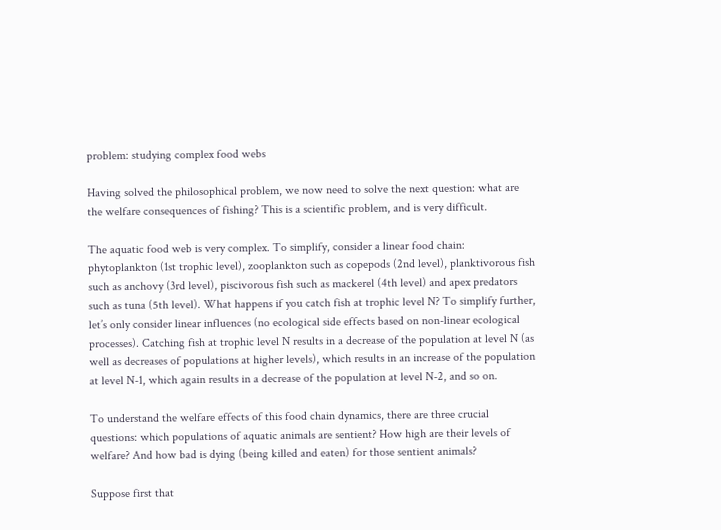problem: studying complex food webs

Having solved the philosophical problem, we now need to solve the next question: what are the welfare consequences of fishing? This is a scientific problem, and is very difficult.

The aquatic food web is very complex. To simplify, consider a linear food chain: phytoplankton (1st trophic level), zooplankton such as copepods (2nd level), planktivorous fish such as anchovy (3rd level), piscivorous fish such as mackerel (4th level) and apex predators such as tuna (5th level). What happens if you catch fish at trophic level N? To simplify further, let’s only consider linear influences (no ecological side effects based on non-linear ecological processes). Catching fish at trophic level N results in a decrease of the population at level N (as well as decreases of populations at higher levels), which results in an increase of the population at level N-1, which again results in a decrease of the population at level N-2, and so on.

To understand the welfare effects of this food chain dynamics, there are three crucial questions: which populations of aquatic animals are sentient? How high are their levels of welfare? And how bad is dying (being killed and eaten) for those sentient animals?

Suppose first that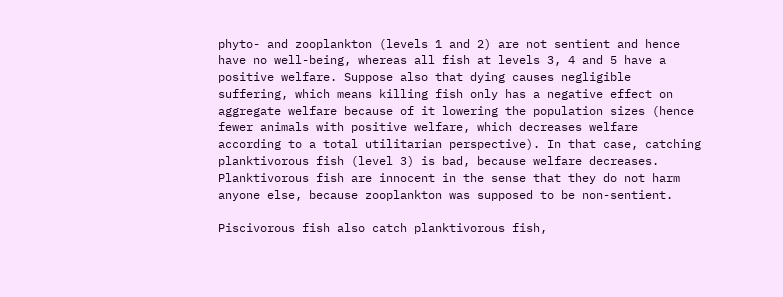phyto- and zooplankton (levels 1 and 2) are not sentient and hence have no well-being, whereas all fish at levels 3, 4 and 5 have a positive welfare. Suppose also that dying causes negligible suffering, which means killing fish only has a negative effect on aggregate welfare because of it lowering the population sizes (hence fewer animals with positive welfare, which decreases welfare according to a total utilitarian perspective). In that case, catching planktivorous fish (level 3) is bad, because welfare decreases. Planktivorous fish are innocent in the sense that they do not harm anyone else, because zooplankton was supposed to be non-sentient.

Piscivorous fish also catch planktivorous fish,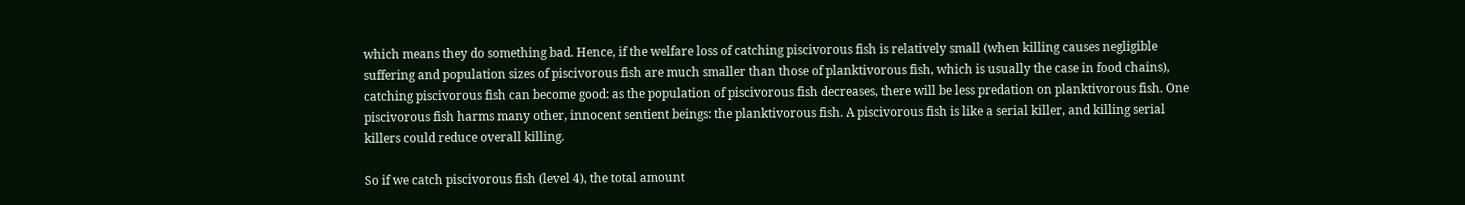which means they do something bad. Hence, if the welfare loss of catching piscivorous fish is relatively small (when killing causes negligible suffering and population sizes of piscivorous fish are much smaller than those of planktivorous fish, which is usually the case in food chains), catching piscivorous fish can become good: as the population of piscivorous fish decreases, there will be less predation on planktivorous fish. One piscivorous fish harms many other, innocent sentient beings: the planktivorous fish. A piscivorous fish is like a serial killer, and killing serial killers could reduce overall killing.

So if we catch piscivorous fish (level 4), the total amount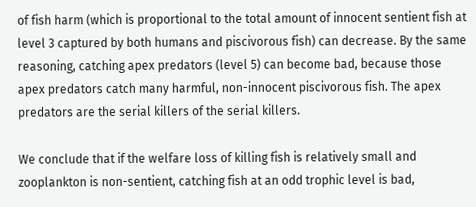of fish harm (which is proportional to the total amount of innocent sentient fish at level 3 captured by both humans and piscivorous fish) can decrease. By the same reasoning, catching apex predators (level 5) can become bad, because those apex predators catch many harmful, non-innocent piscivorous fish. The apex predators are the serial killers of the serial killers.

We conclude that if the welfare loss of killing fish is relatively small and zooplankton is non-sentient, catching fish at an odd trophic level is bad,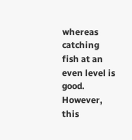whereas catching fish at an even level is good. However, this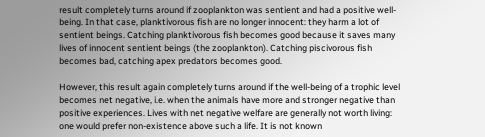result completely turns around if zooplankton was sentient and had a positive well-being. In that case, planktivorous fish are no longer innocent: they harm a lot of sentient beings. Catching planktivorous fish becomes good because it saves many lives of innocent sentient beings (the zooplankton). Catching piscivorous fish becomes bad, catching apex predators becomes good.

However, this result again completely turns around if the well-being of a trophic level becomes net negative, i.e. when the animals have more and stronger negative than positive experiences. Lives with net negative welfare are generally not worth living: one would prefer non-existence above such a life. It is not known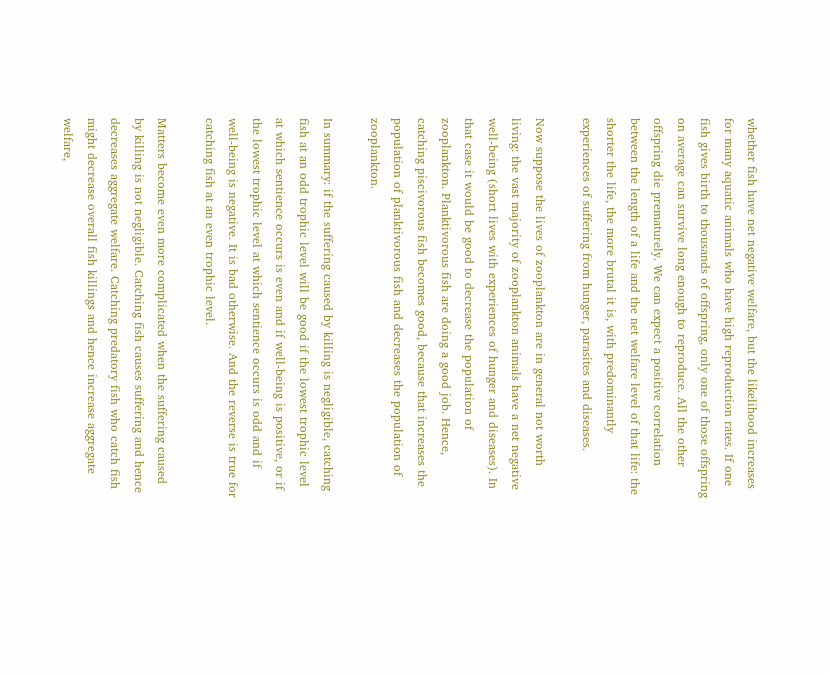whether fish have net negative welfare, but the likelihood increases for many aquatic animals who have high reproduction rates. If one fish gives birth to thousands of offspring, only one of those offspring on average can survive long enough to reproduce. All the other offspring die prematurely. We can expect a positive correlation between the length of a life and the net welfare level of that life: the shorter the life, the more brutal it is, with predominantly experiences of suffering from hunger, parasites and diseases.

Now suppose the lives of zooplankton are in general not worth living: the vast majority of zooplankton animals have a net negative well-being (short lives with experiences of hunger and diseases). In that case it would be good to decrease the population of zooplankton. Planktivorous fish are doing a good job. Hence, catching piscivorous fish becomes good, because that increases the population of planktivorous fish and decreases the population of zooplankton.

In summary: if the suffering caused by killing is negligible, catching fish at an odd trophic level will be good if the lowest trophic level at which sentience occurs is even and if well-being is positive, or if the lowest trophic level at which sentience occurs is odd and if well-being is negative. It is bad otherwise. And the reverse is true for catching fish at an even trophic level.

Matters become even more complicated when the suffering caused by killing is not negligible. Catching fish causes suffering and hence decreases aggregate welfare. Catching predatory fish who catch fish might decrease overall fish killings and hence increase aggregate welfare,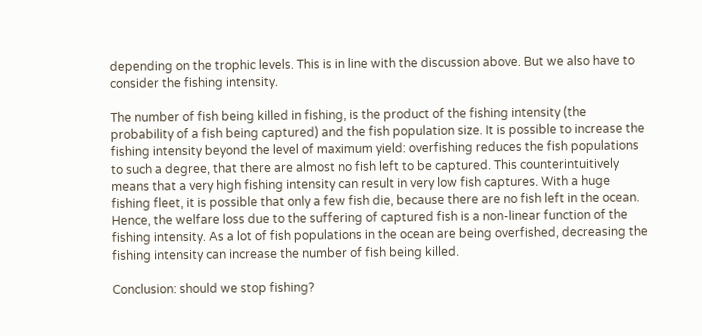depending on the trophic levels. This is in line with the discussion above. But we also have to consider the fishing intensity.

The number of fish being killed in fishing, is the product of the fishing intensity (the probability of a fish being captured) and the fish population size. It is possible to increase the fishing intensity beyond the level of maximum yield: overfishing reduces the fish populations to such a degree, that there are almost no fish left to be captured. This counterintuitively means that a very high fishing intensity can result in very low fish captures. With a huge fishing fleet, it is possible that only a few fish die, because there are no fish left in the ocean. Hence, the welfare loss due to the suffering of captured fish is a non-linear function of the fishing intensity. As a lot of fish populations in the ocean are being overfished, decreasing the fishing intensity can increase the number of fish being killed.

Conclusion: should we stop fishing?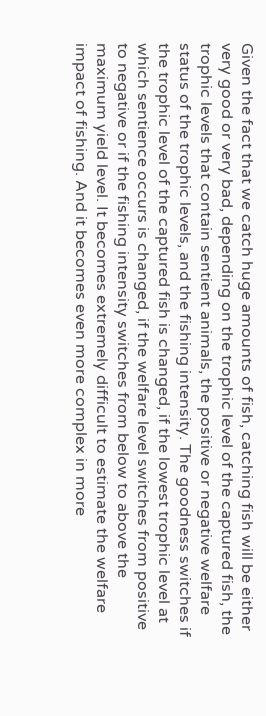Given the fact that we catch huge amounts of fish, catching fish will be either very good or very bad, depending on the trophic level of the captured fish, the trophic levels that contain sentient animals, the positive or negative welfare status of the trophic levels, and the fishing intensity. The goodness switches if the trophic level of the captured fish is changed, if the lowest trophic level at which sentience occurs is changed, if the welfare level switches from positive to negative or if the fishing intensity switches from below to above the maximum yield level. It becomes extremely difficult to estimate the welfare impact of fishing. And it becomes even more complex in more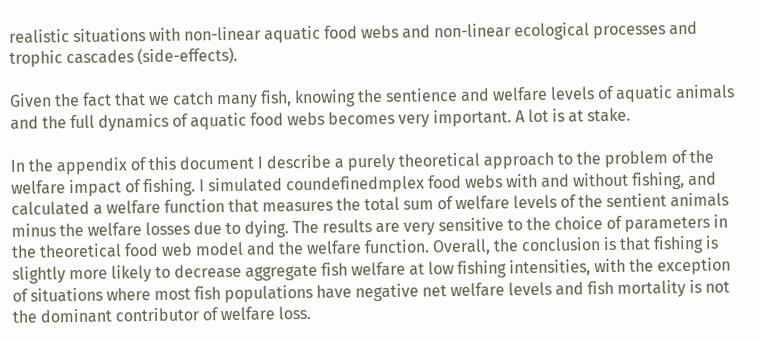realistic situations with non-linear aquatic food webs and non-linear ecological processes and trophic cascades (side-effects).

Given the fact that we catch many fish, knowing the sentience and welfare levels of aquatic animals and the full dynamics of aquatic food webs becomes very important. A lot is at stake.

In the appendix of this document I describe a purely theoretical approach to the problem of the welfare impact of fishing. I simulated coundefinedmplex food webs with and without fishing, and calculated a welfare function that measures the total sum of welfare levels of the sentient animals minus the welfare losses due to dying. The results are very sensitive to the choice of parameters in the theoretical food web model and the welfare function. Overall, the conclusion is that fishing is slightly more likely to decrease aggregate fish welfare at low fishing intensities, with the exception of situations where most fish populations have negative net welfare levels and fish mortality is not the dominant contributor of welfare loss.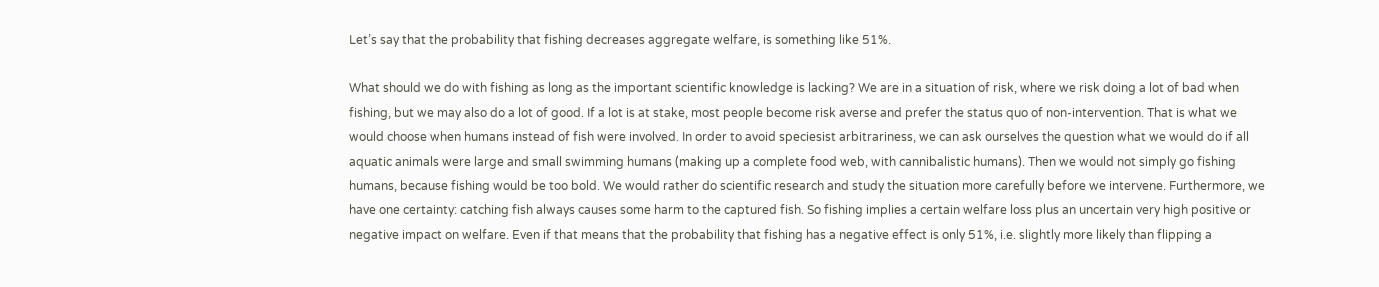Let’s say that the probability that fishing decreases aggregate welfare, is something like 51%.

What should we do with fishing as long as the important scientific knowledge is lacking? We are in a situation of risk, where we risk doing a lot of bad when fishing, but we may also do a lot of good. If a lot is at stake, most people become risk averse and prefer the status quo of non-intervention. That is what we would choose when humans instead of fish were involved. In order to avoid speciesist arbitrariness, we can ask ourselves the question what we would do if all aquatic animals were large and small swimming humans (making up a complete food web, with cannibalistic humans). Then we would not simply go fishing humans, because fishing would be too bold. We would rather do scientific research and study the situation more carefully before we intervene. Furthermore, we have one certainty: catching fish always causes some harm to the captured fish. So fishing implies a certain welfare loss plus an uncertain very high positive or negative impact on welfare. Even if that means that the probability that fishing has a negative effect is only 51%, i.e. slightly more likely than flipping a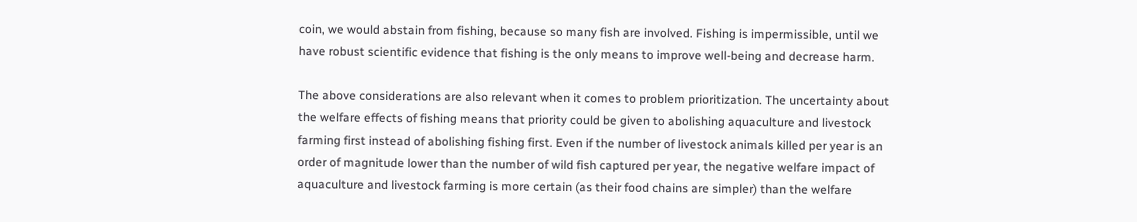coin, we would abstain from fishing, because so many fish are involved. Fishing is impermissible, until we have robust scientific evidence that fishing is the only means to improve well-being and decrease harm.

The above considerations are also relevant when it comes to problem prioritization. The uncertainty about the welfare effects of fishing means that priority could be given to abolishing aquaculture and livestock farming first instead of abolishing fishing first. Even if the number of livestock animals killed per year is an order of magnitude lower than the number of wild fish captured per year, the negative welfare impact of aquaculture and livestock farming is more certain (as their food chains are simpler) than the welfare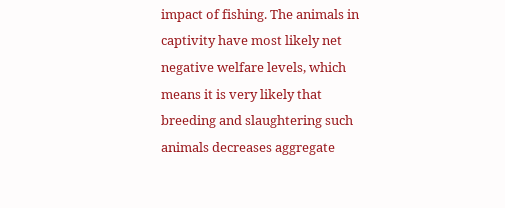impact of fishing. The animals in captivity have most likely net negative welfare levels, which means it is very likely that breeding and slaughtering such animals decreases aggregate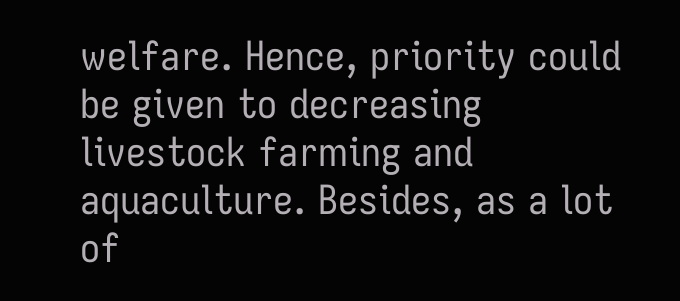welfare. Hence, priority could be given to decreasing livestock farming and aquaculture. Besides, as a lot of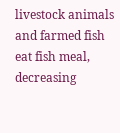livestock animals and farmed fish eat fish meal, decreasing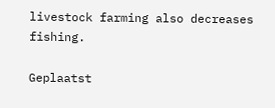livestock farming also decreases fishing.

Geplaatst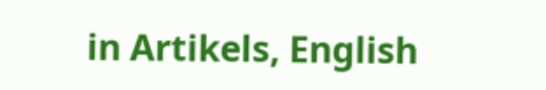in Artikels, English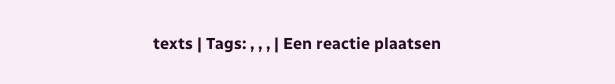texts | Tags: , , , | Een reactie plaatsen